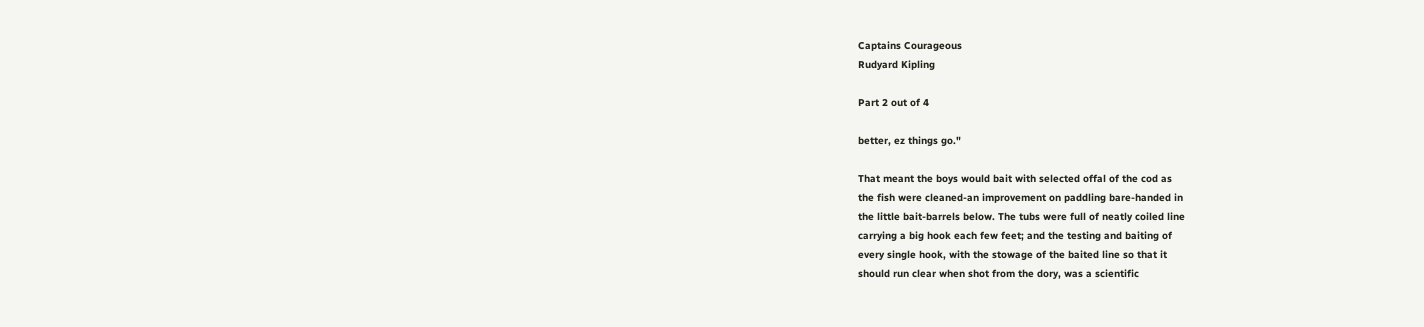Captains Courageous
Rudyard Kipling

Part 2 out of 4

better, ez things go."

That meant the boys would bait with selected offal of the cod as
the fish were cleaned-an improvement on paddling bare-handed in
the little bait-barrels below. The tubs were full of neatly coiled line
carrying a big hook each few feet; and the testing and baiting of
every single hook, with the stowage of the baited line so that it
should run clear when shot from the dory, was a scientific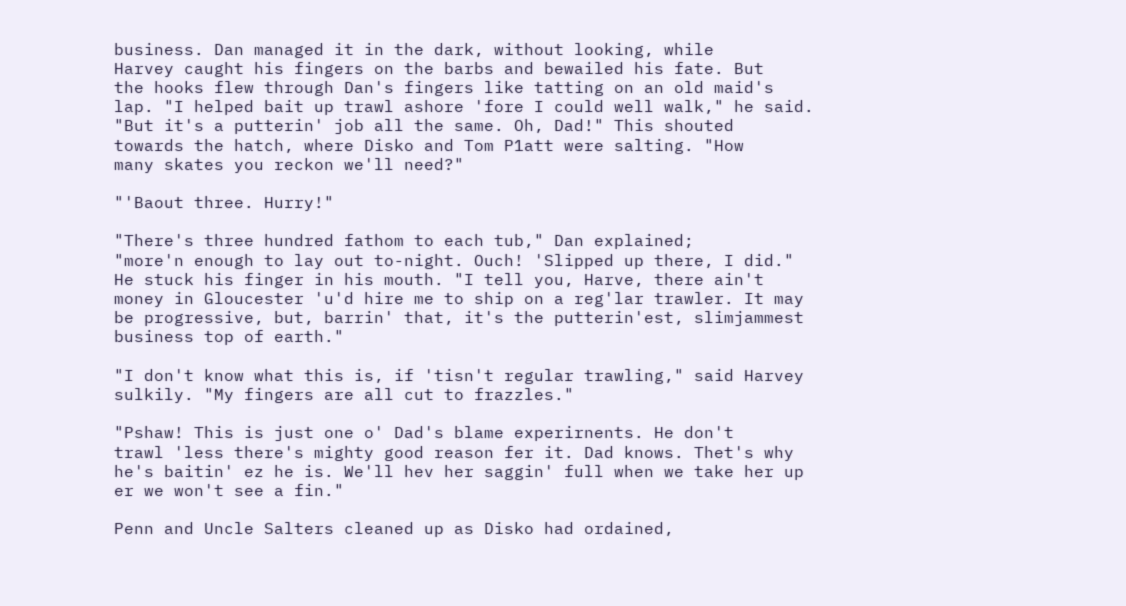business. Dan managed it in the dark, without looking, while
Harvey caught his fingers on the barbs and bewailed his fate. But
the hooks flew through Dan's fingers like tatting on an old maid's
lap. "I helped bait up trawl ashore 'fore I could well walk," he said.
"But it's a putterin' job all the same. Oh, Dad!" This shouted
towards the hatch, where Disko and Tom P1att were salting. "How
many skates you reckon we'll need?"

"'Baout three. Hurry!"

"There's three hundred fathom to each tub," Dan explained;
"more'n enough to lay out to-night. Ouch! 'Slipped up there, I did."
He stuck his finger in his mouth. "I tell you, Harve, there ain't
money in Gloucester 'u'd hire me to ship on a reg'lar trawler. It may
be progressive, but, barrin' that, it's the putterin'est, slimjammest
business top of earth."

"I don't know what this is, if 'tisn't regular trawling," said Harvey
sulkily. "My fingers are all cut to frazzles."

"Pshaw! This is just one o' Dad's blame experirnents. He don't
trawl 'less there's mighty good reason fer it. Dad knows. Thet's why
he's baitin' ez he is. We'll hev her saggin' full when we take her up
er we won't see a fin."

Penn and Uncle Salters cleaned up as Disko had ordained,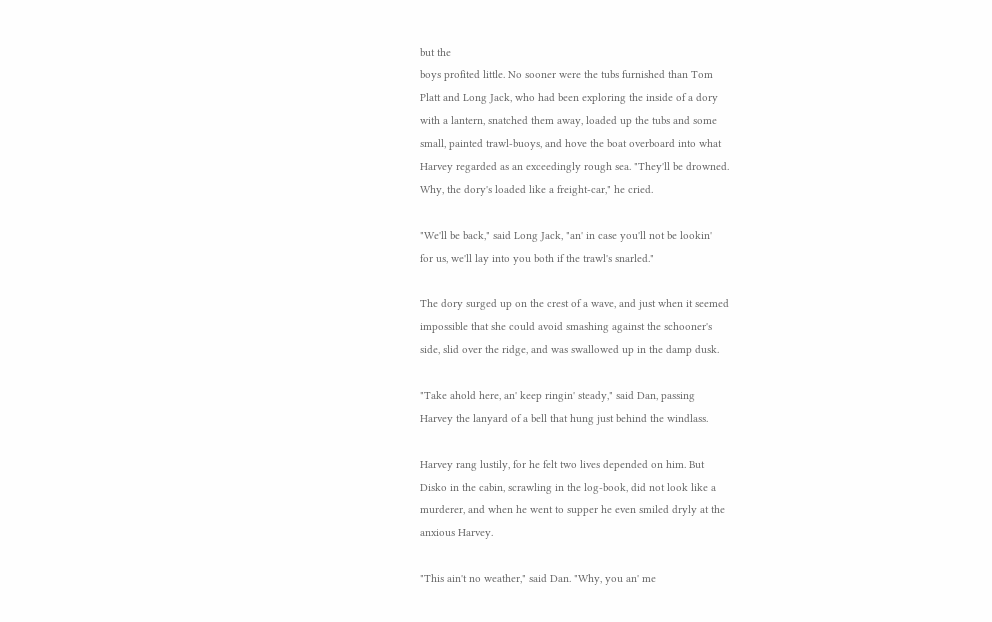but the
boys profited little. No sooner were the tubs furnished than Tom
Platt and Long Jack, who had been exploring the inside of a dory
with a lantern, snatched them away, loaded up the tubs and some
small, painted trawl-buoys, and hove the boat overboard into what
Harvey regarded as an exceedingly rough sea. "They'll be drowned.
Why, the dory's loaded like a freight-car," he cried.

"We'll be back," said Long Jack, "an' in case you'll not be lookin'
for us, we'll lay into you both if the trawl's snarled."

The dory surged up on the crest of a wave, and just when it seemed
impossible that she could avoid smashing against the schooner's
side, slid over the ridge, and was swallowed up in the damp dusk.

"Take ahold here, an' keep ringin' steady," said Dan, passing
Harvey the lanyard of a bell that hung just behind the windlass.

Harvey rang lustily, for he felt two lives depended on him. But
Disko in the cabin, scrawling in the log-book, did not look like a
murderer, and when he went to supper he even smiled dryly at the
anxious Harvey.

"This ain't no weather," said Dan. "Why, you an' me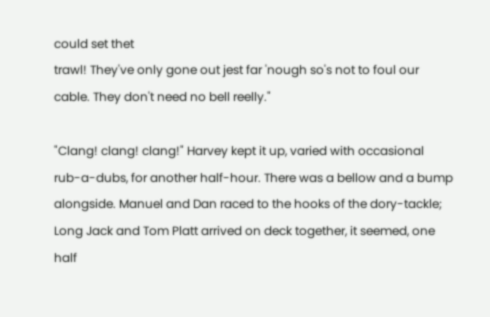could set thet
trawl! They've only gone out jest far 'nough so's not to foul our
cable. They don't need no bell reelly."

"Clang! clang! clang!" Harvey kept it up, varied with occasional
rub-a-dubs, for another half-hour. There was a bellow and a bump
alongside. Manuel and Dan raced to the hooks of the dory-tackle;
Long Jack and Tom Platt arrived on deck together, it seemed, one
half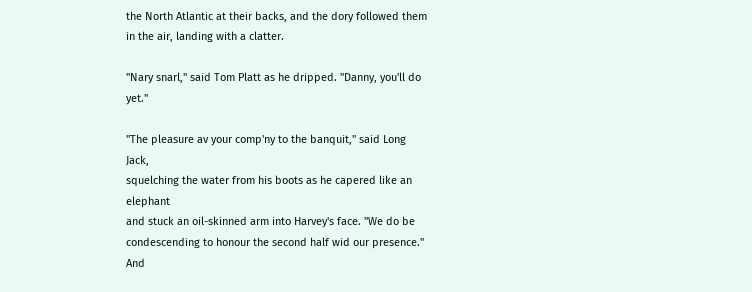the North Atlantic at their backs, and the dory followed them
in the air, landing with a clatter.

"Nary snarl," said Tom Platt as he dripped. "Danny, you'll do yet."

"The pleasure av your comp'ny to the banquit," said Long Jack,
squelching the water from his boots as he capered like an elephant
and stuck an oil-skinned arm into Harvey's face. "We do be
condescending to honour the second half wid our presence." And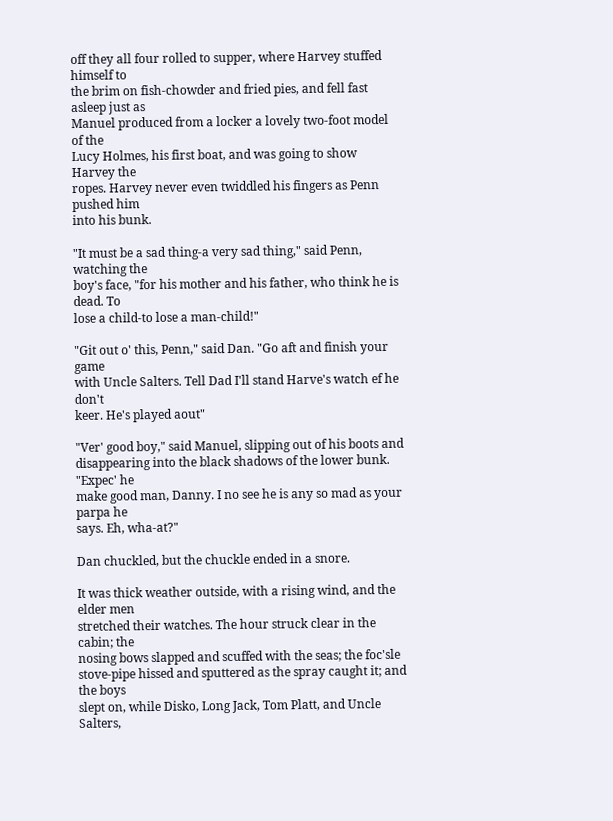off they all four rolled to supper, where Harvey stuffed himself to
the brim on fish-chowder and fried pies, and fell fast asleep just as
Manuel produced from a locker a lovely two-foot model of the
Lucy Holmes, his first boat, and was going to show Harvey the
ropes. Harvey never even twiddled his fingers as Penn pushed him
into his bunk.

"It must be a sad thing-a very sad thing," said Penn, watching the
boy's face, "for his mother and his father, who think he is dead. To
lose a child-to lose a man-child!"

"Git out o' this, Penn," said Dan. "Go aft and finish your game
with Uncle Salters. Tell Dad I'll stand Harve's watch ef he don't
keer. He's played aout"

"Ver' good boy," said Manuel, slipping out of his boots and
disappearing into the black shadows of the lower bunk. "Expec' he
make good man, Danny. I no see he is any so mad as your parpa he
says. Eh, wha-at?"

Dan chuckled, but the chuckle ended in a snore.

It was thick weather outside, with a rising wind, and the elder men
stretched their watches. The hour struck clear in the cabin; the
nosing bows slapped and scuffed with the seas; the foc'sle
stove-pipe hissed and sputtered as the spray caught it; and the boys
slept on, while Disko, Long Jack, Tom Platt, and Uncle Salters,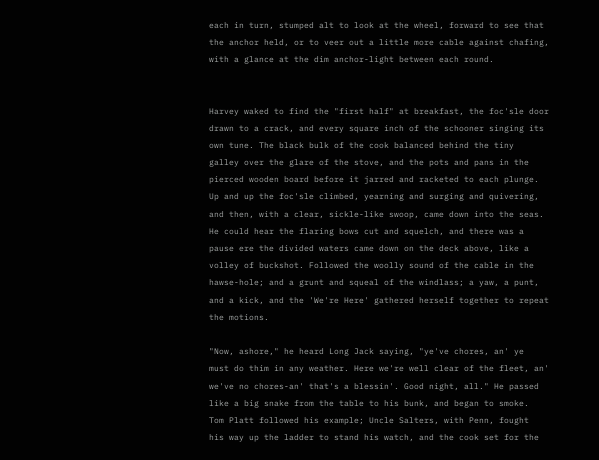each in turn, stumped alt to look at the wheel, forward to see that
the anchor held, or to veer out a little more cable against chafing,
with a glance at the dim anchor-light between each round.


Harvey waked to find the "first half" at breakfast, the foc'sle door
drawn to a crack, and every square inch of the schooner singing its
own tune. The black bulk of the cook balanced behind the tiny
galley over the glare of the stove, and the pots and pans in the
pierced wooden board before it jarred and racketed to each plunge.
Up and up the foc'sle climbed, yearning and surging and quivering,
and then, with a clear, sickle-like swoop, came down into the seas.
He could hear the flaring bows cut and squelch, and there was a
pause ere the divided waters came down on the deck above, like a
volley of buckshot. Followed the woolly sound of the cable in the
hawse-hole; and a grunt and squeal of the windlass; a yaw, a punt,
and a kick, and the 'We're Here' gathered herself together to repeat
the motions.

"Now, ashore," he heard Long Jack saying, "ye've chores, an' ye
must do thim in any weather. Here we're well clear of the fleet, an'
we've no chores-an' that's a blessin'. Good night, all." He passed
like a big snake from the table to his bunk, and began to smoke.
Tom Platt followed his example; Uncle Salters, with Penn, fought
his way up the ladder to stand his watch, and the cook set for the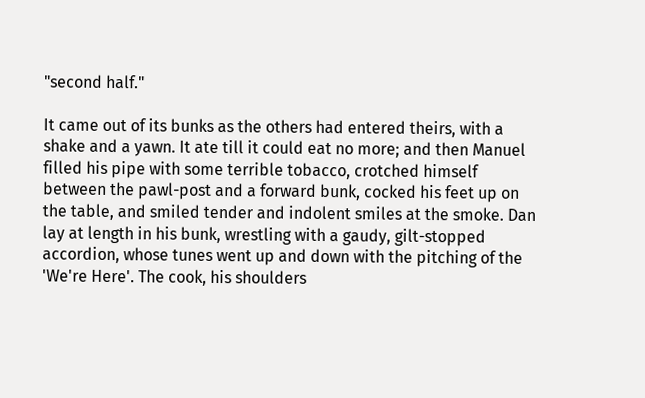"second half."

It came out of its bunks as the others had entered theirs, with a
shake and a yawn. It ate till it could eat no more; and then Manuel
filled his pipe with some terrible tobacco, crotched himself
between the pawl-post and a forward bunk, cocked his feet up on
the table, and smiled tender and indolent smiles at the smoke. Dan
lay at length in his bunk, wrestling with a gaudy, gilt-stopped
accordion, whose tunes went up and down with the pitching of the
'We're Here'. The cook, his shoulders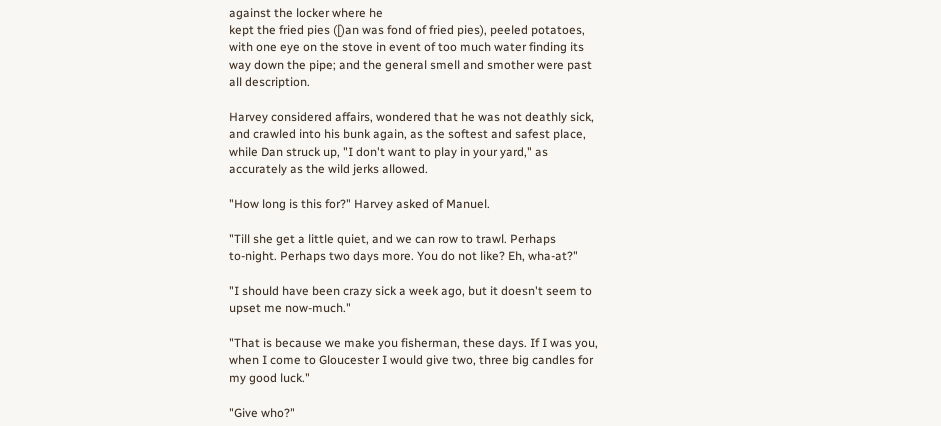against the locker where he
kept the fried pies ([)an was fond of fried pies), peeled potatoes,
with one eye on the stove in event of too much water finding its
way down the pipe; and the general smell and smother were past
all description.

Harvey considered affairs, wondered that he was not deathly sick,
and crawled into his bunk again, as the softest and safest place,
while Dan struck up, "I don't want to play in your yard," as
accurately as the wild jerks allowed.

"How long is this for?" Harvey asked of Manuel.

"Till she get a little quiet, and we can row to trawl. Perhaps
to-night. Perhaps two days more. You do not like? Eh, wha-at?"

"I should have been crazy sick a week ago, but it doesn't seem to
upset me now-much."

"That is because we make you fisherman, these days. If I was you,
when I come to Gloucester I would give two, three big candles for
my good luck."

"Give who?"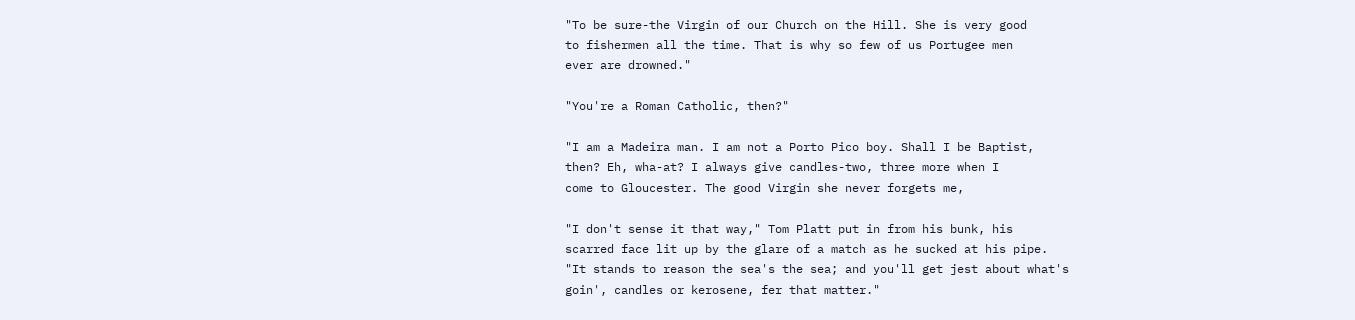"To be sure-the Virgin of our Church on the Hill. She is very good
to fishermen all the time. That is why so few of us Portugee men
ever are drowned."

"You're a Roman Catholic, then?"

"I am a Madeira man. I am not a Porto Pico boy. Shall I be Baptist,
then? Eh, wha-at? I always give candles-two, three more when I
come to Gloucester. The good Virgin she never forgets me,

"I don't sense it that way," Tom Platt put in from his bunk, his
scarred face lit up by the glare of a match as he sucked at his pipe.
"It stands to reason the sea's the sea; and you'll get jest about what's
goin', candles or kerosene, fer that matter."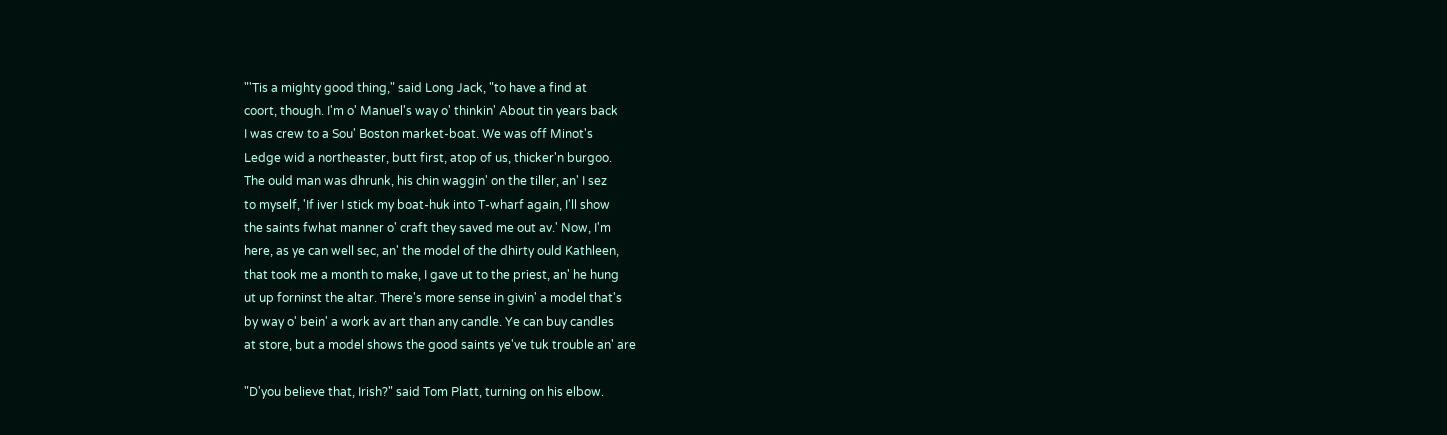"'Tis a mighty good thing," said Long Jack, "to have a find at
coort, though. I'm o' Manuel's way o' thinkin' About tin years back
I was crew to a Sou' Boston market-boat. We was off Minot's
Ledge wid a northeaster, butt first, atop of us, thicker'n burgoo.
The ould man was dhrunk, his chin waggin' on the tiller, an' I sez
to myself, 'If iver I stick my boat-huk into T-wharf again, I'll show
the saints fwhat manner o' craft they saved me out av.' Now, I'm
here, as ye can well sec, an' the model of the dhirty ould Kathleen,
that took me a month to make, I gave ut to the priest, an' he hung
ut up forninst the altar. There's more sense in givin' a model that's
by way o' bein' a work av art than any candle. Ye can buy candles
at store, but a model shows the good saints ye've tuk trouble an' are

"D'you believe that, Irish?" said Tom Platt, turning on his elbow.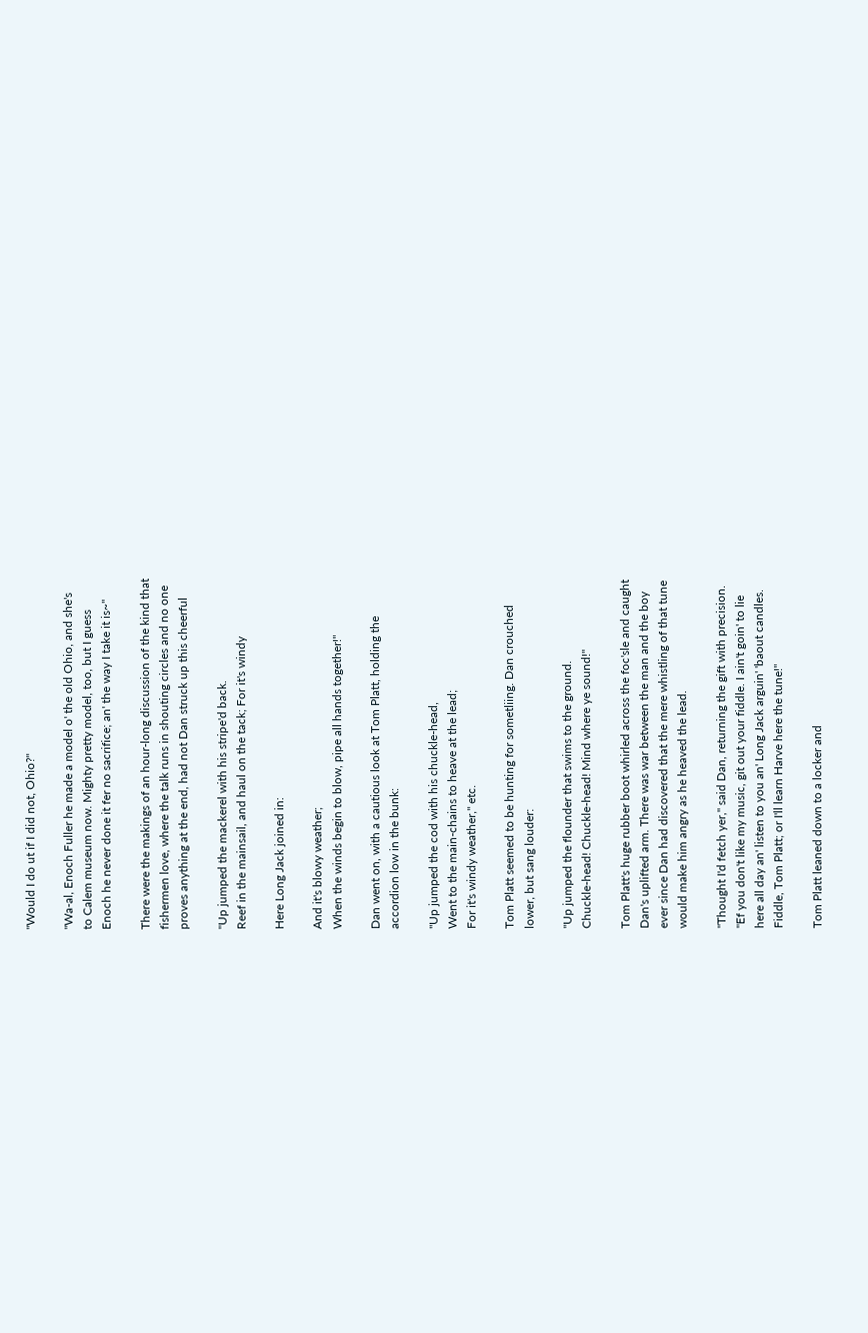"Would I do ut if I did not, Ohio?"

"Wa-al, Enoch Fuller he made a model o' the old Ohio, and she's
to Calem museum now. Mighty pretty model, too, but I guess
Enoch he never done it fer no sacrifice; an' the way I take it is~"

There were the makings of an hour-long discussion of the kind that
fishermen love, where the talk runs in shouting circles and no one
proves anything at the end, had not Dan struck up this cheerful

"Up jumped the mackerel with his stripe'd back.
Reef in the mainsail, and haul on the tack; For it's windy

Here Long Jack joined in:

And it's blowy weather;
When the winds begin to blow, pipe all hands together!"

Dan went on, with a cautious look at Tom Platt, holding the
accordion low in the bunk:

"Up jumped the cod with his chuckle-head,
Went to the main-chains to heave at the lead;
For it's windy weather," etc.

Tom Platt seemed to be hunting for sometliing. Dan crouched
lower, but sang louder:

"Up jumped the flounder that swims to the ground.
Chuckle-head! Chuckle-head! Mind where ye sound!"

Tom Platt's huge rubber boot whirled across the foc'sle and caught
Dan's uplifted arm. There was war between the man and the boy
ever since Dan had discovered that the mere whistling of that tune
would make him angry as he heaved the lead.

"Thought I'd fetch yer," said Dan, returning the gift with precision.
"Ef you don't like my music, git out your fiddle. I ain't goin' to lie
here all day an' listen to you an' Long Jack arguin' 'baout candles.
Fiddle, Tom Platt; or I'll learn Harve here the tune!"

Tom Platt leaned down to a locker and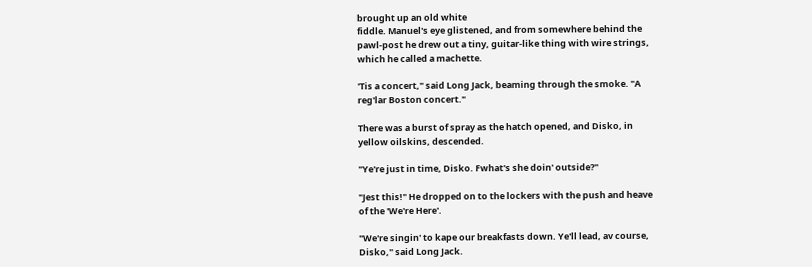brought up an old white
fiddle. Manuel's eye glistened, and from somewhere behind the
pawl-post he drew out a tiny, guitar-like thing with wire strings,
which he called a machette.

'Tis a concert," said Long Jack, beaming through the smoke. "A
reg'lar Boston concert."

There was a burst of spray as the hatch opened, and Disko, in
yellow oilskins, descended.

"Ye're just in time, Disko. Fwhat's she doin' outside?"

"Jest this!" He dropped on to the lockers with the push and heave
of the 'We're Here'.

"We're singin' to kape our breakfasts down. Ye'll lead, av course,
Disko," said Long Jack.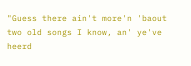"Guess there ain't more'n 'baout two old songs I know, an' ye've
heerd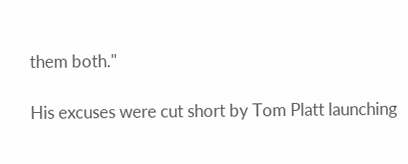them both."

His excuses were cut short by Tom Platt launching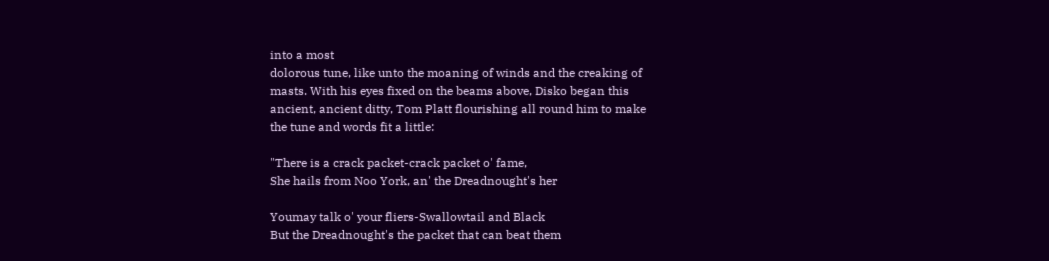into a most
dolorous tune, like unto the moaning of winds and the creaking of
masts. With his eyes fixed on the beams above, Disko began this
ancient, ancient ditty, Tom Platt flourishing all round him to make
the tune and words fit a little:

"There is a crack packet-crack packet o' fame,
She hails from Noo York, an' the Dreadnought's her

Youmay talk o' your fliers-Swallowtail and Black
But the Dreadnought's the packet that can beat them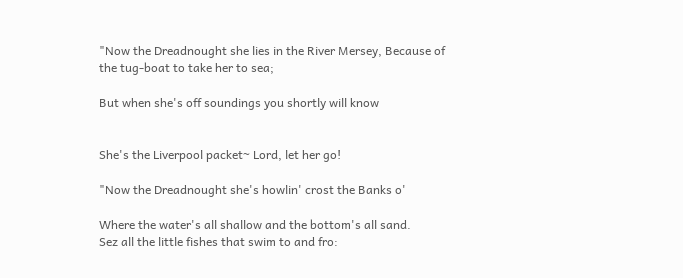"Now the Dreadnought she lies in the River Mersey, Because of
the tug-boat to take her to sea;

But when she's off soundings you shortly will know


She's the Liverpool packet~ Lord, let her go!

"Now the Dreadnought she's howlin' crost the Banks o'

Where the water's all shallow and the bottom's all sand.
Sez all the little fishes that swim to and fro: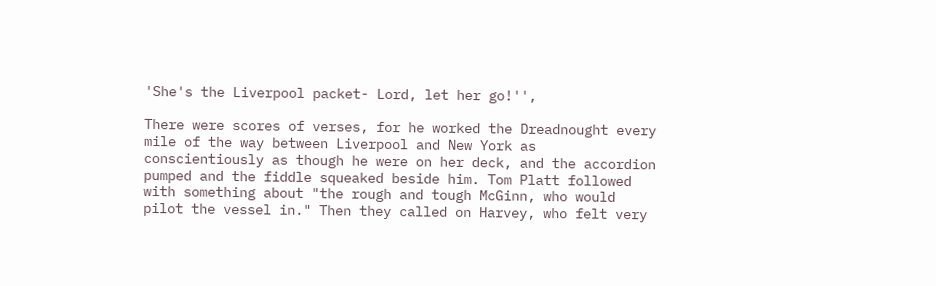'She's the Liverpool packet- Lord, let her go!'',

There were scores of verses, for he worked the Dreadnought every
mile of the way between Liverpool and New York as
conscientiously as though he were on her deck, and the accordion
pumped and the fiddle squeaked beside him. Tom Platt followed
with something about "the rough and tough McGinn, who would
pilot the vessel in." Then they called on Harvey, who felt very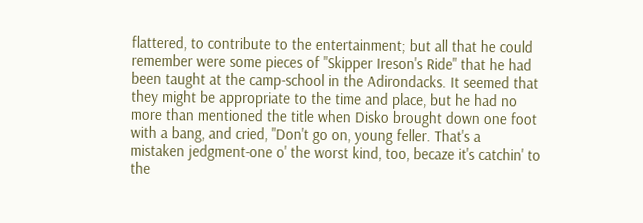flattered, to contribute to the entertainment; but all that he could
remember were some pieces of "Skipper Ireson's Ride" that he had
been taught at the camp-school in the Adirondacks. It seemed that
they might be appropriate to the time and place, but he had no
more than mentioned the title when Disko brought down one foot
with a bang, and cried, "Don't go on, young feller. That's a
mistaken jedgment-one o' the worst kind, too, becaze it's catchin' to
the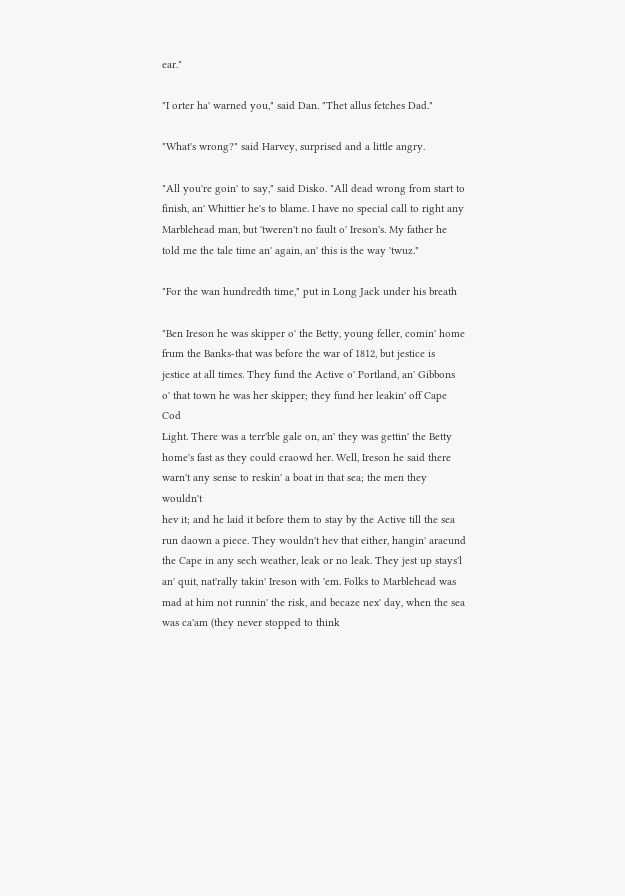ear."

"I orter ha' warned you," said Dan. "Thet allus fetches Dad."

"What's wrong?" said Harvey, surprised and a little angry.

"All you're goin' to say," said Disko. "All dead wrong from start to
finish, an' Whittier he's to blame. I have no special call to right any
Marblehead man, but 'tweren't no fault o' Ireson's. My father he
told me the tale time an' again, an' this is the way 'twuz."

"For the wan hundredth time," put in Long Jack under his breath

"Ben Ireson he was skipper o' the Betty, young feller, comin' home
frum the Banks-that was before the war of 1812, but jestice is
jestice at all times. They fund the Active o' Portland, an' Gibbons
o' that town he was her skipper; they fund her leakin' off Cape Cod
Light. There was a terr'ble gale on, an' they was gettin' the Betty
home's fast as they could craowd her. Well, Ireson he said there
warn't any sense to reskin' a boat in that sea; the men they wouldn't
hev it; and he laid it before them to stay by the Active till the sea
run daown a piece. They wouldn't hev that either, hangin' aracund
the Cape in any sech weather, leak or no leak. They jest up stays'l
an' quit, nat'rally takin' Ireson with 'em. Folks to Marblehead was
mad at him not runnin' the risk, and becaze nex' day, when the sea
was ca'am (they never stopped to think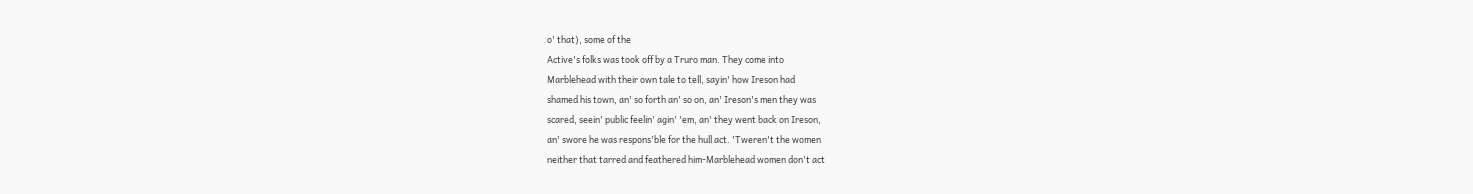o' that), some of the
Active's folks was took off by a Truro man. They come into
Marblehead with their own tale to tell, sayin' how Ireson had
shamed his town, an' so forth an' so on, an' Ireson's men they was
scared, seein' public feelin' agin' 'em, an' they went back on Ireson,
an' swore he was respons'ble for the hull act. 'Tweren't the women
neither that tarred and feathered him-Marblehead women don't act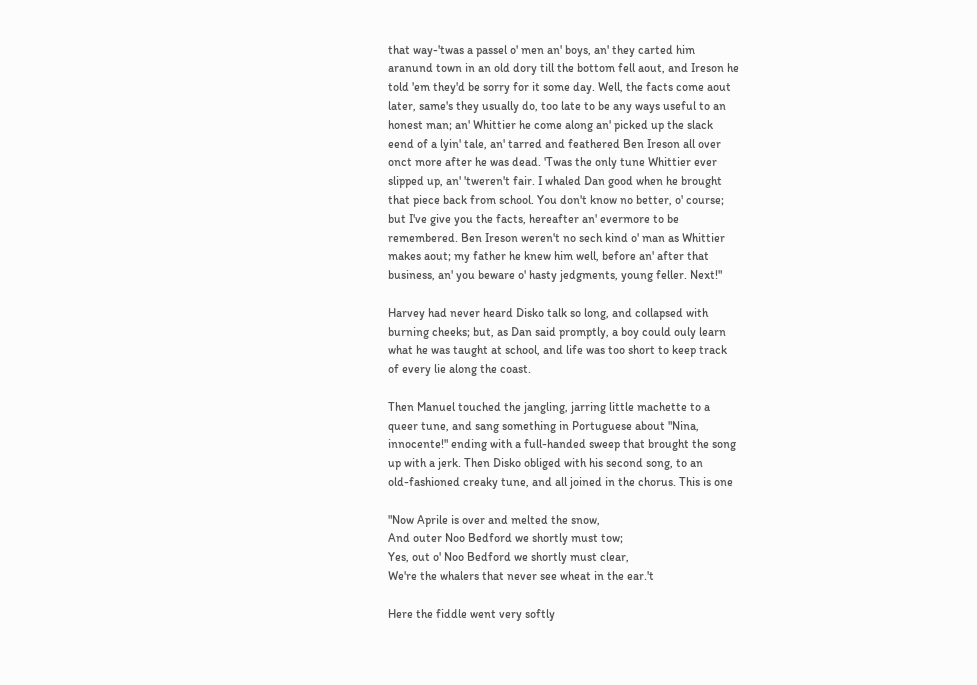that way-'twas a passel o' men an' boys, an' they carted him
aranund town in an old dory till the bottom fell aout, and Ireson he
told 'em they'd be sorry for it some day. Well, the facts come aout
later, same's they usually do, too late to be any ways useful to an
honest man; an' Whittier he come along an' picked up the slack
eend of a lyin' tale, an' tarred and feathered Ben Ireson all over
onct more after he was dead. 'Twas the only tune Whittier ever
slipped up, an' 'tweren't fair. I whaled Dan good when he brought
that piece back from school. You don't know no better, o' course;
but I've give you the facts, hereafter an' evermore to be
remembered. Ben Ireson weren't no sech kind o' man as Whittier
makes aout; my father he knew him well, before an' after that
business, an' you beware o' hasty jedgments, young feller. Next!"

Harvey had never heard Disko talk so long, and collapsed with
burning cheeks; but, as Dan said promptly, a boy could ouly learn
what he was taught at school, and life was too short to keep track
of every lie along the coast.

Then Manuel touched the jangling, jarring little machette to a
queer tune, and sang something in Portuguese about "Nina,
innocente!" ending with a full-handed sweep that brought the song
up with a jerk. Then Disko obliged with his second song, to an
old-fashioned creaky tune, and all joined in the chorus. This is one

"Now Aprile is over and melted the snow,
And outer Noo Bedford we shortly must tow;
Yes, out o' Noo Bedford we shortly must clear,
We're the whalers that never see wheat in the ear.'t

Here the fiddle went very softly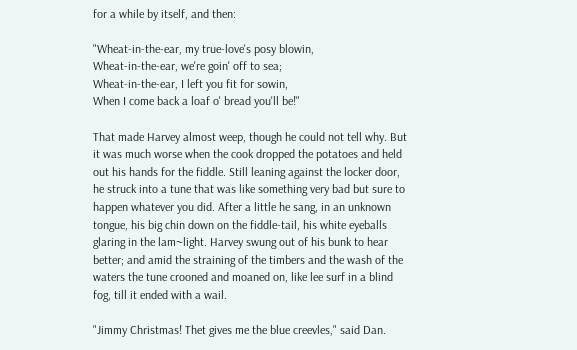for a while by itself, and then:

"Wheat-in-the-ear, my true-love's posy blowin,
Wheat-in-the-ear, we're goin' off to sea;
Wheat-in-the-ear, I left you fit for sowin,
When I come back a loaf o' bread you'll be!"

That made Harvey almost weep, though he could not tell why. But
it was much worse when the cook dropped the potatoes and held
out his hands for the fiddle. Still leaning against the locker door,
he struck into a tune that was like something very bad but sure to
happen whatever you did. After a little he sang, in an unknown
tongue, his big chin down on the fiddle-tail, his white eyeballs
glaring in the lam~light. Harvey swung out of his bunk to hear
better; and amid the straining of the timbers and the wash of the
waters the tune crooned and moaned on, like lee surf in a blind
fog, till it ended with a wail.

"Jimmy Christmas! Thet gives me the blue creevles," said Dan.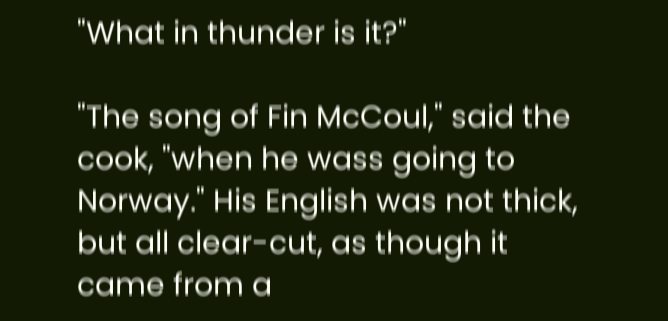"What in thunder is it?"

"The song of Fin McCoul," said the cook, "when he wass going to
Norway." His English was not thick, but all clear-cut, as though it
came from a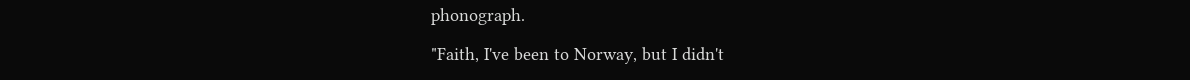phonograph.

"Faith, I've been to Norway, but I didn't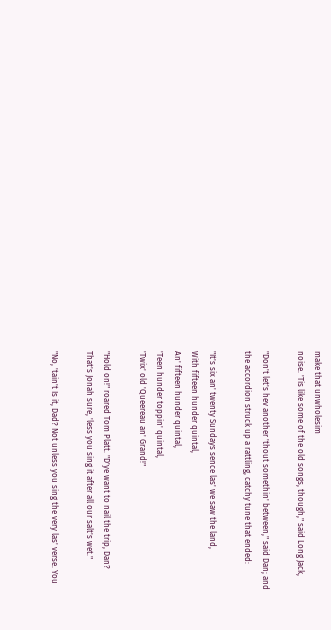make that unwholesim
noise. 'Tis like some of the old songs, though," said Long Jack,

"Don't let's hev another 'thout somethin' between," said Dan; and
the accordion struck up a rattling, catchy tune that ended:

"It's six an' twenty Sundays sence las' we saw the land,
With fifteen hunder quintal,
An' fifteen hunder quintal,
'Teen hunder toppin' quintal,
'Twix' old 'Queereau an' Grand!"

"Hold on!" roared Tom Platt. "D'ye want to nail the trip, Dan?
That's Jonah sure, 'less you sing it after all our salt's wet."

"No, 'tain't Is it, Dad? Not unless you sing the very las' verse. You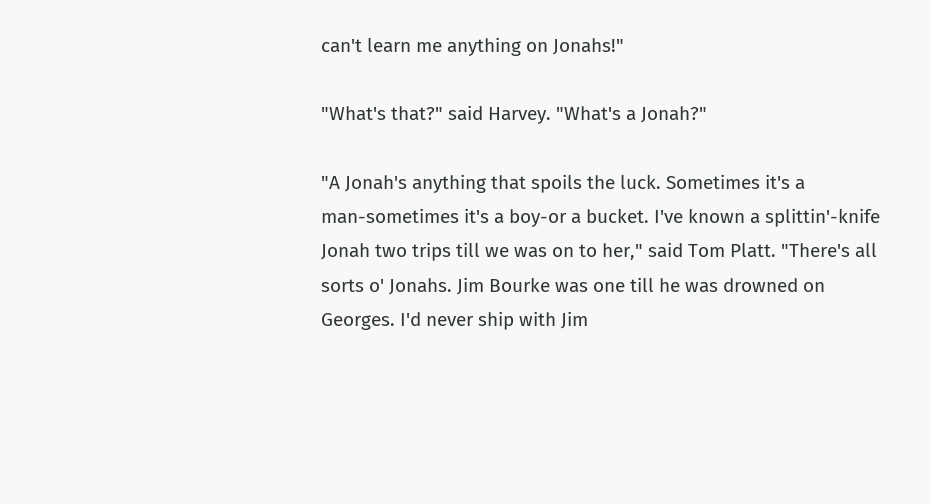can't learn me anything on Jonahs!"

"What's that?" said Harvey. "What's a Jonah?"

"A Jonah's anything that spoils the luck. Sometimes it's a
man-sometimes it's a boy-or a bucket. I've known a splittin'-knife
Jonah two trips till we was on to her," said Tom Platt. "There's all
sorts o' Jonahs. Jim Bourke was one till he was drowned on
Georges. I'd never ship with Jim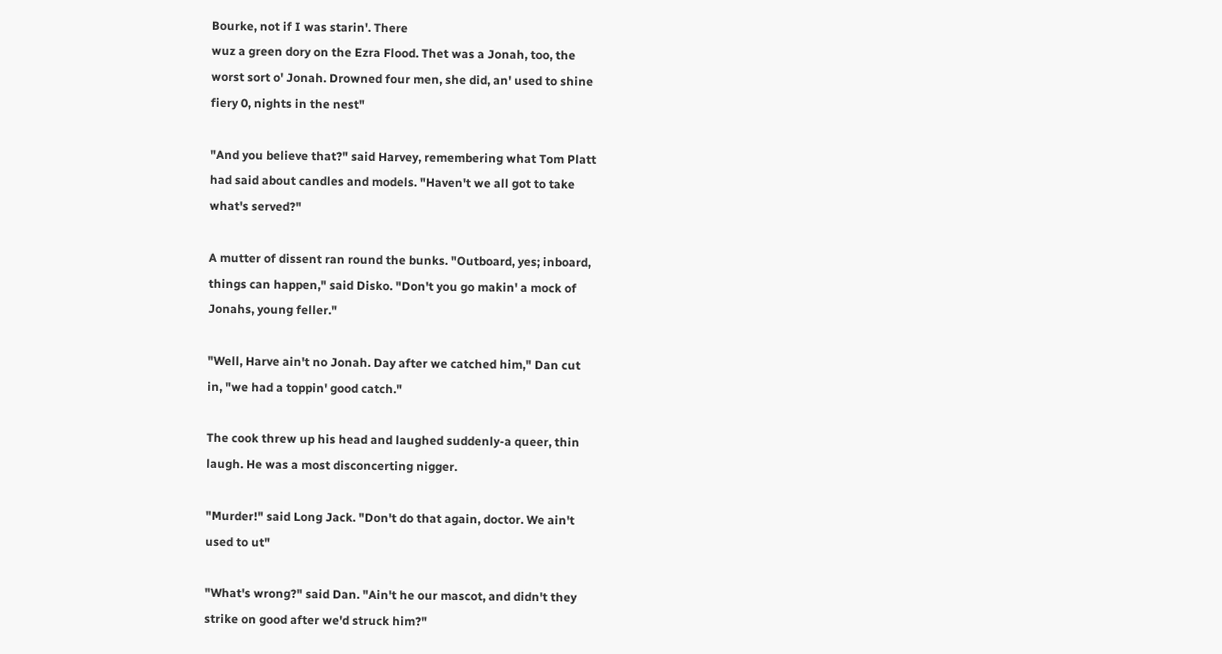Bourke, not if I was starin'. There
wuz a green dory on the Ezra Flood. Thet was a Jonah, too, the
worst sort o' Jonah. Drowned four men, she did, an' used to shine
fiery 0, nights in the nest"

"And you believe that?" said Harvey, remembering what Tom Platt
had said about candles and models. "Haven't we all got to take
what's served?"

A mutter of dissent ran round the bunks. "Outboard, yes; inboard,
things can happen," said Disko. "Don't you go makin' a mock of
Jonahs, young feller."

"Well, Harve ain't no Jonah. Day after we catched him," Dan cut
in, "we had a toppin' good catch."

The cook threw up his head and laughed suddenly-a queer, thin
laugh. He was a most disconcerting nigger.

"Murder!" said Long Jack. "Don't do that again, doctor. We ain't
used to ut"

"What's wrong?" said Dan. "Ain't he our mascot, and didn't they
strike on good after we'd struck him?"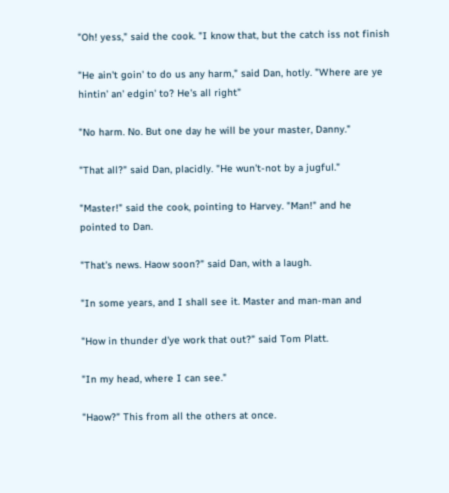"Oh! yess," said the cook. "I know that, but the catch iss not finish

"He ain't goin' to do us any harm," said Dan, hotly. "Where are ye
hintin' an' edgin' to? He's all right"

"No harm. No. But one day he will be your master, Danny."

"That all?" said Dan, placidly. "He wun't-not by a jugful."

"Master!" said the cook, pointing to Harvey. "Man!" and he
pointed to Dan.

"That's news. Haow soon?" said Dan, with a laugh.

"In some years, and I shall see it. Master and man-man and

"How in thunder d'ye work that out?" said Tom Platt.

"In my head, where I can see."

"Haow?" This from all the others at once.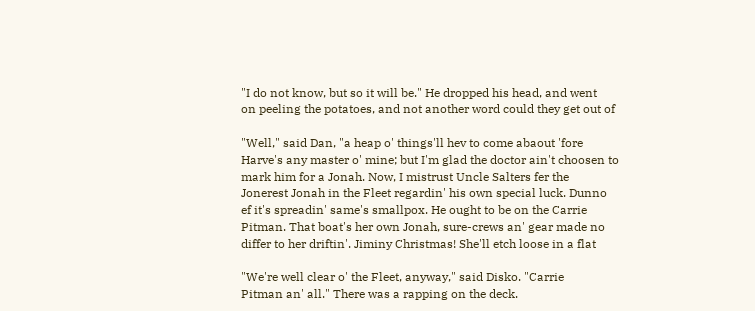"I do not know, but so it will be." He dropped his head, and went
on peeling the potatoes, and not another word could they get out of

"Well," said Dan, "a heap o' things'll hev to come abaout 'fore
Harve's any master o' mine; but I'm glad the doctor ain't choosen to
mark him for a Jonah. Now, I mistrust Uncle Salters fer the
Jonerest Jonah in the Fleet regardin' his own special luck. Dunno
ef it's spreadin' same's smallpox. He ought to be on the Carrie
Pitman. That boat's her own Jonah, sure-crews an' gear made no
differ to her driftin'. Jiminy Christmas! She'll etch loose in a flat

"We're well clear o' the Fleet, anyway," said Disko. "Carrie
Pitman an' all." There was a rapping on the deck.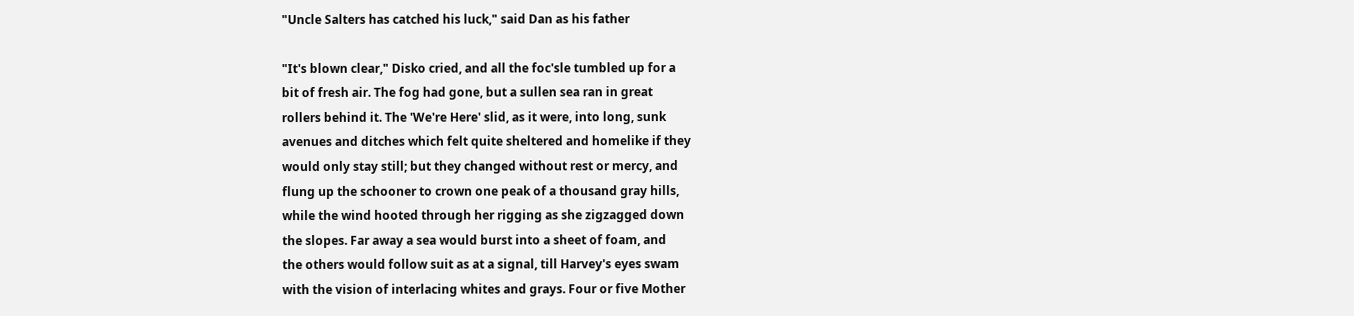"Uncle Salters has catched his luck," said Dan as his father

"It's blown clear," Disko cried, and all the foc'sle tumbled up for a
bit of fresh air. The fog had gone, but a sullen sea ran in great
rollers behind it. The 'We're Here' slid, as it were, into long, sunk
avenues and ditches which felt quite sheltered and homelike if they
would only stay still; but they changed without rest or mercy, and
flung up the schooner to crown one peak of a thousand gray hills,
while the wind hooted through her rigging as she zigzagged down
the slopes. Far away a sea would burst into a sheet of foam, and
the others would follow suit as at a signal, till Harvey's eyes swam
with the vision of interlacing whites and grays. Four or five Mother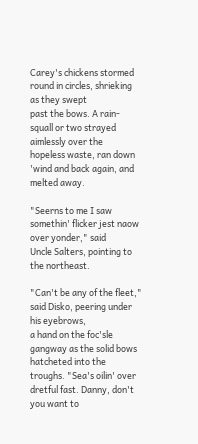Carey's chickens stormed round in circles, shrieking as they swept
past the bows. A rain-squall or two strayed aimlessly over the
hopeless waste, ran down 'wind and back again, and melted away.

"Seerns to me I saw somethin' flicker jest naow over yonder," said
Uncle Salters, pointing to the northeast.

"Can't be any of the fleet," said Disko, peering under his eyebrows,
a hand on the foc'sle gangway as the solid bows hatcheted into the
troughs. "Sea's oilin' over dretful fast. Danny, don't you want to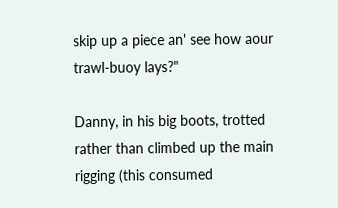skip up a piece an' see how aour trawl-buoy lays?"

Danny, in his big boots, trotted rather than climbed up the main
rigging (this consumed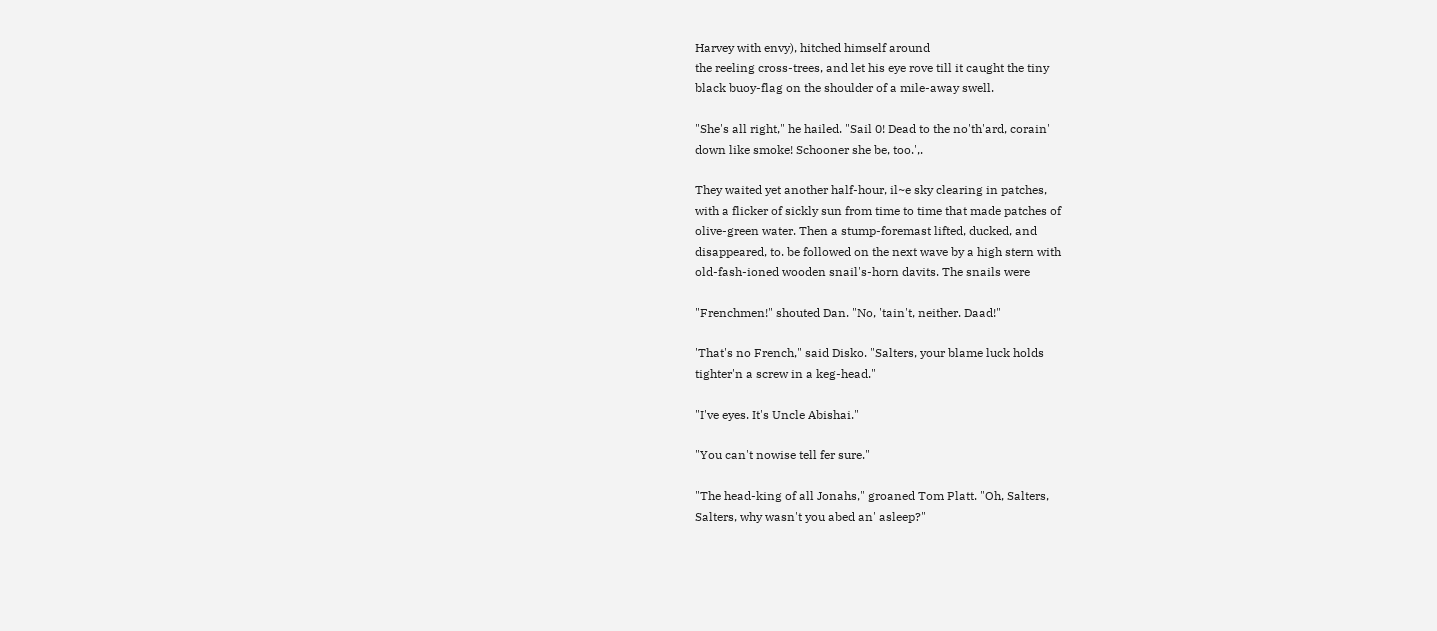Harvey with envy), hitched himself around
the reeling cross-trees, and let his eye rove till it caught the tiny
black buoy-flag on the shoulder of a mile-away swell.

"She's all right," he hailed. "Sail 0! Dead to the no'th'ard, corain'
down like smoke! Schooner she be, too.',.

They waited yet another half-hour, il~e sky clearing in patches,
with a flicker of sickly sun from time to time that made patches of
olive-green water. Then a stump-foremast lifted, ducked, and
disappeared, to. be followed on the next wave by a high stern with
old-fash-ioned wooden snail's-horn davits. The snails were

"Frenchmen!" shouted Dan. "No, 'tain't, neither. Daad!"

'That's no French," said Disko. "Salters, your blame luck holds
tighter'n a screw in a keg-head."

"I've eyes. It's Uncle Abishai."

"You can't nowise tell fer sure."

"The head-king of all Jonahs," groaned Tom Platt. "Oh, Salters,
Salters, why wasn't you abed an' asleep?"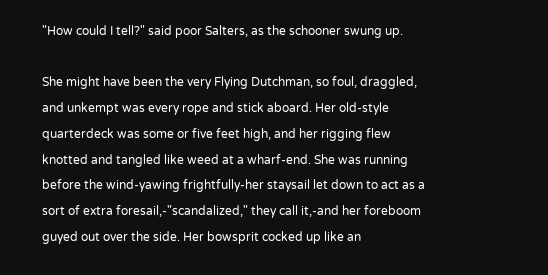"How could I tell?" said poor Salters, as the schooner swung up.

She might have been the very Flying Dutchman, so foul, draggled,
and unkempt was every rope and stick aboard. Her old-style
quarterdeck was some or five feet high, and her rigging flew
knotted and tangled like weed at a wharf-end. She was running
before the wind-yawing frightfully-her staysail let down to act as a
sort of extra foresail,-"scandalized," they call it,-and her foreboom
guyed out over the side. Her bowsprit cocked up like an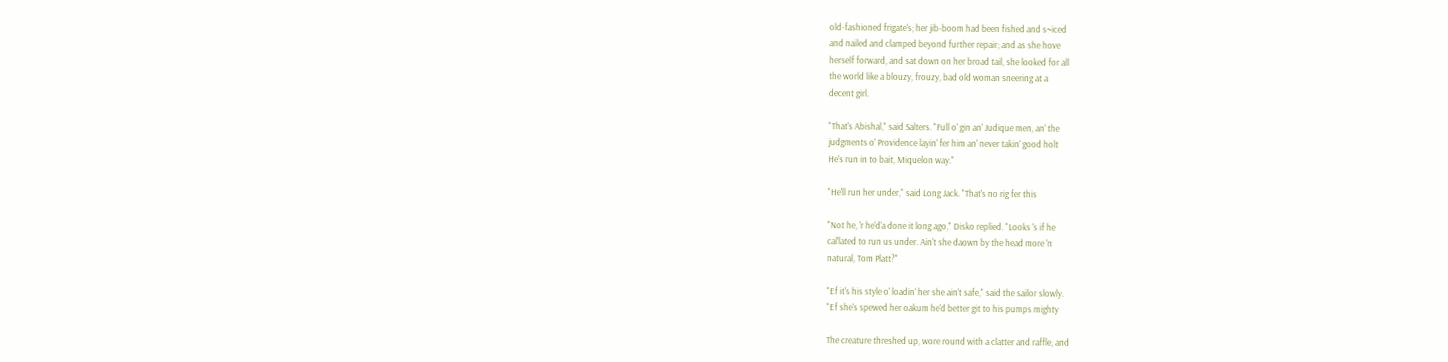old-fashioned frigate's; her jib-boom had been fished and s~iced
and nailed and clamped beyond further repair; and as she hove
herself forward, and sat down on her broad tail, she looked for all
the world like a blouzy, frouzy, bad old woman sneering at a
decent girl.

"That's Abishal," said Salters. "Full o' gin an' Judique men, an' the
judgments o' Providence layin' fer him an' never takin' good holt
He's run in to bait, Miquelon way."

"He'll run her under," said Long Jack. "That's no rig fer this

"Not he, 'r he'd'a done it long ago," Disko replied. "Looks 's if he
cal'lated to run us under. Ain't she daown by the head more 'n
natural, Tom Platt?"

"Ef it's his style o' loadin' her she ain't safe," said the sailor slowly.
"Ef she's spewed her oakum he'd better git to his pumps mighty

The creature threshed up, wore round with a clatter and raffle, and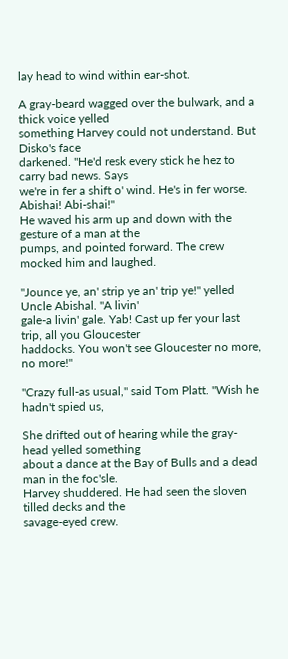lay head to wind within ear-shot.

A gray-beard wagged over the bulwark, and a thick voice yelled
something Harvey could not understand. But Disko's face
darkened. "He'd resk every stick he hez to carry bad news. Says
we're in fer a shift o' wind. He's in fer worse. Abishai! Abi-shai!"
He waved his arm up and down with the gesture of a man at the
pumps, and pointed forward. The crew mocked him and laughed.

"Jounce ye, an' strip ye an' trip ye!" yelled Uncle Abishal. "A livin'
gale-a livin' gale. Yab! Cast up fer your last trip, all you Gloucester
haddocks. You won't see Gloucester no more, no more!"

"Crazy full-as usual," said Tom Platt. "Wish he hadn't spied us,

She drifted out of hearing while the gray-head yelled something
about a dance at the Bay of Bulls and a dead man in the foc'sle.
Harvey shuddered. He had seen the sloven tilled decks and the
savage-eyed crew.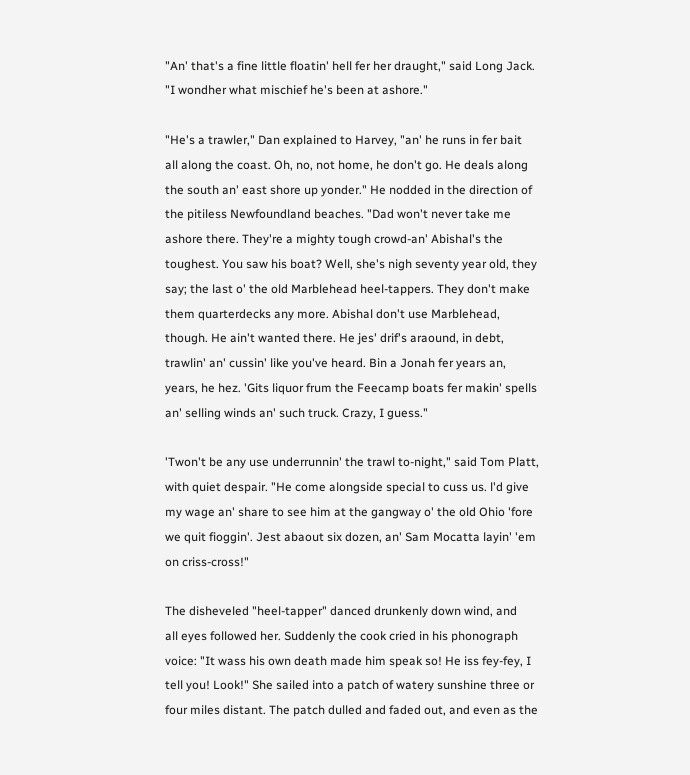"An' that's a fine little floatin' hell fer her draught," said Long Jack.
"I wondher what mischief he's been at ashore."

"He's a trawler," Dan explained to Harvey, "an' he runs in fer bait
all along the coast. Oh, no, not home, he don't go. He deals along
the south an' east shore up yonder." He nodded in the direction of
the pitiless Newfoundland beaches. "Dad won't never take me
ashore there. They're a mighty tough crowd-an' Abishal's the
toughest. You saw his boat? Well, she's nigh seventy year old, they
say; the last o' the old Marblehead heel-tappers. They don't make
them quarterdecks any more. Abishal don't use Marblehead,
though. He ain't wanted there. He jes' drif's araound, in debt,
trawlin' an' cussin' like you've heard. Bin a Jonah fer years an,
years, he hez. 'Gits liquor frum the Feecamp boats fer makin' spells
an' selling winds an' such truck. Crazy, I guess."

'Twon't be any use underrunnin' the trawl to-night," said Tom Platt,
with quiet despair. "He come alongside special to cuss us. l'd give
my wage an' share to see him at the gangway o' the old Ohio 'fore
we quit fioggin'. Jest abaout six dozen, an' Sam Mocatta layin' 'em
on criss-cross!"

The disheveled "heel-tapper" danced drunkenly down wind, and
all eyes followed her. Suddenly the cook cried in his phonograph
voice: "It wass his own death made him speak so! He iss fey-fey, I
tell you! Look!" She sailed into a patch of watery sunshine three or
four miles distant. The patch dulled and faded out, and even as the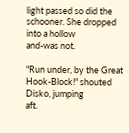light passed so did the schooner. She dropped into a hollow
and-was not.

"Run under, by the Great Hook-Block!" shouted Disko, jumping
aft.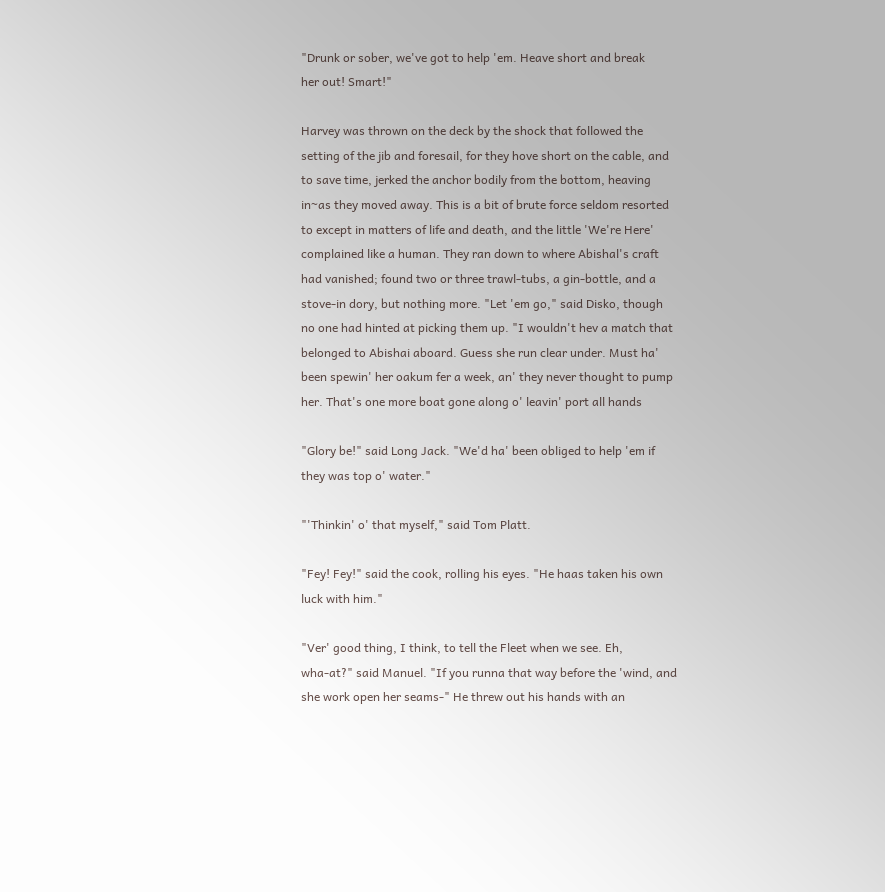"Drunk or sober, we've got to help 'em. Heave short and break
her out! Smart!"

Harvey was thrown on the deck by the shock that followed the
setting of the jib and foresail, for they hove short on the cable, and
to save time, jerked the anchor bodily from the bottom, heaving
in~as they moved away. This is a bit of brute force seldom resorted
to except in matters of life and death, and the little 'We're Here'
complained like a human. They ran down to where Abishal's craft
had vanished; found two or three trawl-tubs, a gin-bottle, and a
stove-in dory, but nothing more. "Let 'em go," said Disko, though
no one had hinted at picking them up. "I wouldn't hev a match that
belonged to Abishai aboard. Guess she run clear under. Must ha'
been spewin' her oakum fer a week, an' they never thought to pump
her. That's one more boat gone along o' leavin' port all hands

"Glory be!" said Long Jack. "We'd ha' been obliged to help 'em if
they was top o' water."

"'Thinkin' o' that myself," said Tom Platt.

"Fey! Fey!" said the cook, rolling his eyes. "He haas taken his own
luck with him."

"Ver' good thing, I think, to tell the Fleet when we see. Eh,
wha-at?" said Manuel. "If you runna that way before the 'wind, and
she work open her seams-" He threw out his hands with an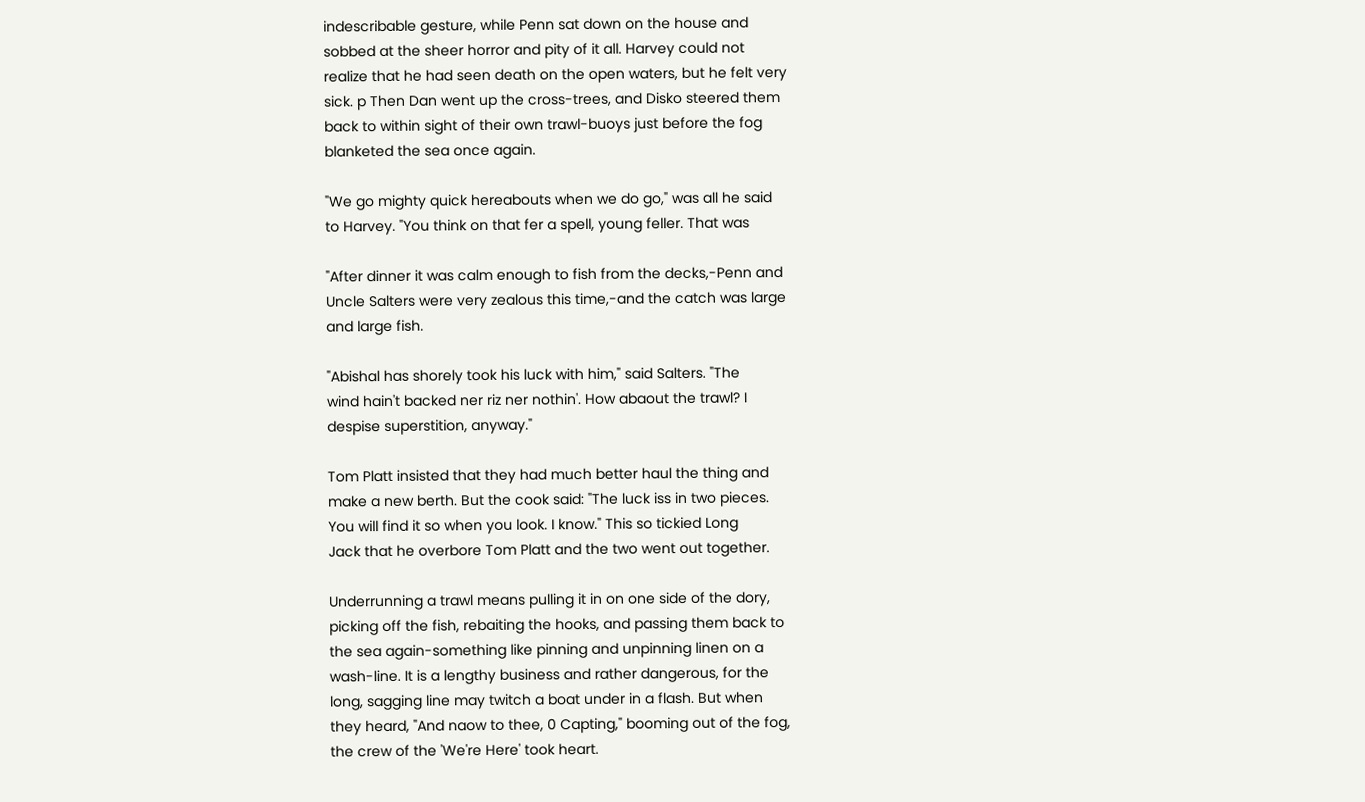indescribable gesture, while Penn sat down on the house and
sobbed at the sheer horror and pity of it all. Harvey could not
realize that he had seen death on the open waters, but he felt very
sick. p Then Dan went up the cross-trees, and Disko steered them
back to within sight of their own trawl-buoys just before the fog
blanketed the sea once again.

"We go mighty quick hereabouts when we do go," was all he said
to Harvey. "You think on that fer a spell, young feller. That was

"After dinner it was calm enough to fish from the decks,-Penn and
Uncle Salters were very zealous this time,-and the catch was large
and large fish.

"Abishal has shorely took his luck with him," said Salters. "The
wind hain't backed ner riz ner nothin'. How abaout the trawl? I
despise superstition, anyway."

Tom Platt insisted that they had much better haul the thing and
make a new berth. But the cook said: "The luck iss in two pieces.
You will find it so when you look. I know." This so tickied Long
Jack that he overbore Tom Platt and the two went out together.

Underrunning a trawl means pulling it in on one side of the dory,
picking off the fish, rebaiting the hooks, and passing them back to
the sea again-something like pinning and unpinning linen on a
wash-line. It is a lengthy business and rather dangerous, for the
long, sagging line may twitch a boat under in a flash. But when
they heard, "And naow to thee, 0 Capting," booming out of the fog,
the crew of the 'We're Here' took heart.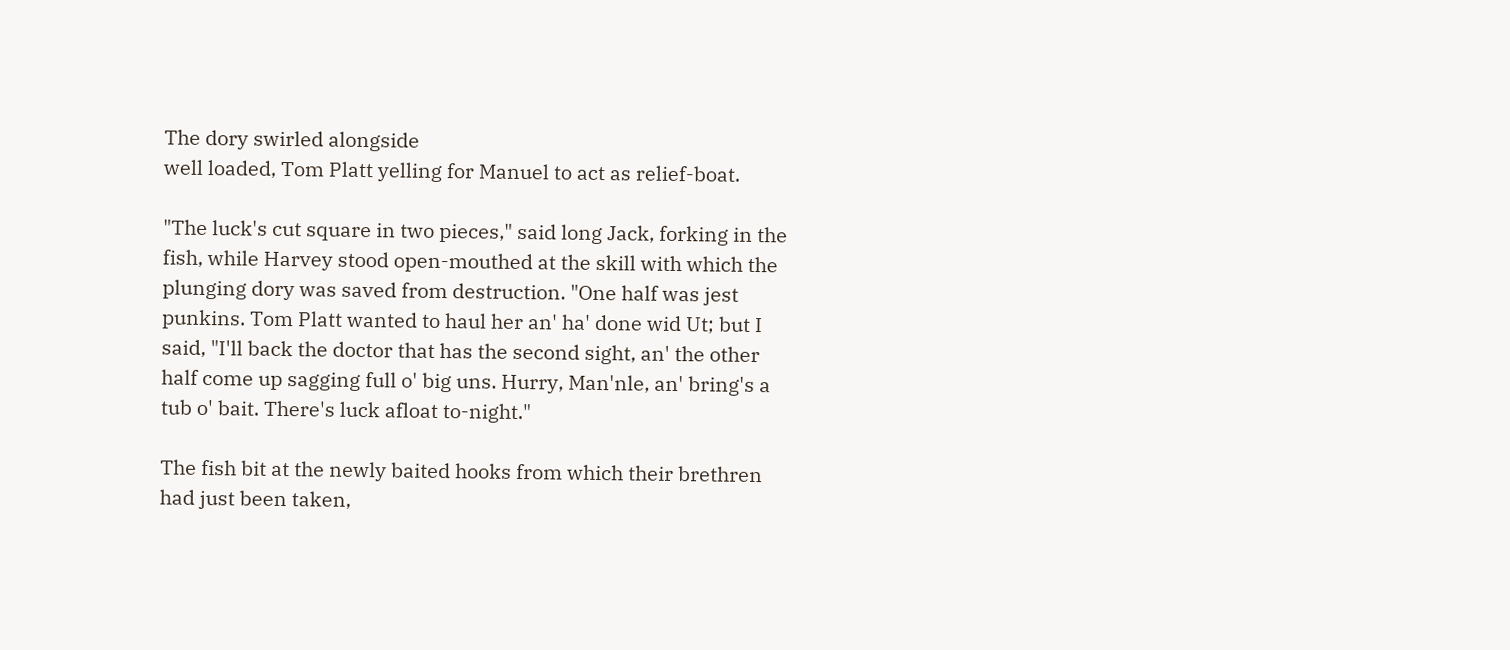The dory swirled alongside
well loaded, Tom Platt yelling for Manuel to act as relief-boat.

"The luck's cut square in two pieces," said long Jack, forking in the
fish, while Harvey stood open-mouthed at the skill with which the
plunging dory was saved from destruction. "One half was jest
punkins. Tom Platt wanted to haul her an' ha' done wid Ut; but I
said, "I'll back the doctor that has the second sight, an' the other
half come up sagging full o' big uns. Hurry, Man'nle, an' bring's a
tub o' bait. There's luck afloat to-night."

The fish bit at the newly baited hooks from which their brethren
had just been taken,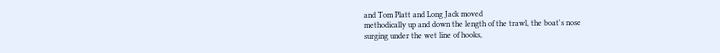and Tom Platt and Long Jack moved
methodically up and down the length of the trawl, the boat's nose
surging under the wet line of hooks,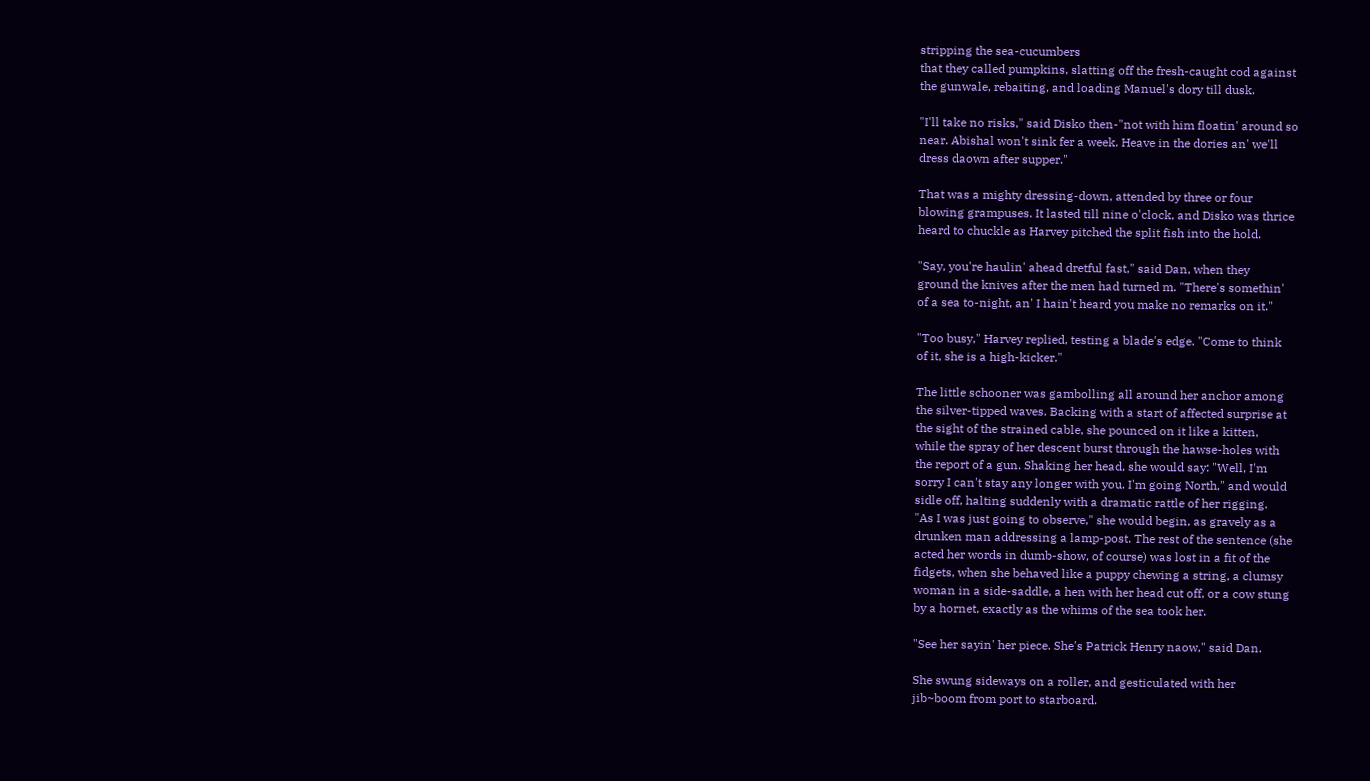stripping the sea-cucumbers
that they called pumpkins, slatting off the fresh-caught cod against
the gunwale, rebaiting, and loading Manuel's dory till dusk.

"I'll take no risks," said Disko then-"not with him floatin' around so
near. Abishal won't sink fer a week. Heave in the dories an' we'll
dress daown after supper."

That was a mighty dressing-down, attended by three or four
blowing grampuses. It lasted till nine o'clock, and Disko was thrice
heard to chuckle as Harvey pitched the split fish into the hold.

"Say, you're haulin' ahead dretful fast," said Dan, when they
ground the knives after the men had turned m. "There's somethin'
of a sea to-night, an' I hain't heard you make no remarks on it."

"Too busy," Harvey replied, testing a blade's edge. "Come to think
of it, she is a high-kicker."

The little schooner was gambolling all around her anchor among
the silver-tipped waves. Backing with a start of affected surprise at
the sight of the strained cable, she pounced on it like a kitten,
while the spray of her descent burst through the hawse-holes with
the report of a gun. Shaking her head, she would say: "Well, I'm
sorry I can't stay any longer with you. I'm going North," and would
sidle off, halting suddenly with a dramatic rattle of her rigging.
"As I was just going to observe," she would begin, as gravely as a
drunken man addressing a lamp-post. The rest of the sentence (she
acted her words in dumb-show, of course) was lost in a fit of the
fidgets, when she behaved like a puppy chewing a string, a clumsy
woman in a side-saddle, a hen with her head cut off, or a cow stung
by a hornet, exactly as the whims of the sea took her.

"See her sayin' her piece. She's Patrick Henry naow," said Dan.

She swung sideways on a roller, and gesticulated with her
jib~boom from port to starboard.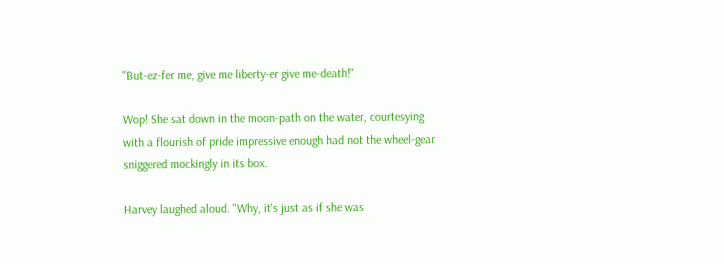"But-ez-fer me, give me liberty-er give me-death!"

Wop! She sat down in the moon-path on the water, courtesying
with a flourish of pride impressive enough had not the wheel-gear
sniggered mockingly in its box.

Harvey laughed aloud. "Why, it's just as if she was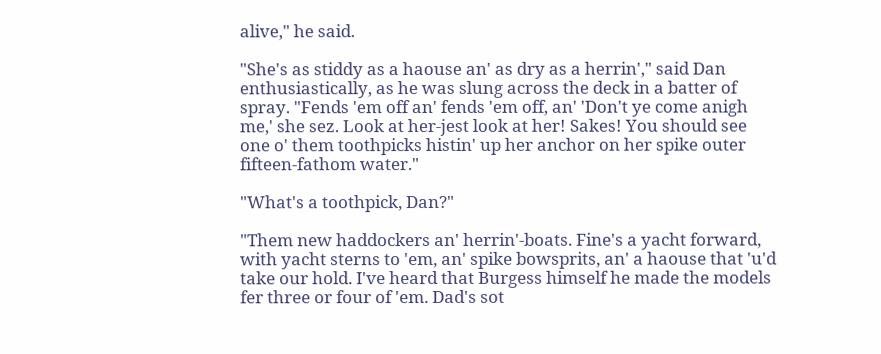alive," he said.

"She's as stiddy as a haouse an' as dry as a herrin'," said Dan
enthusiastically, as he was slung across the deck in a batter of
spray. "Fends 'em off an' fends 'em off, an' 'Don't ye come anigh
me,' she sez. Look at her-jest look at her! Sakes! You should see
one o' them toothpicks histin' up her anchor on her spike outer
fifteen-fathom water."

"What's a toothpick, Dan?"

"Them new haddockers an' herrin'-boats. Fine's a yacht forward,
with yacht sterns to 'em, an' spike bowsprits, an' a haouse that 'u'd
take our hold. I've heard that Burgess himself he made the models
fer three or four of 'em. Dad's sot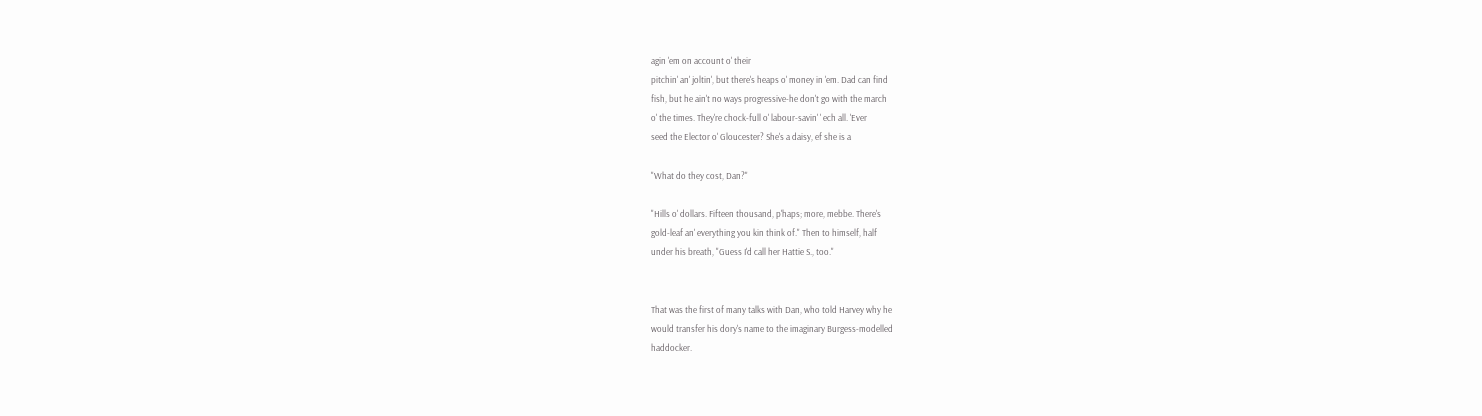agin 'em on account o' their
pitchin' an' joltin', but there's heaps o' money in 'em. Dad can find
fish, but he ain't no ways progressive-he don't go with the march
o' the times. They're chock-full o' labour-savin' ' ech all. 'Ever
seed the Elector o' Gloucester? She's a daisy, ef she is a

"What do they cost, Dan?"

"Hills o' dollars. Fifteen thousand, p'haps; more, mebbe. There's
gold-leaf an' everything you kin think of." Then to himself, half
under his breath, "Guess I'd call her Hattie S., too."


That was the first of many talks with Dan, who told Harvey why he
would transfer his dory's name to the imaginary Burgess-modelled
haddocker.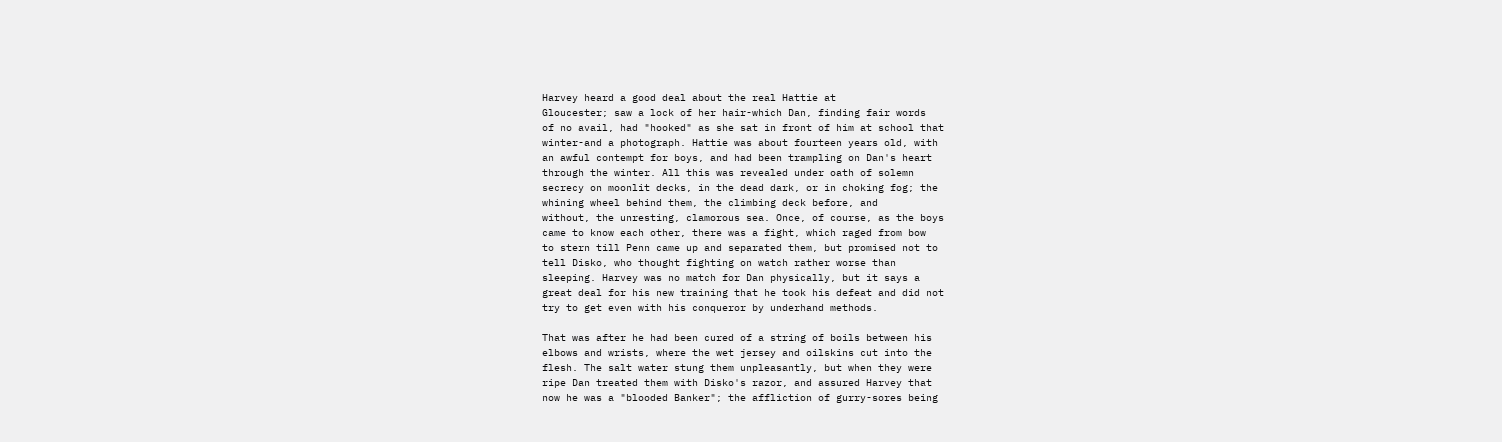Harvey heard a good deal about the real Hattie at
Gloucester; saw a lock of her hair-which Dan, finding fair words
of no avail, had "hooked" as she sat in front of him at school that
winter-and a photograph. Hattie was about fourteen years old, with
an awful contempt for boys, and had been trampling on Dan's heart
through the winter. All this was revealed under oath of solemn
secrecy on moonlit decks, in the dead dark, or in choking fog; the
whining wheel behind them, the climbing deck before, and
without, the unresting, clamorous sea. Once, of course, as the boys
came to know each other, there was a fight, which raged from bow
to stern till Penn came up and separated them, but promised not to
tell Disko, who thought fighting on watch rather worse than
sleeping. Harvey was no match for Dan physically, but it says a
great deal for his new training that he took his defeat and did not
try to get even with his conqueror by underhand methods.

That was after he had been cured of a string of boils between his
elbows and wrists, where the wet jersey and oilskins cut into the
flesh. The salt water stung them unpleasantly, but when they were
ripe Dan treated them with Disko's razor, and assured Harvey that
now he was a "blooded Banker"; the affliction of gurry-sores being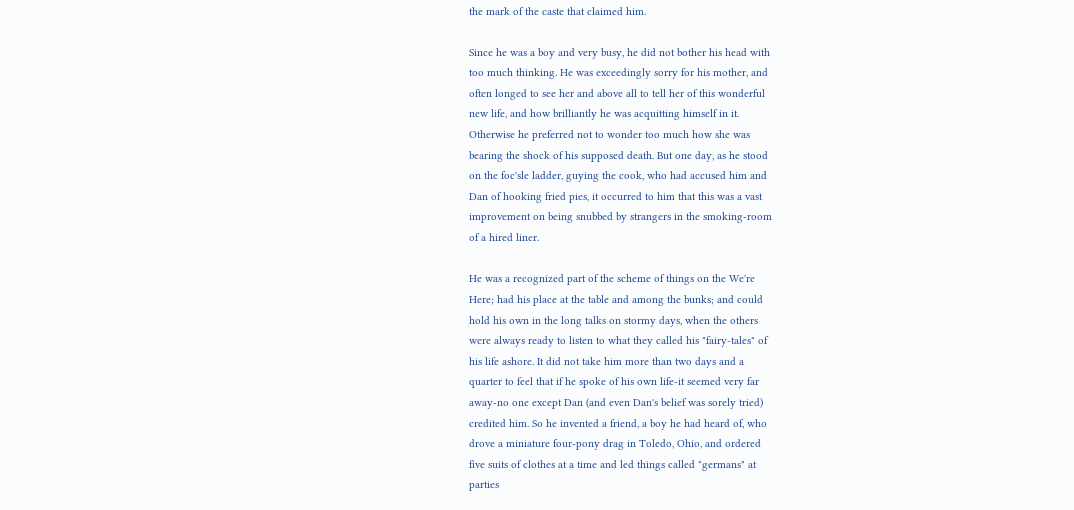the mark of the caste that claimed him.

Since he was a boy and very busy, he did not bother his head with
too much thinking. He was exceedingly sorry for his mother, and
often longed to see her and above all to tell her of this wonderful
new life, and how brilliantly he was acquitting himself in it.
Otherwise he preferred not to wonder too much how she was
bearing the shock of his supposed death. But one day, as he stood
on the foc'sle ladder, guying the cook, who had accused him and
Dan of hooking fried pies, it occurred to him that this was a vast
improvement on being snubbed by strangers in the smoking-room
of a hired liner.

He was a recognized part of the scheme of things on the We're
Here; had his place at the table and among the bunks; and could
hold his own in the long talks on stormy days, when the others
were always ready to listen to what they called his "fairy-tales" of
his life ashore. It did not take him more than two days and a
quarter to feel that if he spoke of his own life-it seemed very far
away-no one except Dan (and even Dan's belief was sorely tried)
credited him. So he invented a friend, a boy he had heard of, who
drove a miniature four-pony drag in Toledo, Ohio, and ordered
five suits of clothes at a time and led things called "germans" at
parties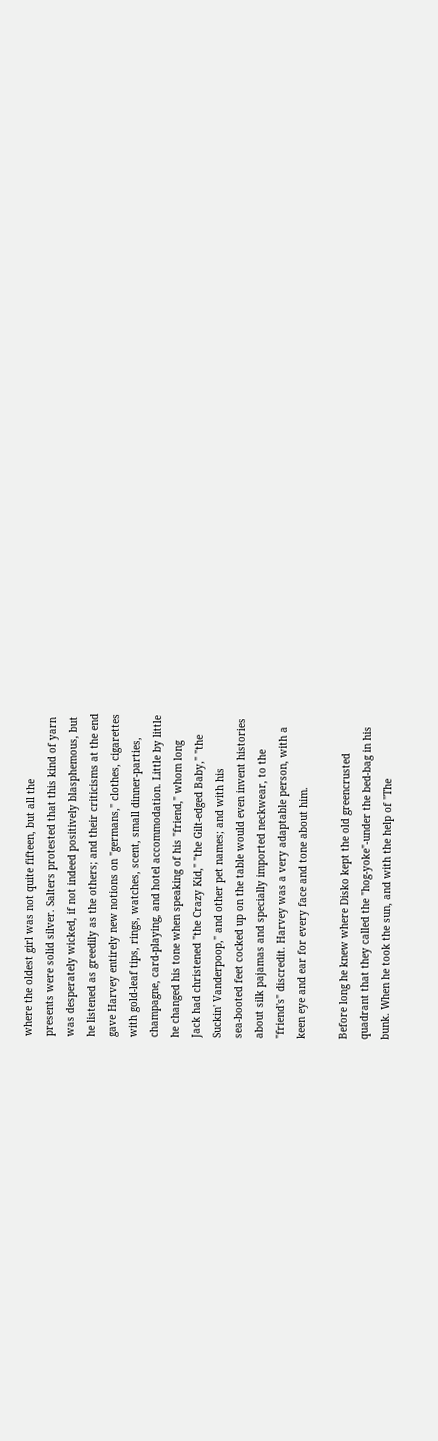where the oldest girl was not quite fifteen, but all the
presents were solid silver. Salters protested that this kind of yarn
was desperately wicked, if not indeed positively blasphemous, but
he listened as greedily as the others; and their criticisms at the end
gave Harvey entirely new notions on "germans," clothes, cigarettes
with gold-leaf tips, rings, watches, scent, small dinner-parties,
champagne, card-playing, and hotel accommodation. Little by little
he changed his tone when speaking of his "friend," whom long
Jack had christened "the Crazy Kid," "the Gilt-edged Baby," "the
Suckin' Vanderpoop," and other pet names; and with his
sea-booted feet cocked up on the table would even invent histories
about silk pajamas and specially imported neckwear, to the
"friend's" discredit. Harvey was a very adaptable person, with a
keen eye and ear for every face and tone about him.

Before long he knew where Disko kept the old greencrusted
quadrant that they called the "hog-yoke"-under the bed-bag in his
bunk. When he took the sun, and with the help of "The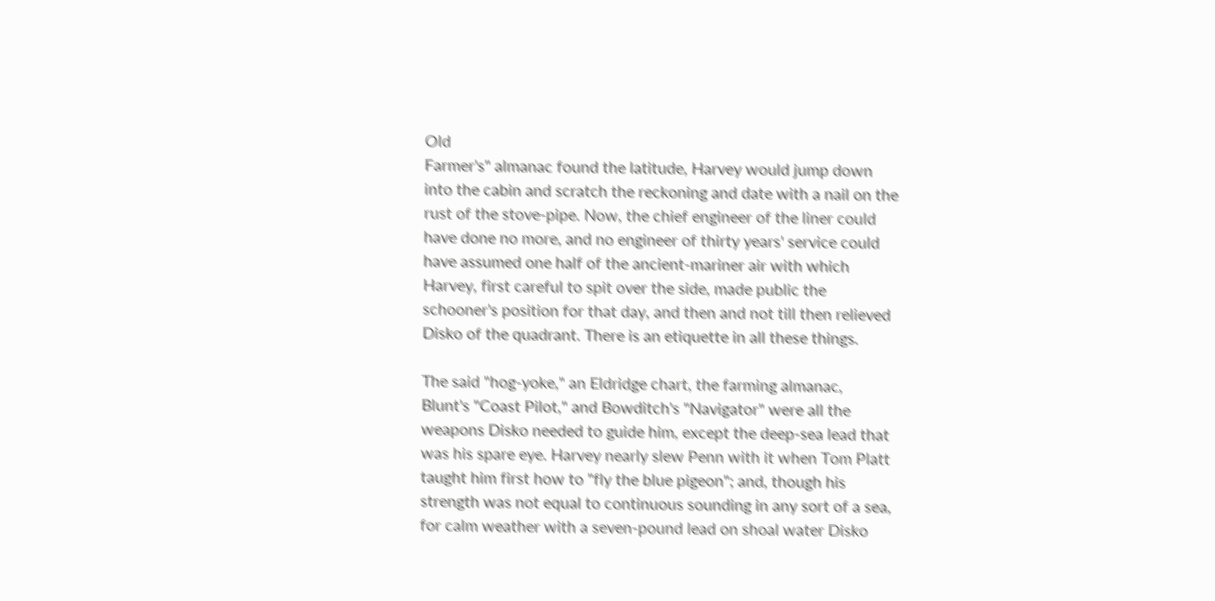Old
Farmer's" almanac found the latitude, Harvey would jump down
into the cabin and scratch the reckoning and date with a nail on the
rust of the stove-pipe. Now, the chief engineer of the liner could
have done no more, and no engineer of thirty years' service could
have assumed one half of the ancient-mariner air with which
Harvey, first careful to spit over the side, made public the
schooner's position for that day, and then and not till then relieved
Disko of the quadrant. There is an etiquette in all these things.

The said "hog-yoke," an Eldridge chart, the farming almanac,
Blunt's "Coast Pilot," and Bowditch's "Navigator" were all the
weapons Disko needed to guide him, except the deep-sea lead that
was his spare eye. Harvey nearly slew Penn with it when Tom Platt
taught him first how to "fly the blue pigeon"; and, though his
strength was not equal to continuous sounding in any sort of a sea,
for calm weather with a seven-pound lead on shoal water Disko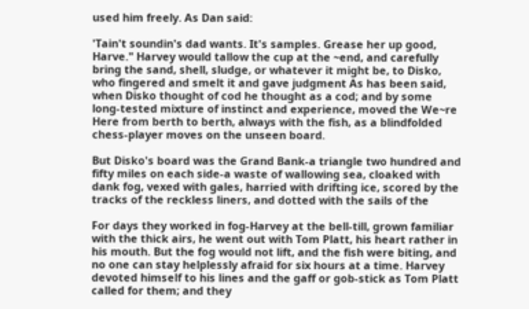used him freely. As Dan said:

'Tain't soundin's dad wants. It's samples. Grease her up good,
Harve." Harvey would tallow the cup at the ~end, and carefully
bring the sand, shell, sludge, or whatever it might be, to Disko,
who fingered and smelt it and gave judgment As has been said,
when Disko thought of cod he thought as a cod; and by some
long-tested mixture of instinct and experience, moved the We~re
Here from berth to berth, always with the fish, as a blindfolded
chess-player moves on the unseen board.

But Disko's board was the Grand Bank-a triangle two hundred and
fifty miles on each side-a waste of wallowing sea, cloaked with
dank fog, vexed with gales, harried with drifting ice, scored by the
tracks of the reckless liners, and dotted with the sails of the

For days they worked in fog-Harvey at the bell-till, grown familiar
with the thick airs, he went out with Tom Platt, his heart rather in
his mouth. But the fog would not lift, and the fish were biting, and
no one can stay helplessly afraid for six hours at a time. Harvey
devoted himself to his lines and the gaff or gob-stick as Tom Platt
called for them; and they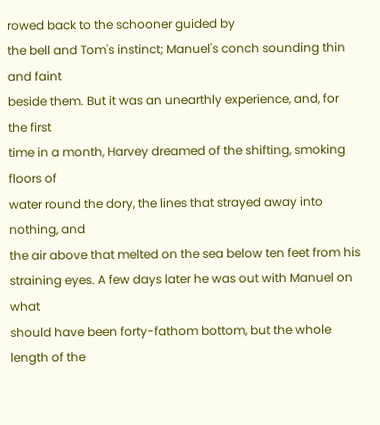rowed back to the schooner guided by
the bell and Tom's instinct; Manuel's conch sounding thin and faint
beside them. But it was an unearthly experience, and, for the first
time in a month, Harvey dreamed of the shifting, smoking floors of
water round the dory, the lines that strayed away into nothing, and
the air above that melted on the sea below ten feet from his
straining eyes. A few days later he was out with Manuel on what
should have been forty-fathom bottom, but the whole length of the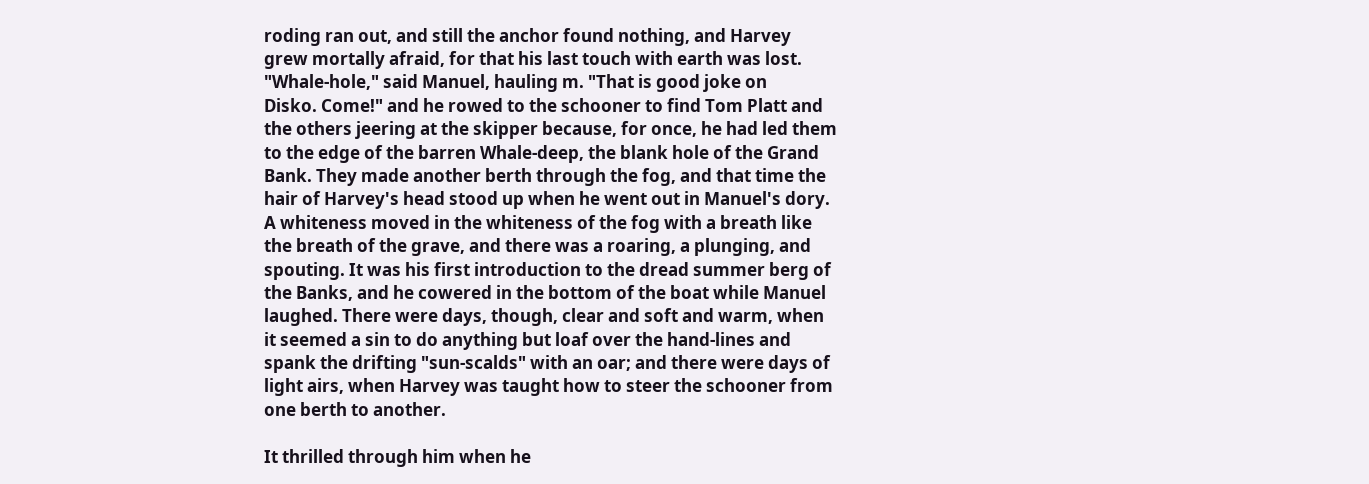roding ran out, and still the anchor found nothing, and Harvey
grew mortally afraid, for that his last touch with earth was lost.
"Whale-hole," said Manuel, hauling m. "That is good joke on
Disko. Come!" and he rowed to the schooner to find Tom Platt and
the others jeering at the skipper because, for once, he had led them
to the edge of the barren Whale-deep, the blank hole of the Grand
Bank. They made another berth through the fog, and that time the
hair of Harvey's head stood up when he went out in Manuel's dory.
A whiteness moved in the whiteness of the fog with a breath like
the breath of the grave, and there was a roaring, a plunging, and
spouting. It was his first introduction to the dread summer berg of
the Banks, and he cowered in the bottom of the boat while Manuel
laughed. There were days, though, clear and soft and warm, when
it seemed a sin to do anything but loaf over the hand-lines and
spank the drifting "sun-scalds" with an oar; and there were days of
light airs, when Harvey was taught how to steer the schooner from
one berth to another.

It thrilled through him when he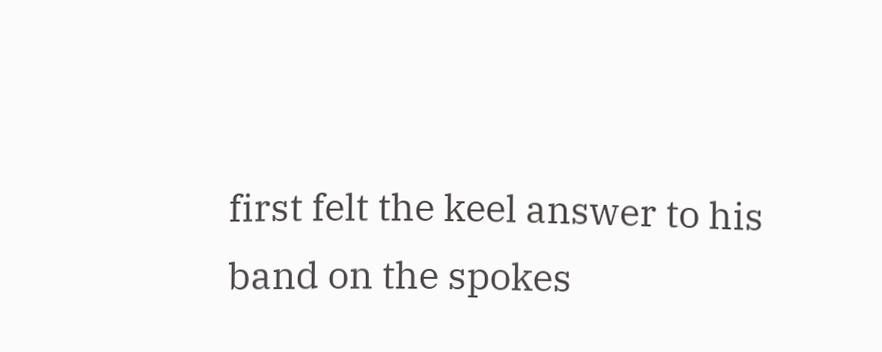first felt the keel answer to his
band on the spokes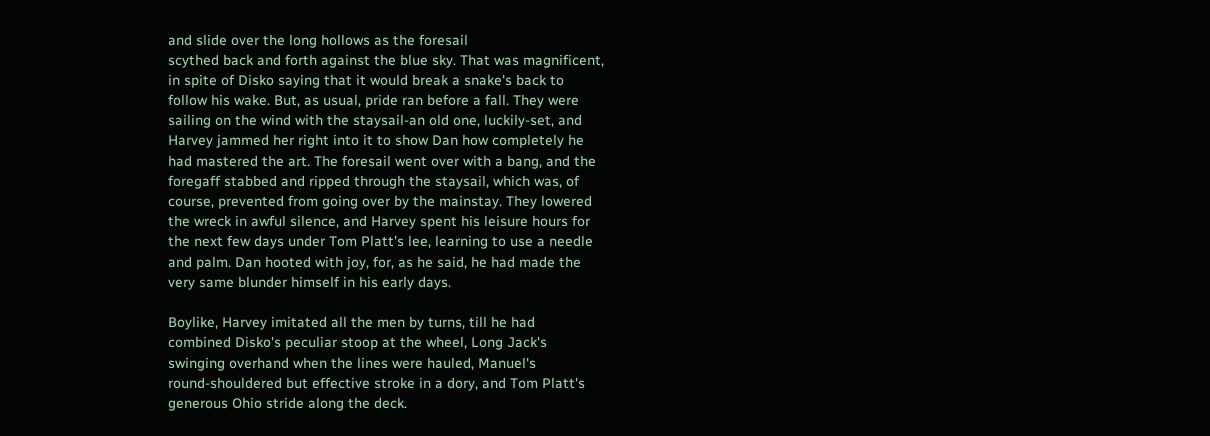and slide over the long hollows as the foresail
scythed back and forth against the blue sky. That was magnificent,
in spite of Disko saying that it would break a snake's back to
follow his wake. But, as usual, pride ran before a fall. They were
sailing on the wind with the staysail-an old one, luckily-set, and
Harvey jammed her right into it to show Dan how completely he
had mastered the art. The foresail went over with a bang, and the
foregaff stabbed and ripped through the staysail, which was, of
course, prevented from going over by the mainstay. They lowered
the wreck in awful silence, and Harvey spent his leisure hours for
the next few days under Tom Platt's lee, learning to use a needle
and palm. Dan hooted with joy, for, as he said, he had made the
very same blunder himself in his early days.

Boylike, Harvey imitated all the men by turns, till he had
combined Disko's peculiar stoop at the wheel, Long Jack's
swinging overhand when the lines were hauled, Manuel's
round-shouldered but effective stroke in a dory, and Tom Platt's
generous Ohio stride along the deck.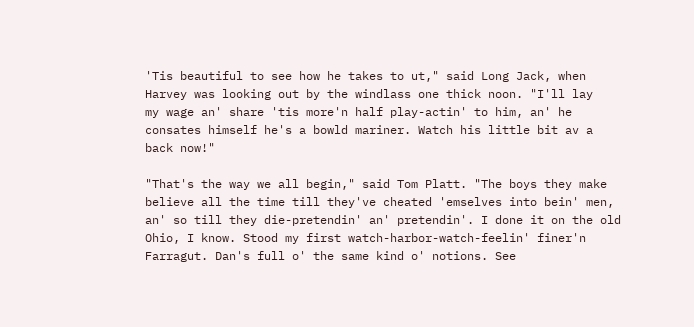'Tis beautiful to see how he takes to ut," said Long Jack, when
Harvey was looking out by the windlass one thick noon. "I'll lay
my wage an' share 'tis more'n half play-actin' to him, an' he
consates himself he's a bowld mariner. Watch his little bit av a
back now!"

"That's the way we all begin," said Tom Platt. "The boys they make
believe all the time till they've cheated 'emselves into bein' men,
an' so till they die-pretendin' an' pretendin'. I done it on the old
Ohio, I know. Stood my first watch-harbor-watch-feelin' finer'n
Farragut. Dan's full o' the same kind o' notions. See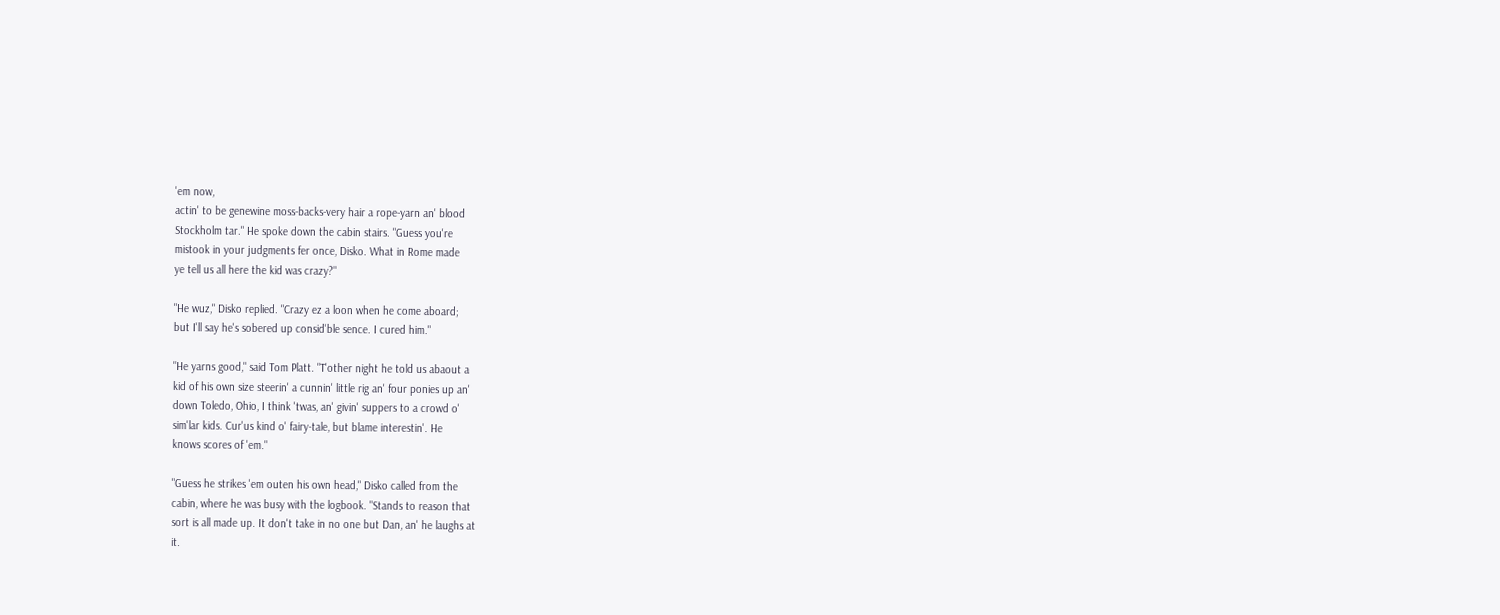'em now,
actin' to be genewine moss-backs-very hair a rope-yarn an' blood
Stockholm tar." He spoke down the cabin stairs. "Guess you're
mistook in your judgments fer once, Disko. What in Rome made
ye tell us all here the kid was crazy?"

"He wuz," Disko replied. "Crazy ez a loon when he come aboard;
but I'll say he's sobered up consid'ble sence. I cured him."

"He yarns good," said Tom Platt. "T'other night he told us abaout a
kid of his own size steerin' a cunnin' little rig an' four ponies up an'
down Toledo, Ohio, I think 'twas, an' givin' suppers to a crowd o'
sim'lar kids. Cur'us kind o' fairy-tale, but blame interestin'. He
knows scores of 'em."

"Guess he strikes 'em outen his own head," Disko called from the
cabin, where he was busy with the logbook. "Stands to reason that
sort is all made up. It don't take in no one but Dan, an' he laughs at
it.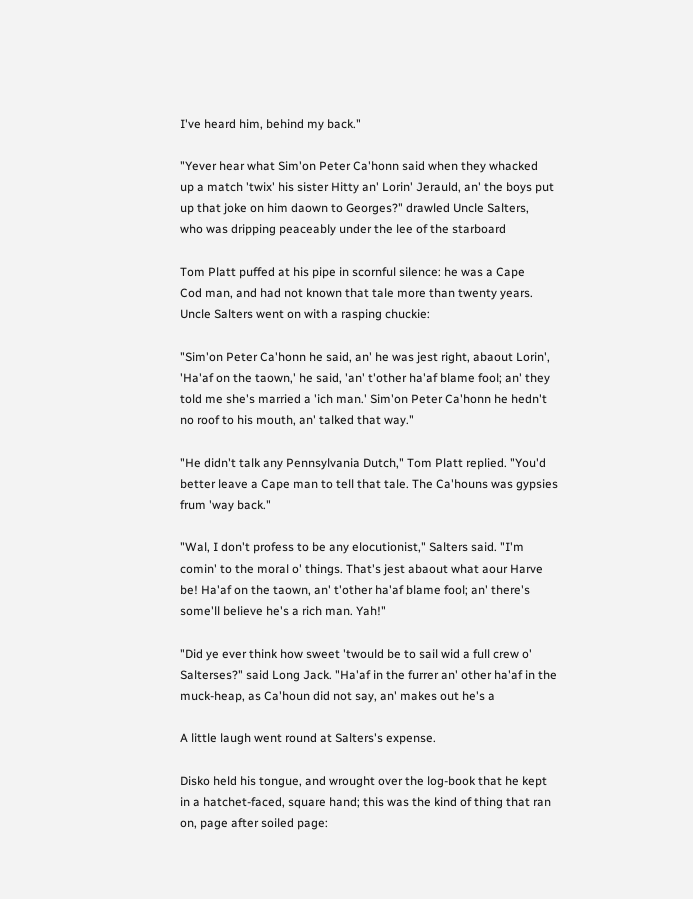I've heard him, behind my back."

"Yever hear what Sim'on Peter Ca'honn said when they whacked
up a match 'twix' his sister Hitty an' Lorin' Jerauld, an' the boys put
up that joke on him daown to Georges?" drawled Uncle Salters,
who was dripping peaceably under the lee of the starboard

Tom Platt puffed at his pipe in scornful silence: he was a Cape
Cod man, and had not known that tale more than twenty years.
Uncle Salters went on with a rasping chuckie:

"Sim'on Peter Ca'honn he said, an' he was jest right, abaout Lorin',
'Ha'af on the taown,' he said, 'an' t'other ha'af blame fool; an' they
told me she's married a 'ich man.' Sim'on Peter Ca'honn he hedn't
no roof to his mouth, an' talked that way."

"He didn't talk any Pennsylvania Dutch," Tom Platt replied. "You'd
better leave a Cape man to tell that tale. The Ca'houns was gypsies
frum 'way back."

"Wal, I don't profess to be any elocutionist," Salters said. "I'm
comin' to the moral o' things. That's jest abaout what aour Harve
be! Ha'af on the taown, an' t'other ha'af blame fool; an' there's
some'll believe he's a rich man. Yah!"

"Did ye ever think how sweet 'twould be to sail wid a full crew o'
Salterses?" said Long Jack. "Ha'af in the furrer an' other ha'af in the
muck-heap, as Ca'houn did not say, an' makes out he's a

A little laugh went round at Salters's expense.

Disko held his tongue, and wrought over the log-book that he kept
in a hatchet-faced, square hand; this was the kind of thing that ran
on, page after soiled page: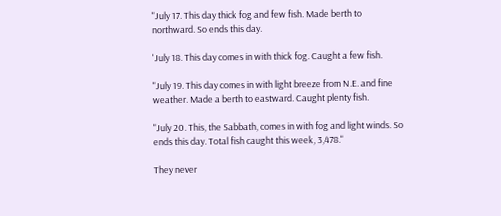"July 17. This day thick fog and few fish. Made berth to
northward. So ends this day.

'July 18. This day comes in with thick fog. Caught a few fish.

"July 19. This day comes in with light breeze from N.E. and fine
weather. Made a berth to eastward. Caught plenty fish.

"July 20. This, the Sabbath, comes in with fog and light winds. So
ends this day. Total fish caught this week, 3,478."

They never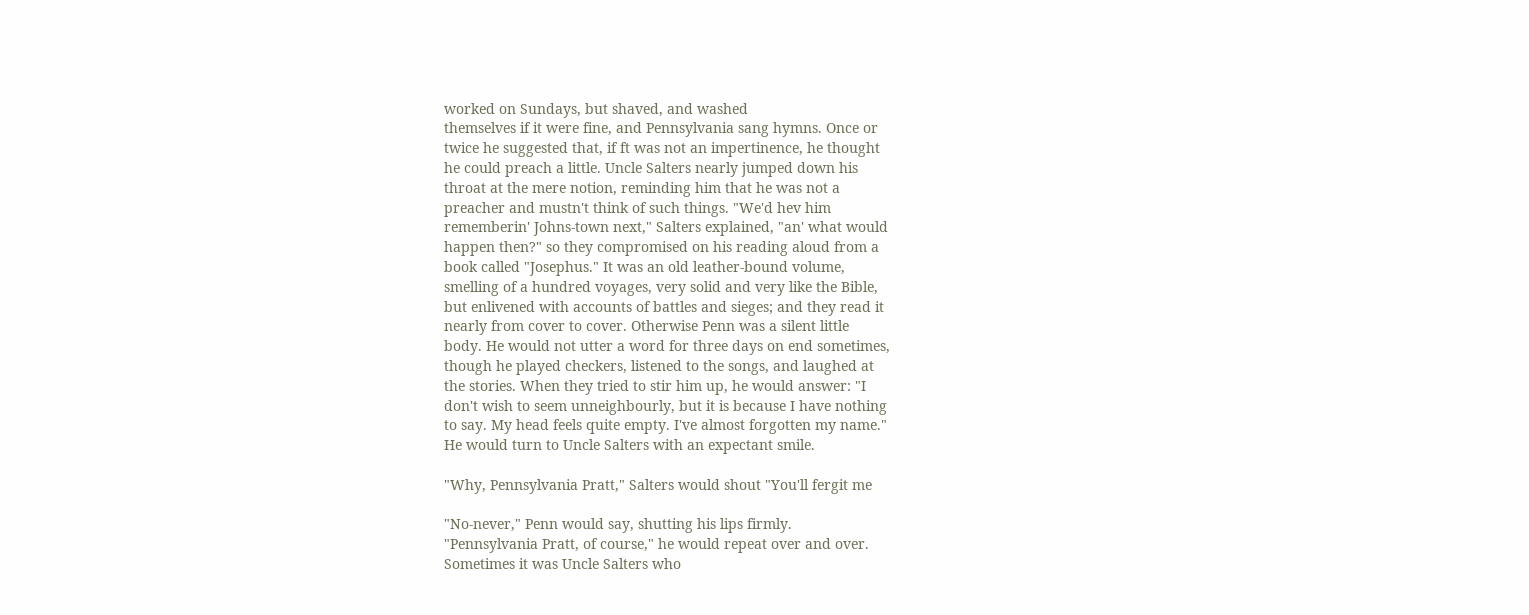worked on Sundays, but shaved, and washed
themselves if it were fine, and Pennsylvania sang hymns. Once or
twice he suggested that, if ft was not an impertinence, he thought
he could preach a little. Uncle Salters nearly jumped down his
throat at the mere notion, reminding him that he was not a
preacher and mustn't think of such things. "We'd hev him
rememberin' Johns-town next," Salters explained, "an' what would
happen then?" so they compromised on his reading aloud from a
book called "Josephus." It was an old leather-bound volume,
smelling of a hundred voyages, very solid and very like the Bible,
but enlivened with accounts of battles and sieges; and they read it
nearly from cover to cover. Otherwise Penn was a silent little
body. He would not utter a word for three days on end sometimes,
though he played checkers, listened to the songs, and laughed at
the stories. When they tried to stir him up, he would answer: "I
don't wish to seem unneighbourly, but it is because I have nothing
to say. My head feels quite empty. I've almost forgotten my name."
He would turn to Uncle Salters with an expectant smile.

"Why, Pennsylvania Pratt," Salters would shout "You'll fergit me

"No-never," Penn would say, shutting his lips firmly.
"Pennsylvania Pratt, of course," he would repeat over and over.
Sometimes it was Uncle Salters who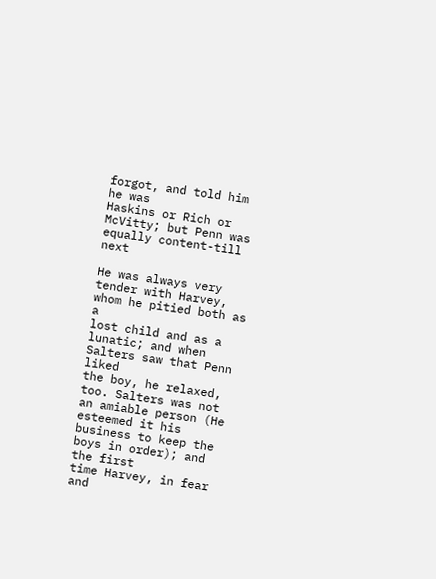forgot, and told him he was
Haskins or Rich or McVitty; but Penn was equally content-till next

He was always very tender with Harvey, whom he pitied both as a
lost child and as a lunatic; and when Salters saw that Penn liked
the boy, he relaxed, too. Salters was not an amiable person (He
esteemed it his business to keep the boys in order); and the first
time Harvey, in fear and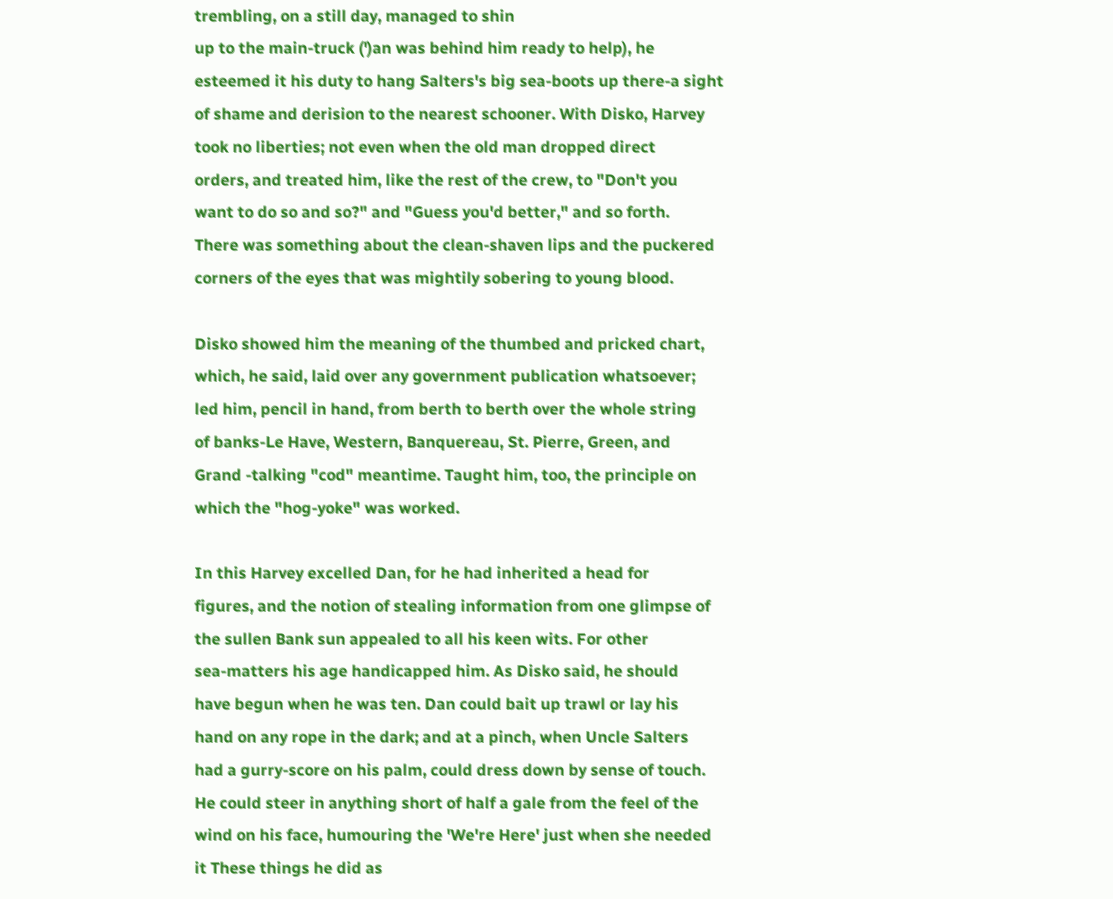trembling, on a still day, managed to shin
up to the main-truck (')an was behind him ready to help), he
esteemed it his duty to hang Salters's big sea-boots up there-a sight
of shame and derision to the nearest schooner. With Disko, Harvey
took no liberties; not even when the old man dropped direct
orders, and treated him, like the rest of the crew, to "Don't you
want to do so and so?" and "Guess you'd better," and so forth.
There was something about the clean-shaven lips and the puckered
corners of the eyes that was mightily sobering to young blood.

Disko showed him the meaning of the thumbed and pricked chart,
which, he said, laid over any government publication whatsoever;
led him, pencil in hand, from berth to berth over the whole string
of banks-Le Have, Western, Banquereau, St. Pierre, Green, and
Grand -talking "cod" meantime. Taught him, too, the principle on
which the "hog-yoke" was worked.

In this Harvey excelled Dan, for he had inherited a head for
figures, and the notion of stealing information from one glimpse of
the sullen Bank sun appealed to all his keen wits. For other
sea-matters his age handicapped him. As Disko said, he should
have begun when he was ten. Dan could bait up trawl or lay his
hand on any rope in the dark; and at a pinch, when Uncle Salters
had a gurry-score on his palm, could dress down by sense of touch.
He could steer in anything short of half a gale from the feel of the
wind on his face, humouring the 'We're Here' just when she needed
it These things he did as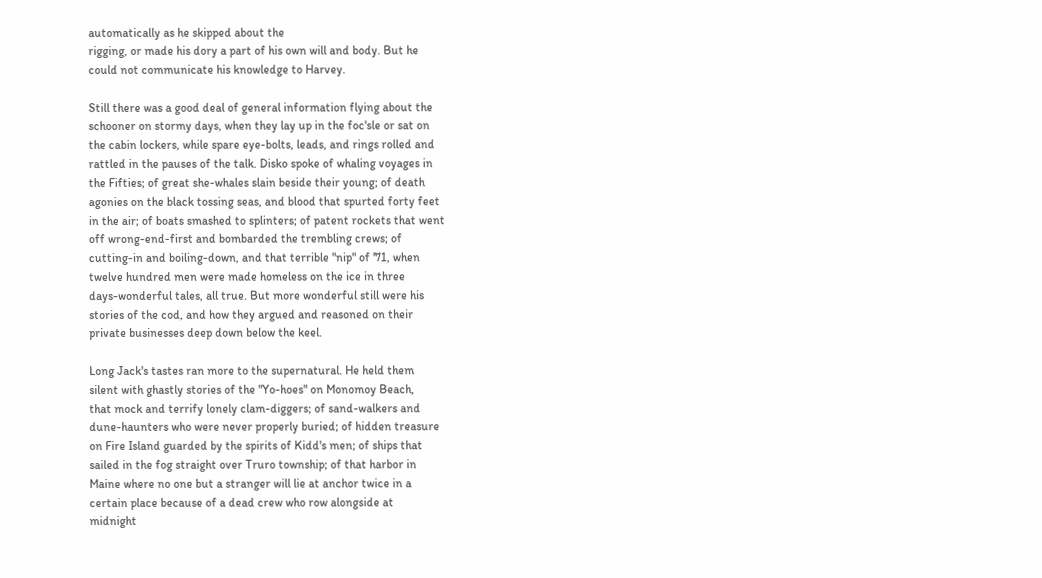automatically as he skipped about the
rigging, or made his dory a part of his own will and body. But he
could not communicate his knowledge to Harvey.

Still there was a good deal of general information flying about the
schooner on stormy days, when they lay up in the foc'sle or sat on
the cabin lockers, while spare eye-bolts, leads, and rings rolled and
rattled in the pauses of the talk. Disko spoke of whaling voyages in
the Fifties; of great she-whales slain beside their young; of death
agonies on the black tossing seas, and blood that spurted forty feet
in the air; of boats smashed to splinters; of patent rockets that went
off wrong-end-first and bombarded the trembling crews; of
cutting-in and boiling-down, and that terrible "nip" of '71, when
twelve hundred men were made homeless on the ice in three
days-wonderful tales, all true. But more wonderful still were his
stories of the cod, and how they argued and reasoned on their
private businesses deep down below the keel.

Long Jack's tastes ran more to the supernatural. He held them
silent with ghastly stories of the "Yo-hoes" on Monomoy Beach,
that mock and terrify lonely clam-diggers; of sand-walkers and
dune-haunters who were never properly buried; of hidden treasure
on Fire Island guarded by the spirits of Kidd's men; of ships that
sailed in the fog straight over Truro township; of that harbor in
Maine where no one but a stranger will lie at anchor twice in a
certain place because of a dead crew who row alongside at
midnight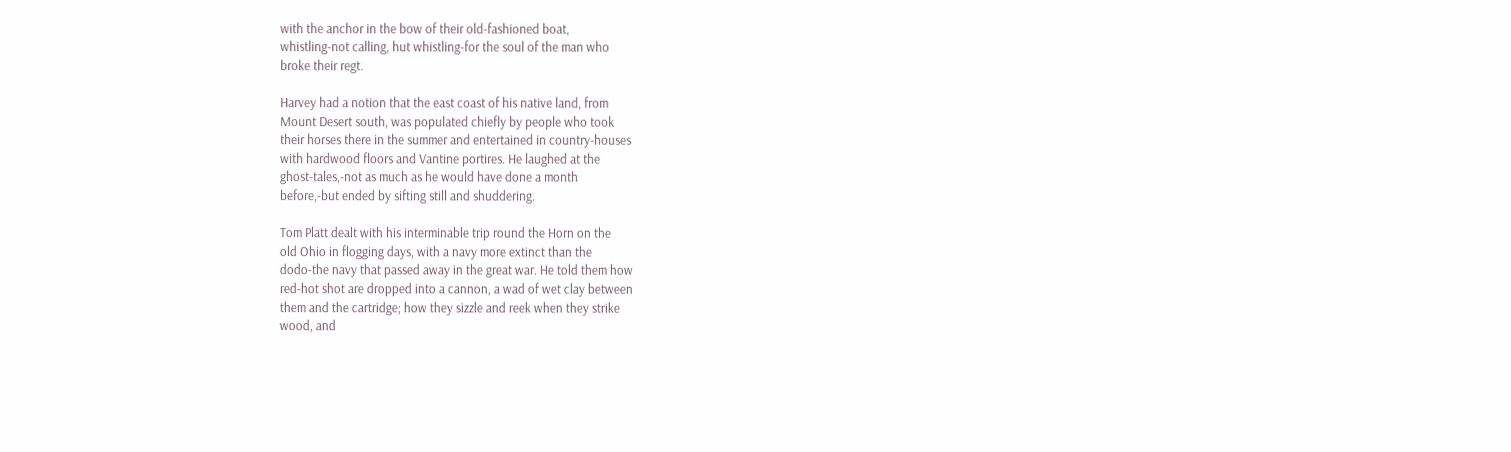with the anchor in the bow of their old-fashioned boat,
whistling-not calling, hut whistling-for the soul of the man who
broke their regt.

Harvey had a notion that the east coast of his native land, from
Mount Desert south, was populated chiefly by people who took
their horses there in the summer and entertained in country-houses
with hardwood floors and Vantine portires. He laughed at the
ghost-tales,-not as much as he would have done a month
before,-but ended by sifting still and shuddering.

Tom Platt dealt with his interminable trip round the Horn on the
old Ohio in flogging days, with a navy more extinct than the
dodo-the navy that passed away in the great war. He told them how
red-hot shot are dropped into a cannon, a wad of wet clay between
them and the cartridge; how they sizzle and reek when they strike
wood, and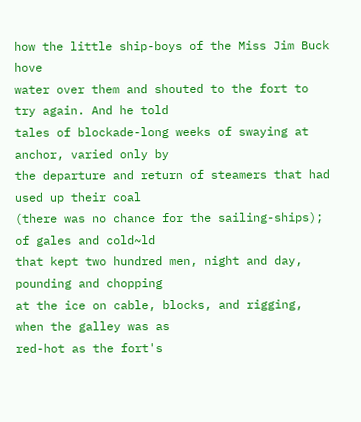how the little ship-boys of the Miss Jim Buck hove
water over them and shouted to the fort to try again. And he told
tales of blockade-long weeks of swaying at anchor, varied only by
the departure and return of steamers that had used up their coal
(there was no chance for the sailing-ships); of gales and cold~ld
that kept two hundred men, night and day, pounding and chopping
at the ice on cable, blocks, and rigging, when the galley was as
red-hot as the fort's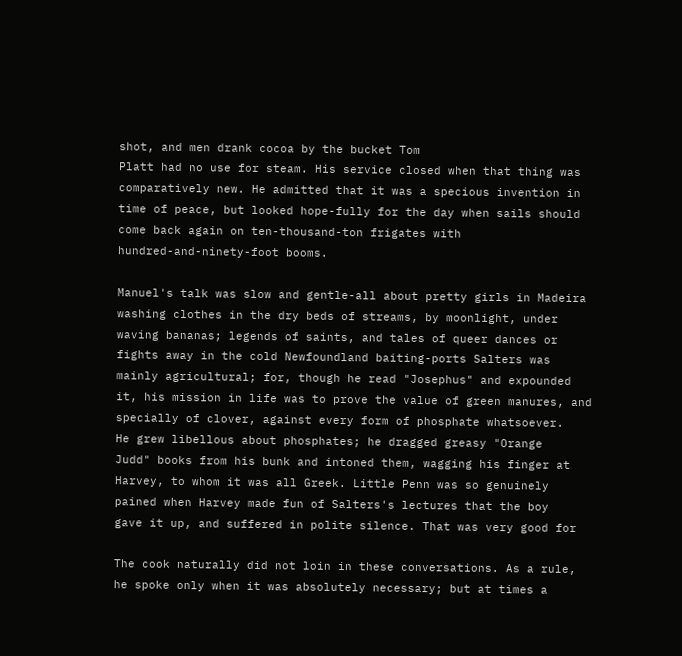shot, and men drank cocoa by the bucket Tom
Platt had no use for steam. His service closed when that thing was
comparatively new. He admitted that it was a specious invention in
time of peace, but looked hope-fully for the day when sails should
come back again on ten-thousand-ton frigates with
hundred-and-ninety-foot booms.

Manuel's talk was slow and gentle-all about pretty girls in Madeira
washing clothes in the dry beds of streams, by moonlight, under
waving bananas; legends of saints, and tales of queer dances or
fights away in the cold Newfoundland baiting-ports Salters was
mainly agricultural; for, though he read "Josephus" and expounded
it, his mission in life was to prove the value of green manures, and
specially of clover, against every form of phosphate whatsoever.
He grew libellous about phosphates; he dragged greasy "Orange
Judd" books from his bunk and intoned them, wagging his finger at
Harvey, to whom it was all Greek. Little Penn was so genuinely
pained when Harvey made fun of Salters's lectures that the boy
gave it up, and suffered in polite silence. That was very good for

The cook naturally did not loin in these conversations. As a rule,
he spoke only when it was absolutely necessary; but at times a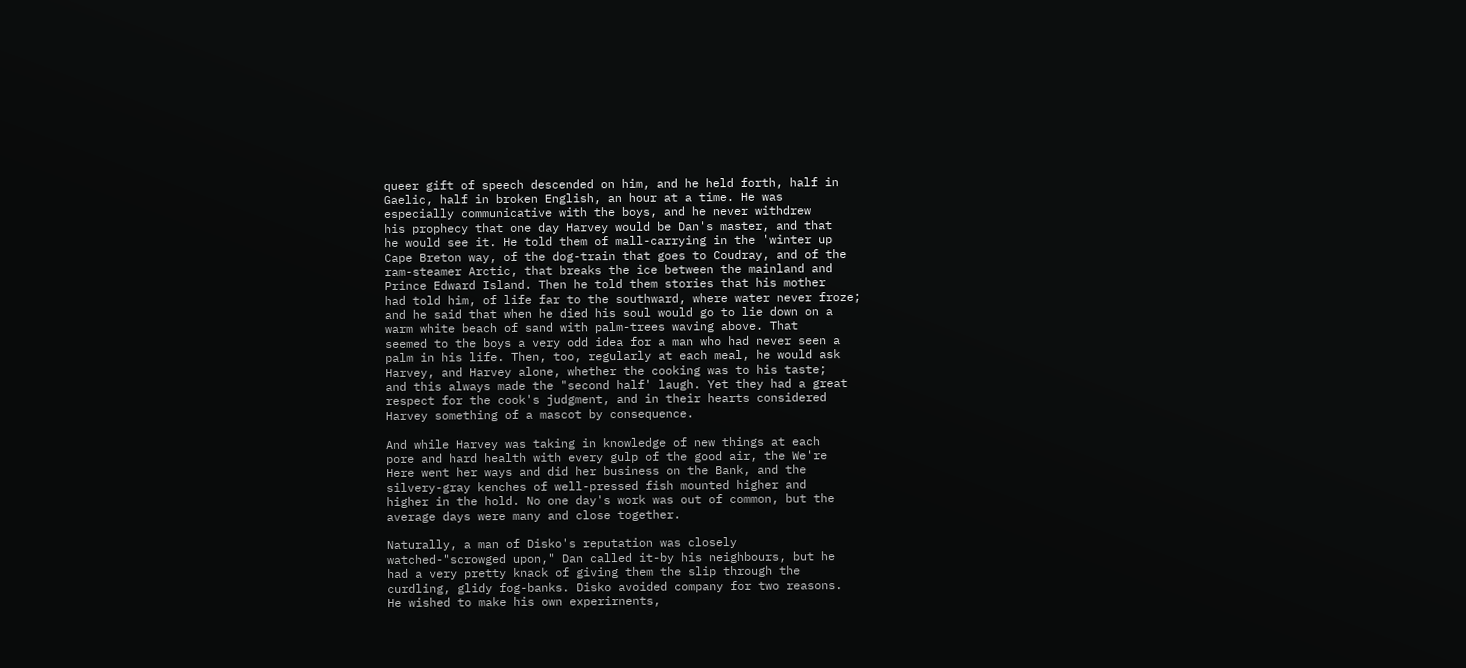queer gift of speech descended on him, and he held forth, half in
Gaelic, half in broken English, an hour at a time. He was
especially communicative with the boys, and he never withdrew
his prophecy that one day Harvey would be Dan's master, and that
he would see it. He told them of mall-carrying in the 'winter up
Cape Breton way, of the dog-train that goes to Coudray, and of the
ram-steamer Arctic, that breaks the ice between the mainland and
Prince Edward Island. Then he told them stories that his mother
had told him, of life far to the southward, where water never froze;
and he said that when he died his soul would go to lie down on a
warm white beach of sand with palm-trees waving above. That
seemed to the boys a very odd idea for a man who had never seen a
palm in his life. Then, too, regularly at each meal, he would ask
Harvey, and Harvey alone, whether the cooking was to his taste;
and this always made the "second half' laugh. Yet they had a great
respect for the cook's judgment, and in their hearts considered
Harvey something of a mascot by consequence.

And while Harvey was taking in knowledge of new things at each
pore and hard health with every gulp of the good air, the We're
Here went her ways and did her business on the Bank, and the
silvery-gray kenches of well-pressed fish mounted higher and
higher in the hold. No one day's work was out of common, but the
average days were many and close together.

Naturally, a man of Disko's reputation was closely
watched-"scrowged upon," Dan called it-by his neighbours, but he
had a very pretty knack of giving them the slip through the
curdling, glidy fog-banks. Disko avoided company for two reasons.
He wished to make his own experirnents,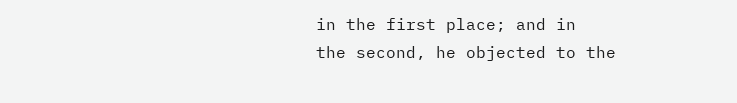in the first place; and in
the second, he objected to the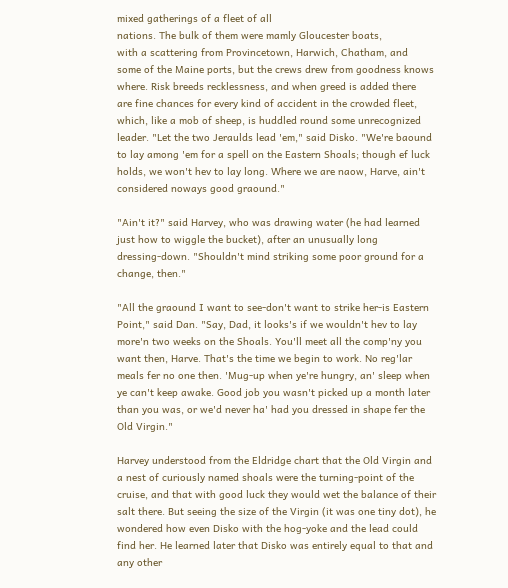mixed gatherings of a fleet of all
nations. The bulk of them were mamly Gloucester boats,
with a scattering from Provincetown, Harwich, Chatham, and
some of the Maine ports, but the crews drew from goodness knows
where. Risk breeds recklessness, and when greed is added there
are fine chances for every kind of accident in the crowded fleet,
which, like a mob of sheep, is huddled round some unrecognized
leader. "Let the two Jeraulds lead 'em," said Disko. "We're baound
to lay among 'em for a spell on the Eastern Shoals; though ef luck
holds, we won't hev to lay long. Where we are naow, Harve, ain't
considered noways good graound."

"Ain't it?" said Harvey, who was drawing water (he had learned
just how to wiggle the bucket), after an unusually long
dressing-down. "Shouldn't mind striking some poor ground for a
change, then."

"All the graound I want to see-don't want to strike her-is Eastern
Point," said Dan. "Say, Dad, it looks's if we wouldn't hev to lay
more'n two weeks on the Shoals. You'll meet all the comp'ny you
want then, Harve. That's the time we begin to work. No reg'lar
meals fer no one then. 'Mug-up when ye're hungry, an' sleep when
ye can't keep awake. Good job you wasn't picked up a month later
than you was, or we'd never ha' had you dressed in shape fer the
Old Virgin."

Harvey understood from the Eldridge chart that the Old Virgin and
a nest of curiously named shoals were the turning-point of the
cruise, and that with good luck they would wet the balance of their
salt there. But seeing the size of the Virgin (it was one tiny dot), he
wondered how even Disko with the hog-yoke and the lead could
find her. He learned later that Disko was entirely equal to that and
any other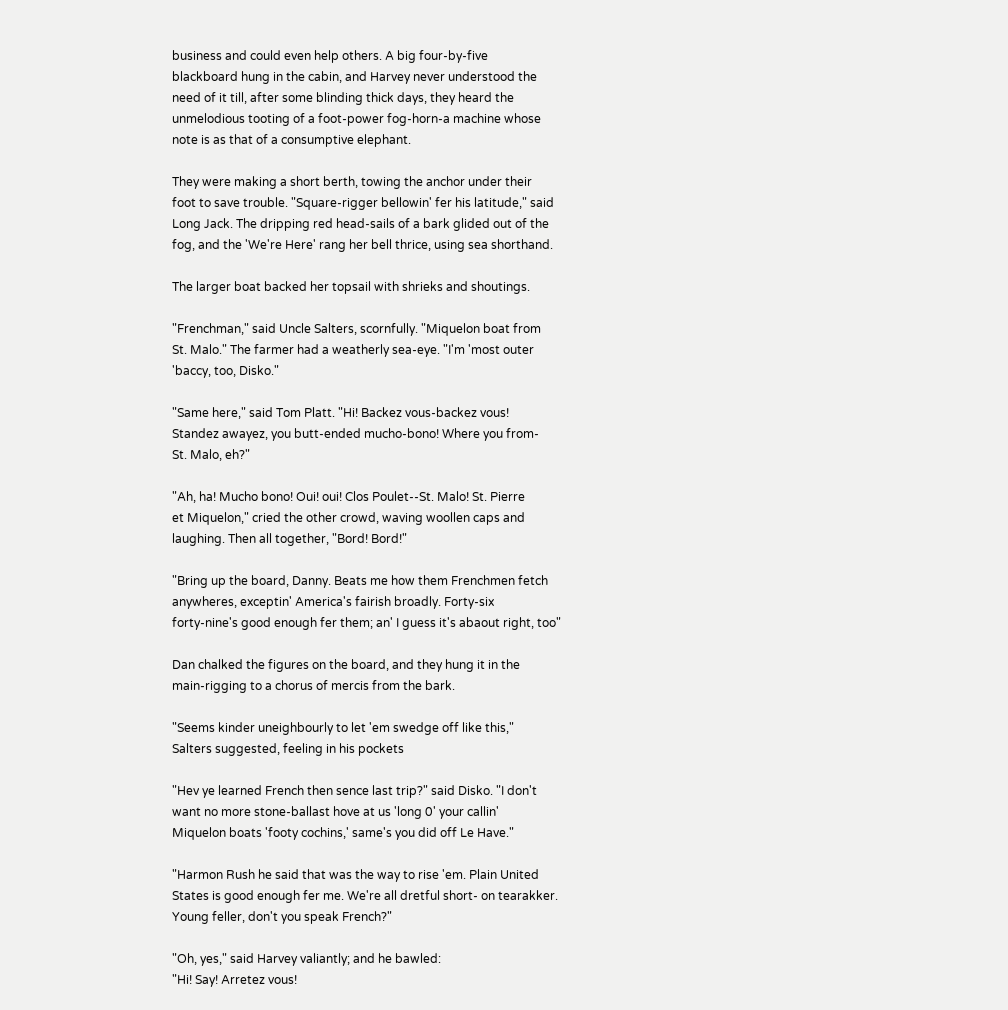business and could even help others. A big four-by-five
blackboard hung in the cabin, and Harvey never understood the
need of it till, after some blinding thick days, they heard the
unmelodious tooting of a foot-power fog-horn-a machine whose
note is as that of a consumptive elephant.

They were making a short berth, towing the anchor under their
foot to save trouble. "Square-rigger bellowin' fer his latitude," said
Long Jack. The dripping red head-sails of a bark glided out of the
fog, and the 'We're Here' rang her bell thrice, using sea shorthand.

The larger boat backed her topsail with shrieks and shoutings.

"Frenchman," said Uncle Salters, scornfully. "Miquelon boat from
St. Malo." The farmer had a weatherly sea-eye. "I'm 'most outer
'baccy, too, Disko."

"Same here," said Tom Platt. "Hi! Backez vous-backez vous!
Standez awayez, you butt-ended mucho-bono! Where you from-
St. Malo, eh?"

"Ah, ha! Mucho bono! Oui! oui! Clos Poulet--St. Malo! St. Pierre
et Miquelon," cried the other crowd, waving woollen caps and
laughing. Then all together, "Bord! Bord!"

"Bring up the board, Danny. Beats me how them Frenchmen fetch
anywheres, exceptin' America's fairish broadly. Forty-six
forty-nine's good enough fer them; an' I guess it's abaout right, too"

Dan chalked the figures on the board, and they hung it in the
main-rigging to a chorus of mercis from the bark.

"Seems kinder uneighbourly to let 'em swedge off like this,"
Salters suggested, feeling in his pockets

"Hev ye learned French then sence last trip?" said Disko. "I don't
want no more stone-ballast hove at us 'long 0' your callin'
Miquelon boats 'footy cochins,' same's you did off Le Have."

"Harmon Rush he said that was the way to rise 'em. Plain United
States is good enough fer me. We're all dretful short- on tearakker.
Young feller, don't you speak French?"

"Oh, yes," said Harvey valiantly; and he bawled:
"Hi! Say! Arretez vous!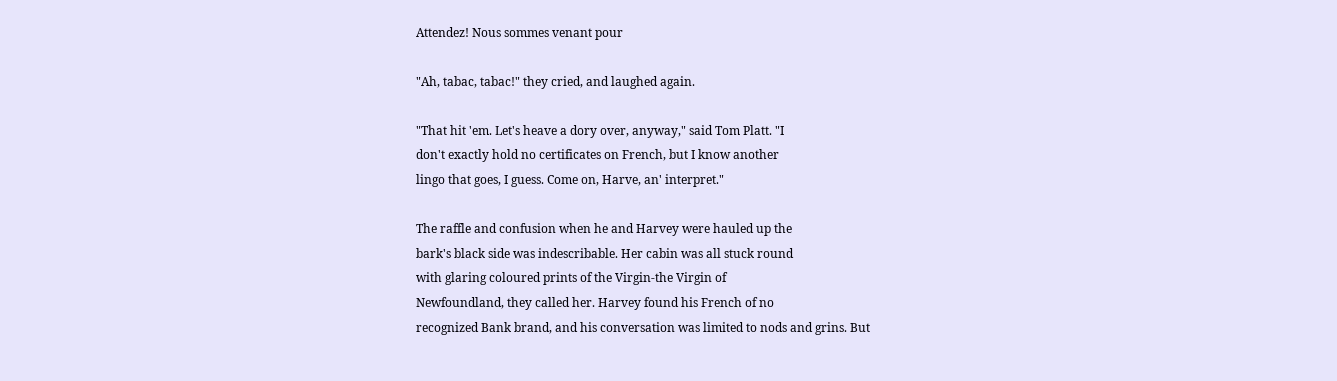Attendez! Nous sommes venant pour

"Ah, tabac, tabac!" they cried, and laughed again.

"That hit 'em. Let's heave a dory over, anyway," said Tom Platt. "I
don't exactly hold no certificates on French, but I know another
lingo that goes, I guess. Come on, Harve, an' interpret."

The raffle and confusion when he and Harvey were hauled up the
bark's black side was indescribable. Her cabin was all stuck round
with glaring coloured prints of the Virgin-the Virgin of
Newfoundland, they called her. Harvey found his French of no
recognized Bank brand, and his conversation was limited to nods and grins. But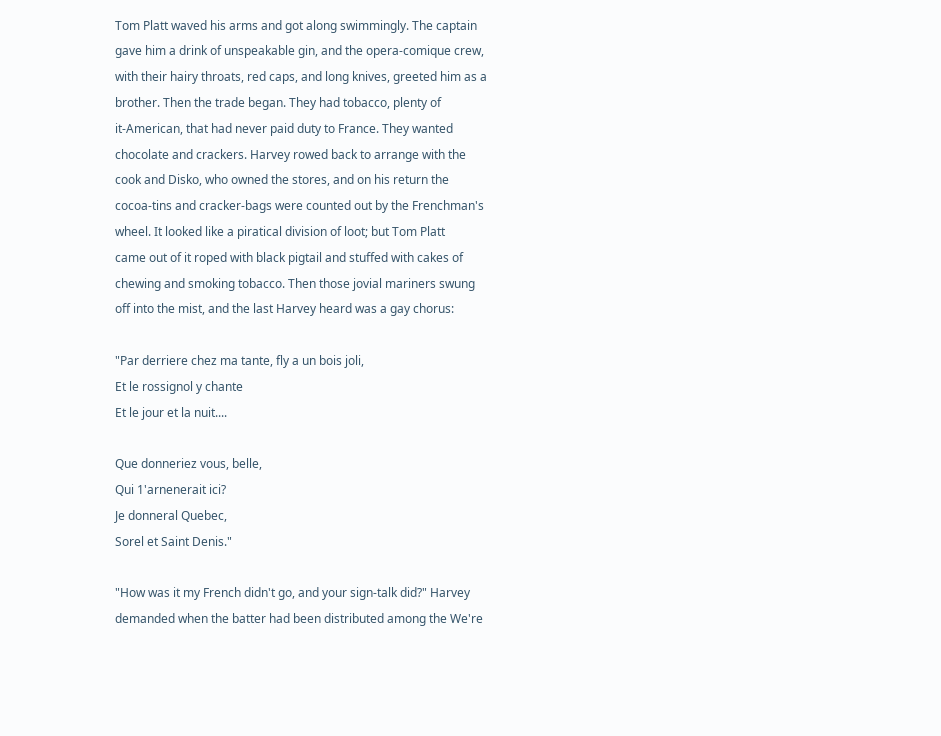Tom Platt waved his arms and got along swimmingly. The captain
gave him a drink of unspeakable gin, and the opera-comique crew,
with their hairy throats, red caps, and long knives, greeted him as a
brother. Then the trade began. They had tobacco, plenty of
it-American, that had never paid duty to France. They wanted
chocolate and crackers. Harvey rowed back to arrange with the
cook and Disko, who owned the stores, and on his return the
cocoa-tins and cracker-bags were counted out by the Frenchman's
wheel. It looked like a piratical division of loot; but Tom Platt
came out of it roped with black pigtail and stuffed with cakes of
chewing and smoking tobacco. Then those jovial mariners swung
off into the mist, and the last Harvey heard was a gay chorus:

"Par derriere chez ma tante, fly a un bois joli,
Et le rossignol y chante
Et le jour et la nuit....

Que donneriez vous, belle,
Qui 1'arnenerait ici?
Je donneral Quebec,
Sorel et Saint Denis."

"How was it my French didn't go, and your sign-talk did?" Harvey
demanded when the batter had been distributed among the We're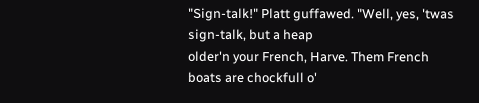"Sign-talk!" Platt guffawed. "Well, yes, 'twas sign-talk, but a heap
older'n your French, Harve. Them French boats are chockfull o'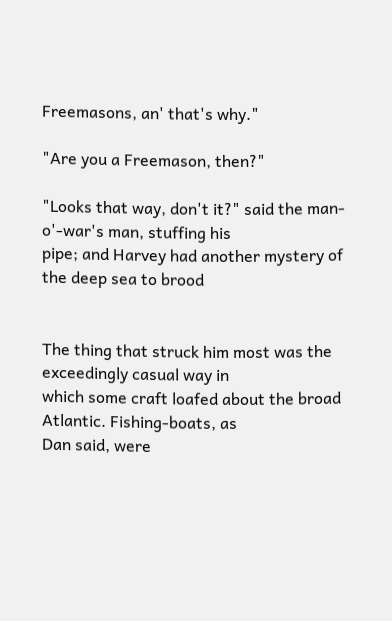Freemasons, an' that's why."

"Are you a Freemason, then?"

"Looks that way, don't it?" said the man-o'-war's man, stuffing his
pipe; and Harvey had another mystery of the deep sea to brood


The thing that struck him most was the exceedingly casual way in
which some craft loafed about the broad Atlantic. Fishing-boats, as
Dan said, were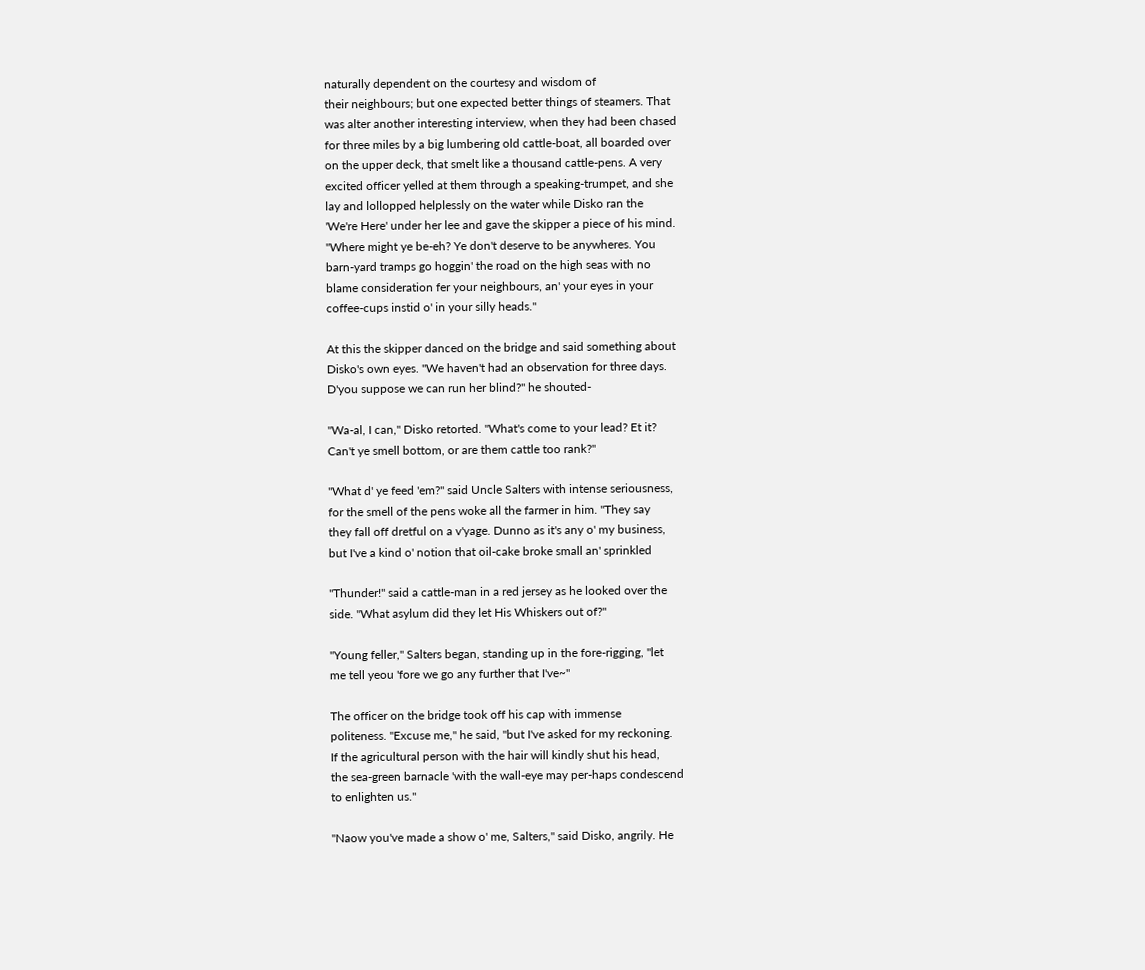naturally dependent on the courtesy and wisdom of
their neighbours; but one expected better things of steamers. That
was alter another interesting interview, when they had been chased
for three miles by a big lumbering old cattle-boat, all boarded over
on the upper deck, that smelt like a thousand cattle-pens. A very
excited officer yelled at them through a speaking-trumpet, and she
lay and lollopped helplessly on the water while Disko ran the
'We're Here' under her lee and gave the skipper a piece of his mind.
"Where might ye be-eh? Ye don't deserve to be anywheres. You
barn-yard tramps go hoggin' the road on the high seas with no
blame consideration fer your neighbours, an' your eyes in your
coffee-cups instid o' in your silly heads."

At this the skipper danced on the bridge and said something about
Disko's own eyes. "We haven't had an observation for three days.
D'you suppose we can run her blind?" he shouted-

"Wa-al, I can," Disko retorted. "What's come to your lead? Et it?
Can't ye smell bottom, or are them cattle too rank?"

"What d' ye feed 'em?" said Uncle Salters with intense seriousness,
for the smell of the pens woke all the farmer in him. "They say
they fall off dretful on a v'yage. Dunno as it's any o' my business,
but I've a kind o' notion that oil-cake broke small an' sprinkled

"Thunder!" said a cattle-man in a red jersey as he looked over the
side. "What asylum did they let His Whiskers out of?"

"Young feller," Salters began, standing up in the fore-rigging, "let
me tell yeou 'fore we go any further that I've~"

The officer on the bridge took off his cap with immense
politeness. "Excuse me," he said, "but I've asked for my reckoning.
If the agricultural person with the hair will kindly shut his head,
the sea-green barnacle 'with the wall-eye may per-haps condescend
to enlighten us."

"Naow you've made a show o' me, Salters," said Disko, angrily. He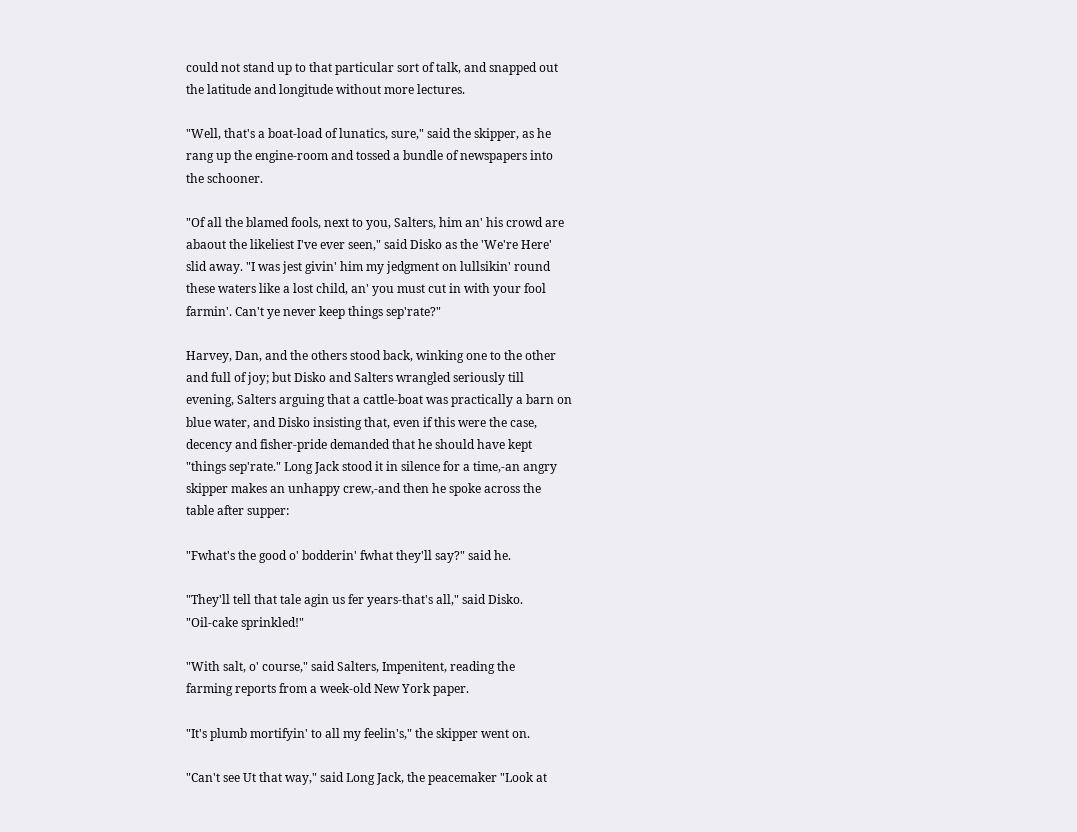could not stand up to that particular sort of talk, and snapped out
the latitude and longitude without more lectures.

"Well, that's a boat-load of lunatics, sure," said the skipper, as he
rang up the engine-room and tossed a bundle of newspapers into
the schooner.

"Of all the blamed fools, next to you, Salters, him an' his crowd are
abaout the likeliest I've ever seen," said Disko as the 'We're Here'
slid away. "I was jest givin' him my jedgment on lullsikin' round
these waters like a lost child, an' you must cut in with your fool
farmin'. Can't ye never keep things sep'rate?"

Harvey, Dan, and the others stood back, winking one to the other
and full of joy; but Disko and Salters wrangled seriously till
evening, Salters arguing that a cattle-boat was practically a barn on
blue water, and Disko insisting that, even if this were the case,
decency and fisher-pride demanded that he should have kept
"things sep'rate." Long Jack stood it in silence for a time,-an angry
skipper makes an unhappy crew,-and then he spoke across the
table after supper:

"Fwhat's the good o' bodderin' fwhat they'll say?" said he.

"They'll tell that tale agin us fer years-that's all," said Disko.
"Oil-cake sprinkled!"

"With salt, o' course," said Salters, Impenitent, reading the
farming reports from a week-old New York paper.

"It's plumb mortifyin' to all my feelin's," the skipper went on.

"Can't see Ut that way," said Long Jack, the peacemaker "Look at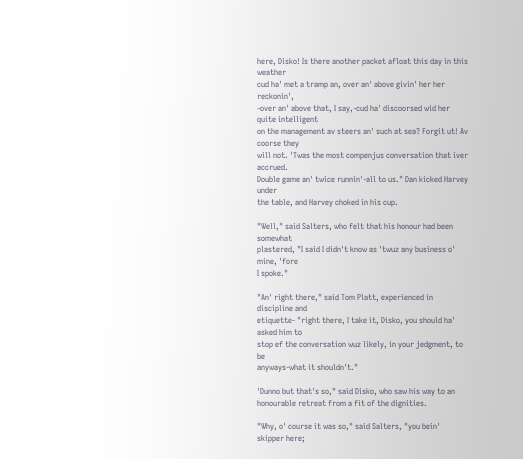here, Disko! Is there another packet afloat this day in this weather
cud ha' met a tramp an, over an' above givin' her her reckonin',
-over an' above that, I say,-cud ha' discoorsed wid her quite intelligent
on the management av steers an' such at sea? Forgit ut! Av coorse they
will not. 'Twas the most compenjus conversation that iver accrued.
Double game an' twice runnin'-all to us." Dan kicked Harvey under
the table, and Harvey choked in his cup.

"Well," said Salters, who felt that his honour had been somewhat
plastered, "I said I didn't know as 'twuz any business o' mine, 'fore
I spoke."

"An' right there," said Tom Platt, experienced in discipline and
etiquette- "right there, I take it, Disko, you should ha' asked him to
stop ef the conversation wuz likely, in your jedgment, to be
anyways-what it shouldn't."

'Dunno but that's so," said Disko, who saw his way to an
honourable retreat from a fit of the dignities.

"Why, o' course it was so," said Salters, "you bein' skipper here;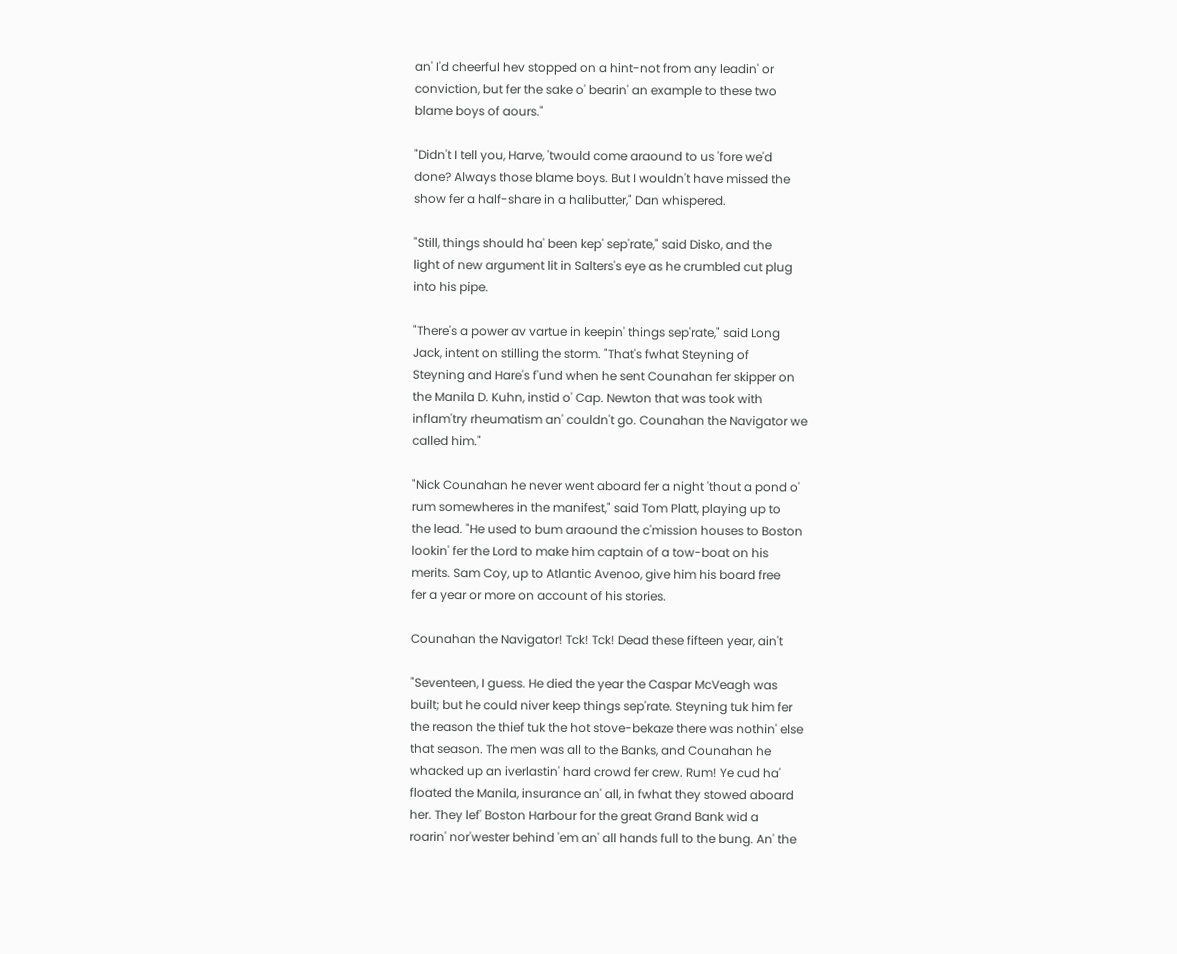an' I'd cheerful hev stopped on a hint-not from any leadin' or
conviction, but fer the sake o' bearin' an example to these two
blame boys of aours."

"Didn't I tell you, Harve, 'twould come araound to us 'fore we'd
done? Always those blame boys. But I wouldn't have missed the
show fer a half-share in a halibutter," Dan whispered.

"Still, things should ha' been kep' sep'rate," said Disko, and the
light of new argument lit in Salters's eye as he crumbled cut plug
into his pipe.

"There's a power av vartue in keepin' things sep'rate," said Long
Jack, intent on stilling the storm. "That's fwhat Steyning of
Steyning and Hare's f'und when he sent Counahan fer skipper on
the Manila D. Kuhn, instid o' Cap. Newton that was took with
inflam'try rheumatism an' couldn't go. Counahan the Navigator we
called him."

"Nick Counahan he never went aboard fer a night 'thout a pond o'
rum somewheres in the manifest," said Tom Platt, playing up to
the lead. "He used to bum araound the c'mission houses to Boston
lookin' fer the Lord to make him captain of a tow-boat on his
merits. Sam Coy, up to Atlantic Avenoo, give him his board free
fer a year or more on account of his stories.

Counahan the Navigator! Tck! Tck! Dead these fifteen year, ain't

"Seventeen, I guess. He died the year the Caspar McVeagh was
built; but he could niver keep things sep'rate. Steyning tuk him fer
the reason the thief tuk the hot stove-bekaze there was nothin' else
that season. The men was all to the Banks, and Counahan he
whacked up an iverlastin' hard crowd fer crew. Rum! Ye cud ha'
floated the Manila, insurance an' all, in fwhat they stowed aboard
her. They lef' Boston Harbour for the great Grand Bank wid a
roarin' nor'wester behind 'em an' all hands full to the bung. An' the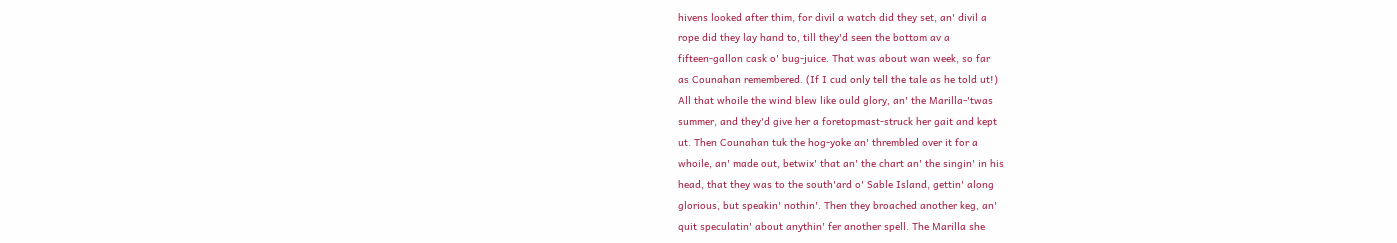hivens looked after thim, for divil a watch did they set, an' divil a
rope did they lay hand to, till they'd seen the bottom av a
fifteen-gallon cask o' bug-juice. That was about wan week, so far
as Counahan remembered. (If I cud only tell the tale as he told ut!)
All that whoile the wind blew like ould glory, an' the Marilla-'twas
summer, and they'd give her a foretopmast-struck her gait and kept
ut. Then Counahan tuk the hog-yoke an' thrembled over it for a
whoile, an' made out, betwix' that an' the chart an' the singin' in his
head, that they was to the south'ard o' Sable Island, gettin' along
glorious, but speakin' nothin'. Then they broached another keg, an'
quit speculatin' about anythin' fer another spell. The Marilla she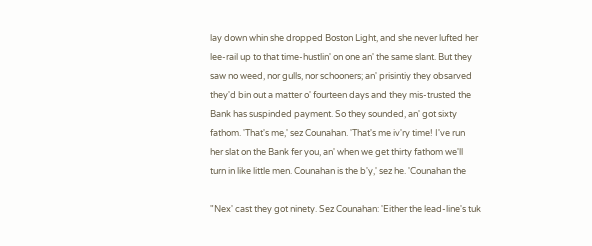lay down whin she dropped Boston Light, and she never lufted her
lee-rail up to that time-hustlin' on one an' the same slant. But they
saw no weed, nor gulls, nor schooners; an' prisintiy they obsarved
they'd bin out a matter o' fourteen days and they mis-trusted the
Bank has suspinded payment. So they sounded, an' got sixty
fathom. 'That's me,' sez Counahan. 'That's me iv'ry time! I've run
her slat on the Bank fer you, an' when we get thirty fathom we'll
turn in like little men. Counahan is the b'y,' sez he. 'Counahan the

"Nex' cast they got ninety. Sez Counahan: 'Either the lead-line's tuk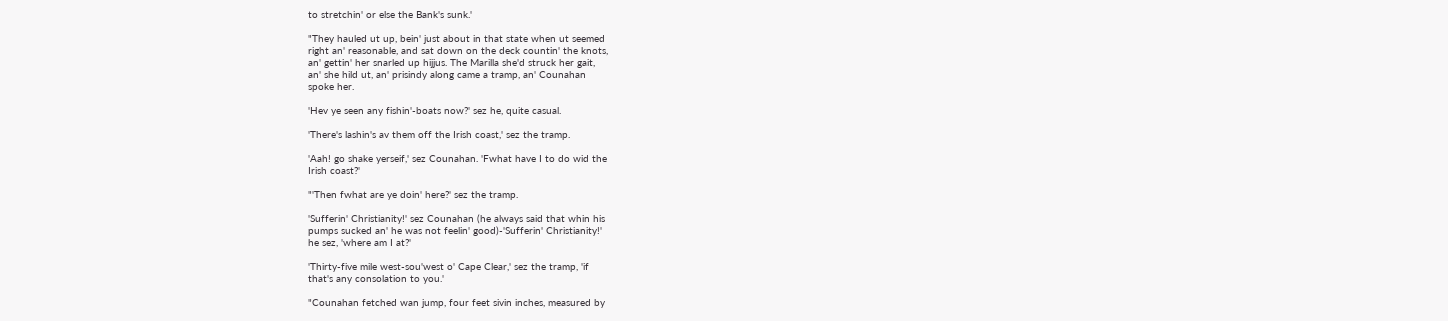to stretchin' or else the Bank's sunk.'

"They hauled ut up, bein' just about in that state when ut seemed
right an' reasonable, and sat down on the deck countin' the knots,
an' gettin' her snarled up hijjus. The Marilla she'd struck her gait,
an' she hild ut, an' prisindy along came a tramp, an' Counahan
spoke her.

'Hev ye seen any fishin'-boats now?' sez he, quite casual.

'There's lashin's av them off the Irish coast,' sez the tramp.

'Aah! go shake yerseif,' sez Counahan. 'Fwhat have I to do wid the
Irish coast?'

"'Then fwhat are ye doin' here?' sez the tramp.

'Sufferin' Christianity!' sez Counahan (he always said that whin his
pumps sucked an' he was not feelin' good)-'Sufferin' Christianity!'
he sez, 'where am I at?'

'Thirty-five mile west-sou'west o' Cape Clear,' sez the tramp, 'if
that's any consolation to you.'

"Counahan fetched wan jump, four feet sivin inches, measured by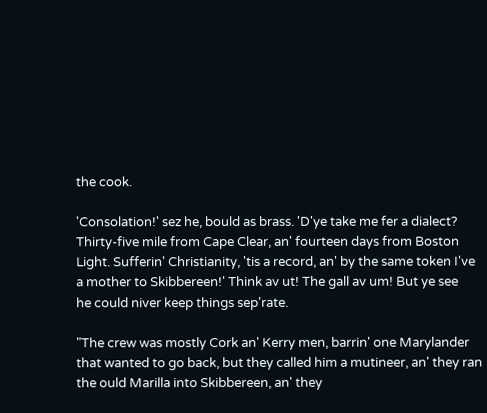the cook.

'Consolation!' sez he, bould as brass. 'D'ye take me fer a dialect?
Thirty-five mile from Cape Clear, an' fourteen days from Boston
Light. Sufferin' Christianity, 'tis a record, an' by the same token I've
a mother to Skibbereen!' Think av ut! The gall av um! But ye see
he could niver keep things sep'rate.

"The crew was mostly Cork an' Kerry men, barrin' one Marylander
that wanted to go back, but they called him a mutineer, an' they ran
the ould Marilla into Skibbereen, an' they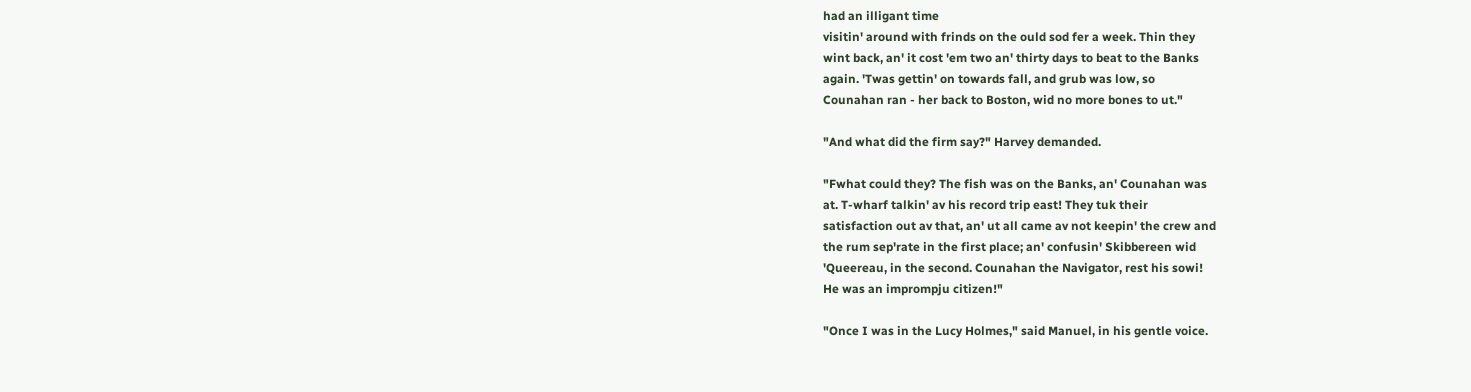had an illigant time
visitin' around with frinds on the ould sod fer a week. Thin they
wint back, an' it cost 'em two an' thirty days to beat to the Banks
again. 'Twas gettin' on towards fall, and grub was low, so
Counahan ran - her back to Boston, wid no more bones to ut."

"And what did the firm say?" Harvey demanded.

"Fwhat could they? The fish was on the Banks, an' Counahan was
at. T-wharf talkin' av his record trip east! They tuk their
satisfaction out av that, an' ut all came av not keepin' the crew and
the rum sep'rate in the first place; an' confusin' Skibbereen wid
'Queereau, in the second. Counahan the Navigator, rest his sowi!
He was an imprompju citizen!"

"Once I was in the Lucy Holmes," said Manuel, in his gentle voice.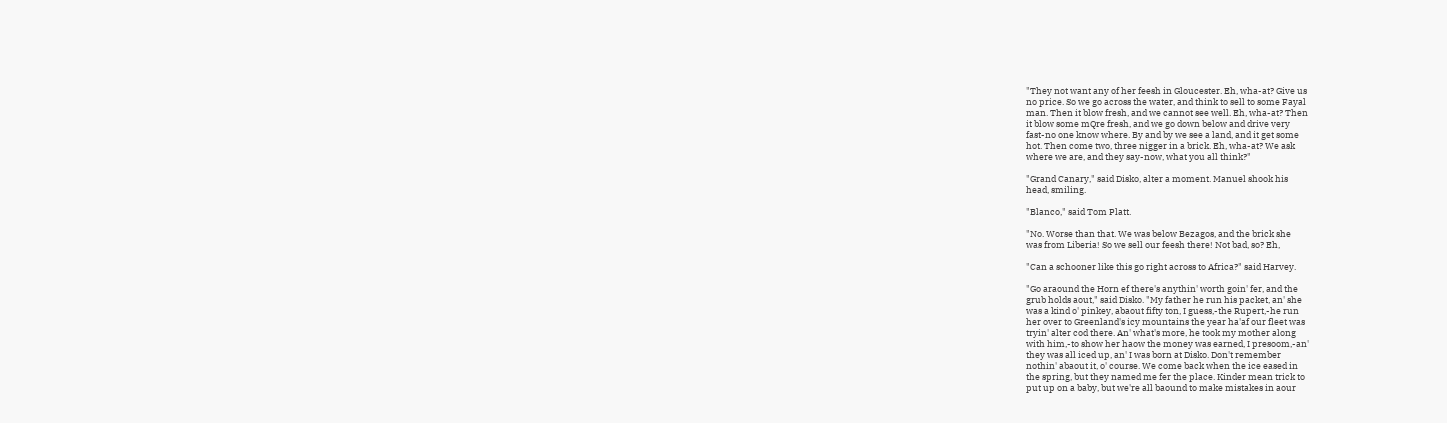"They not want any of her feesh in Gloucester. Eh, wha-at? Give us
no price. So we go across the water, and think to sell to some Fayal
man. Then it blow fresh, and we cannot see well. Eh, wha-at? Then
it blow some mQre fresh, and we go down below and drive very
fast-no one know where. By and by we see a land, and it get some
hot. Then come two, three nigger in a brick. Eh, wha-at? We ask
where we are, and they say-now, what you all think?"

"Grand Canary," said Disko, alter a moment. Manuel shook his
head, smiling.

"Blanco," said Tom Platt.

"No. Worse than that. We was below Bezagos, and the brick she
was from Liberia! So we sell our feesh there! Not bad, so? Eh,

"Can a schooner like this go right across to Africa?" said Harvey.

"Go araound the Horn ef there's anythin' worth goin' fer, and the
grub holds aout," said Disko. "My father he run his packet, an' she
was a kind o' pinkey, abaout fifty ton, I guess,-the Rupert,-he run
her over to Greenland's icy mountains the year ha'af our fleet was
tryin' alter cod there. An' what's more, he took my mother along
with him,-to show her haow the money was earned, I presoom,-an'
they was all iced up, an' I was born at Disko. Don't remember
nothin' abaout it, o' course. We come back when the ice eased in
the spring, but they named me fer the place. Kinder mean trick to
put up on a baby, but we're all baound to make mistakes in aour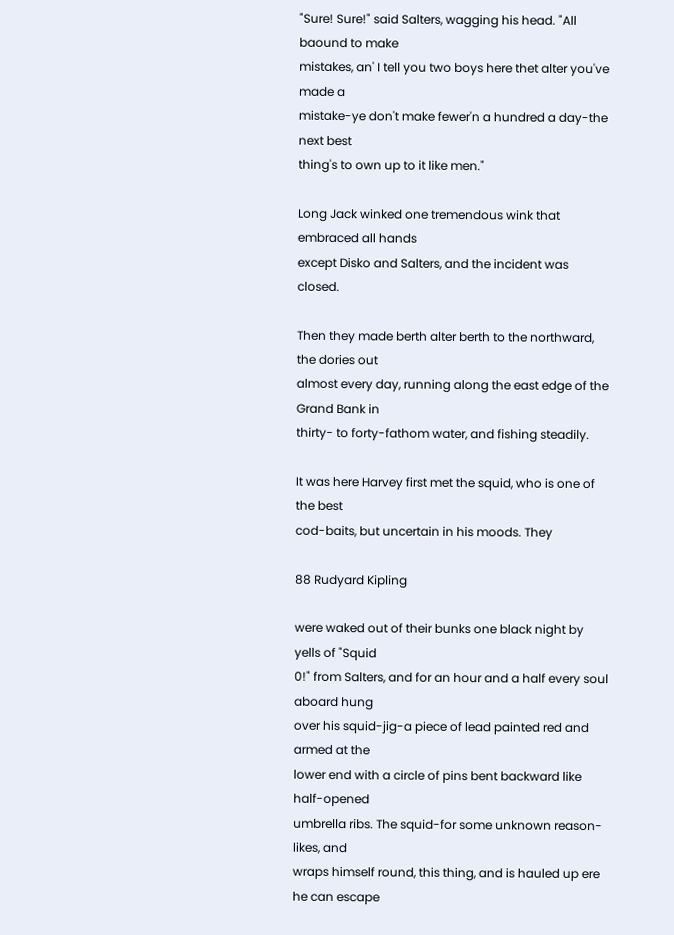"Sure! Sure!" said Salters, wagging his head. "All baound to make
mistakes, an' I tell you two boys here thet alter you've made a
mistake-ye don't make fewer'n a hundred a day-the next best
thing's to own up to it like men."

Long Jack winked one tremendous wink that embraced all hands
except Disko and Salters, and the incident was closed.

Then they made berth alter berth to the northward, the dories out
almost every day, running along the east edge of the Grand Bank in
thirty- to forty-fathom water, and fishing steadily.

It was here Harvey first met the squid, who is one of the best
cod-baits, but uncertain in his moods. They

88 Rudyard Kipling

were waked out of their bunks one black night by yells of "Squid
0!" from Salters, and for an hour and a half every soul aboard hung
over his squid-jig-a piece of lead painted red and armed at the
lower end with a circle of pins bent backward like half-opened
umbrella ribs. The squid-for some unknown reason-likes, and
wraps himself round, this thing, and is hauled up ere he can escape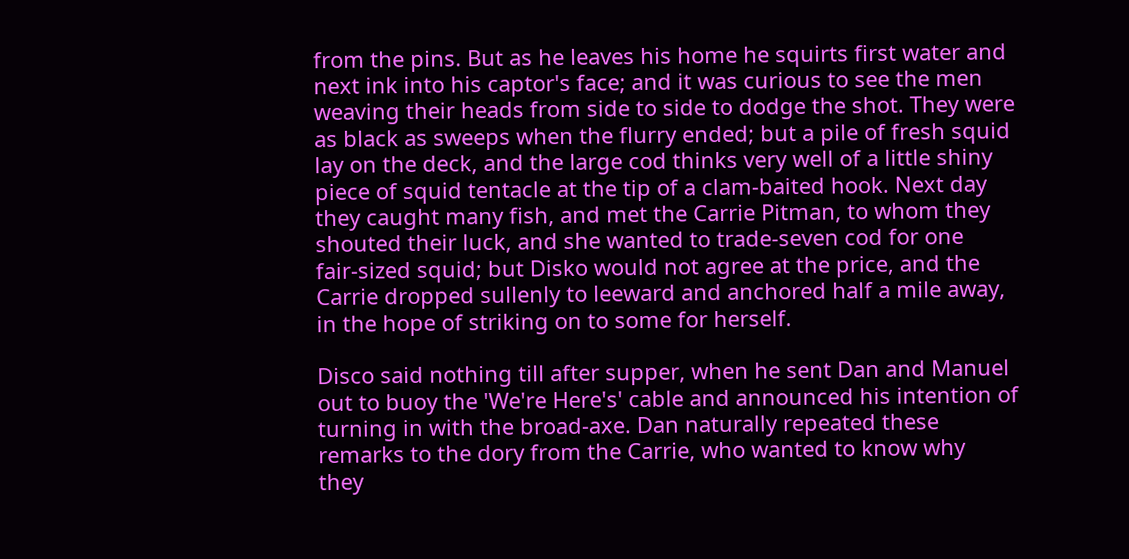from the pins. But as he leaves his home he squirts first water and
next ink into his captor's face; and it was curious to see the men
weaving their heads from side to side to dodge the shot. They were
as black as sweeps when the flurry ended; but a pile of fresh squid
lay on the deck, and the large cod thinks very well of a little shiny
piece of squid tentacle at the tip of a clam-baited hook. Next day
they caught many fish, and met the Carrie Pitman, to whom they
shouted their luck, and she wanted to trade-seven cod for one
fair-sized squid; but Disko would not agree at the price, and the
Carrie dropped sullenly to leeward and anchored half a mile away,
in the hope of striking on to some for herself.

Disco said nothing till after supper, when he sent Dan and Manuel
out to buoy the 'We're Here's' cable and announced his intention of
turning in with the broad-axe. Dan naturally repeated these
remarks to the dory from the Carrie, who wanted to know why
they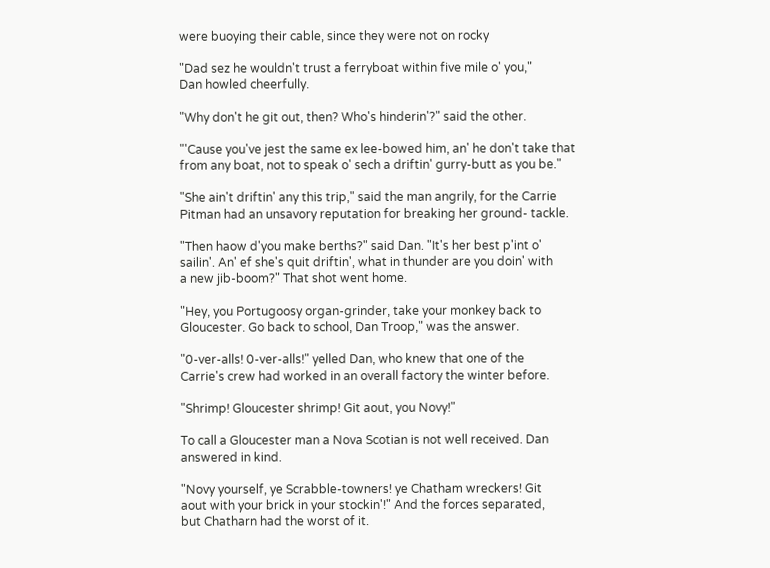were buoying their cable, since they were not on rocky

"Dad sez he wouldn't trust a ferryboat within five mile o' you,"
Dan howled cheerfully.

"Why don't he git out, then? Who's hinderin'?" said the other.

"'Cause you've jest the same ex lee-bowed him, an' he don't take that
from any boat, not to speak o' sech a driftin' gurry-butt as you be."

"She ain't driftin' any this trip," said the man angrily, for the Carrie
Pitman had an unsavory reputation for breaking her ground- tackle.

"Then haow d'you make berths?" said Dan. "It's her best p'int o'
sailin'. An' ef she's quit driftin', what in thunder are you doin' with
a new jib-boom?" That shot went home.

"Hey, you Portugoosy organ-grinder, take your monkey back to
Gloucester. Go back to school, Dan Troop," was the answer.

"0-ver-alls! 0-ver-alls!" yelled Dan, who knew that one of the
Carrie's crew had worked in an overall factory the winter before.

"Shrimp! Gloucester shrimp! Git aout, you Novy!"

To call a Gloucester man a Nova Scotian is not well received. Dan
answered in kind.

"Novy yourself, ye Scrabble-towners! ye Chatham wreckers! Git
aout with your brick in your stockin'!" And the forces separated,
but Chatharn had the worst of it.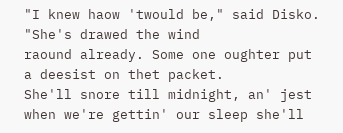"I knew haow 'twould be," said Disko. "She's drawed the wind
raound already. Some one oughter put a deesist on thet packet.
She'll snore till midnight, an' jest when we're gettin' our sleep she'll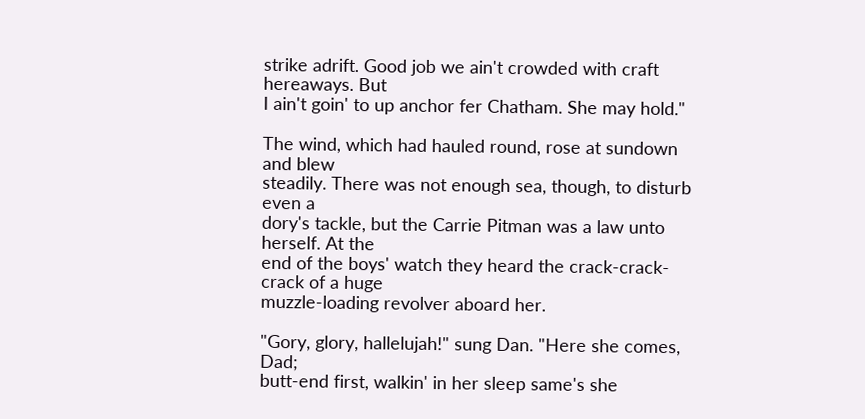strike adrift. Good job we ain't crowded with craft hereaways. But
I ain't goin' to up anchor fer Chatham. She may hold."

The wind, which had hauled round, rose at sundown and blew
steadily. There was not enough sea, though, to disturb even a
dory's tackle, but the Carrie Pitman was a law unto herself. At the
end of the boys' watch they heard the crack-crack-crack of a huge
muzzle-loading revolver aboard her.

"Gory, glory, hallelujah!" sung Dan. "Here she comes, Dad;
butt-end first, walkin' in her sleep same's she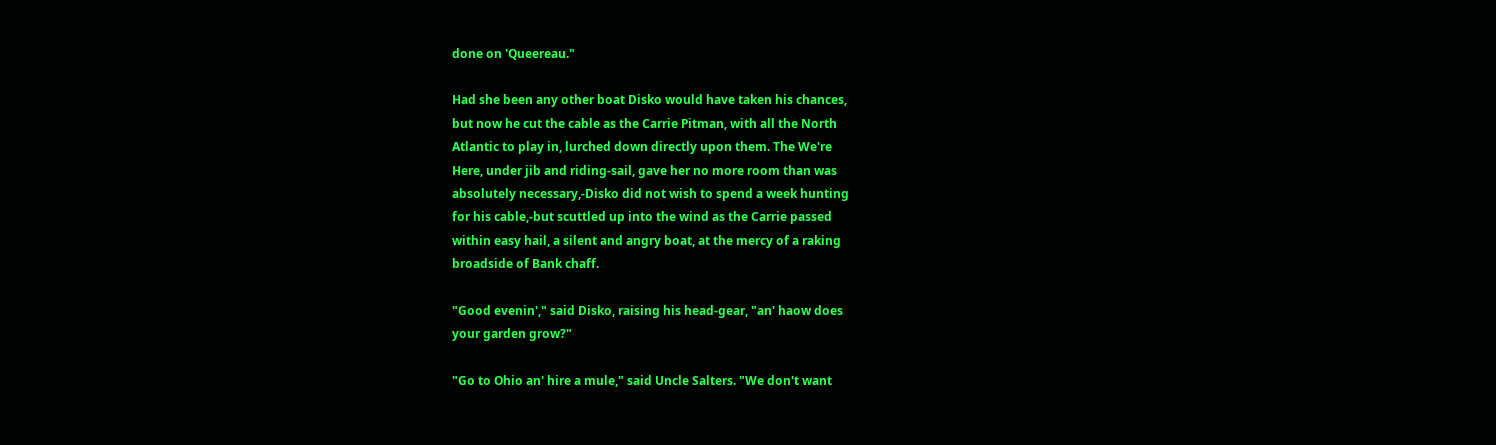done on 'Queereau."

Had she been any other boat Disko would have taken his chances,
but now he cut the cable as the Carrie Pitman, with all the North
Atlantic to play in, lurched down directly upon them. The We're
Here, under jib and riding-sail, gave her no more room than was
absolutely necessary,-Disko did not wish to spend a week hunting
for his cable,-but scuttled up into the wind as the Carrie passed
within easy hail, a silent and angry boat, at the mercy of a raking
broadside of Bank chaff.

"Good evenin'," said Disko, raising his head-gear, "an' haow does
your garden grow?"

"Go to Ohio an' hire a mule," said Uncle Salters. "We don't want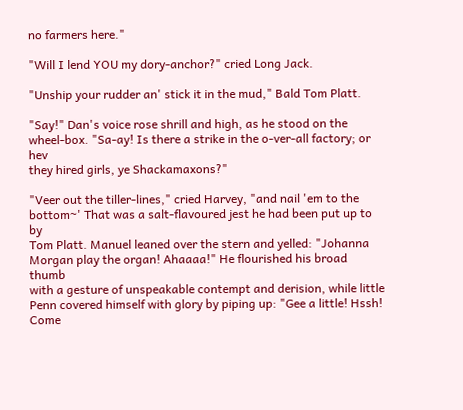no farmers here."

"Will I lend YOU my dory-anchor?" cried Long Jack.

"Unship your rudder an' stick it in the mud," Bald Tom Platt.

"Say!" Dan's voice rose shrill and high, as he stood on the
wheel-box. "Sa-ay! Is there a strike in the o-ver-all factory; or hev
they hired girls, ye Shackamaxons?"

"Veer out the tiller-lines," cried Harvey, "and nail 'em to the
bottom~' That was a salt-flavoured jest he had been put up to by
Tom Platt. Manuel leaned over the stern and yelled: "Johanna
Morgan play the organ! Ahaaaa!" He flourished his broad thumb
with a gesture of unspeakable contempt and derision, while little
Penn covered himself with glory by piping up: "Gee a little! Hssh!
Come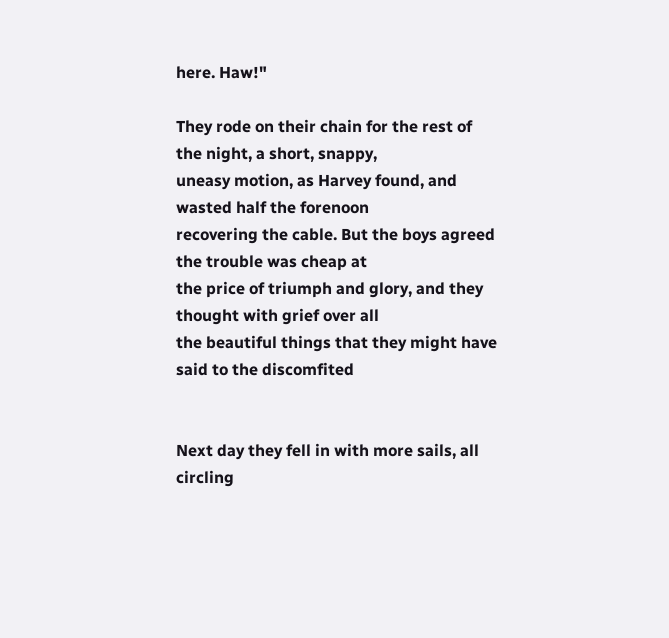here. Haw!"

They rode on their chain for the rest of the night, a short, snappy,
uneasy motion, as Harvey found, and wasted half the forenoon
recovering the cable. But the boys agreed the trouble was cheap at
the price of triumph and glory, and they thought with grief over all
the beautiful things that they might have said to the discomfited


Next day they fell in with more sails, all circling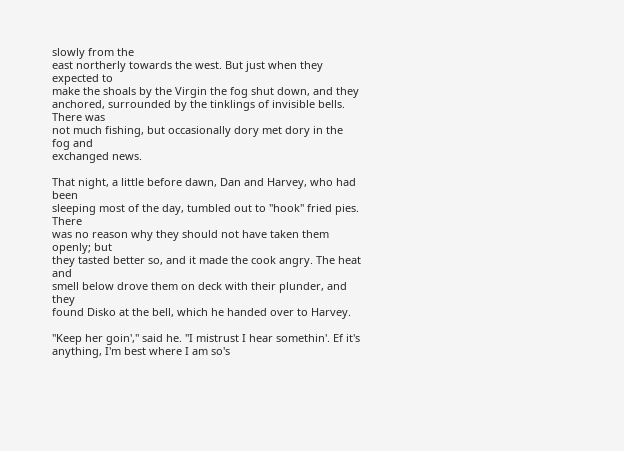slowly from the
east northerly towards the west. But just when they expected to
make the shoals by the Virgin the fog shut down, and they
anchored, surrounded by the tinklings of invisible bells. There was
not much fishing, but occasionally dory met dory in the fog and
exchanged news.

That night, a little before dawn, Dan and Harvey, who had been
sleeping most of the day, tumbled out to "hook" fried pies. There
was no reason why they should not have taken them openly; but
they tasted better so, and it made the cook angry. The heat and
smell below drove them on deck with their plunder, and they
found Disko at the bell, which he handed over to Harvey.

"Keep her goin'," said he. "I mistrust I hear somethin'. Ef it's
anything, I'm best where I am so's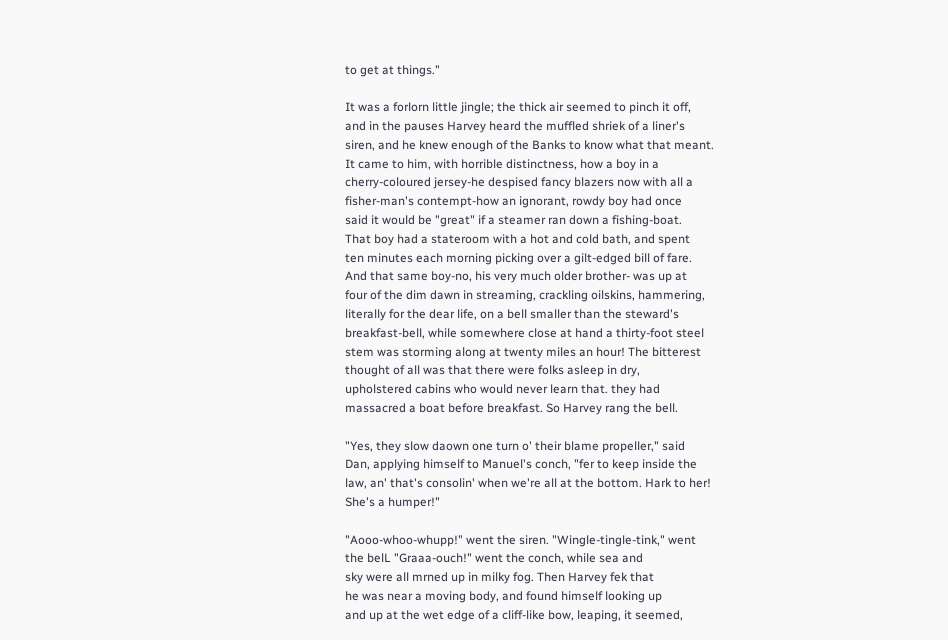to get at things."

It was a forlorn little jingle; the thick air seemed to pinch it off,
and in the pauses Harvey heard the muffled shriek of a liner's
siren, and he knew enough of the Banks to know what that meant.
It came to him, with horrible distinctness, how a boy in a
cherry-coloured jersey-he despised fancy blazers now with all a
fisher-man's contempt-how an ignorant, rowdy boy had once
said it would be "great" if a steamer ran down a fishing-boat.
That boy had a stateroom with a hot and cold bath, and spent
ten minutes each morning picking over a gilt-edged bill of fare.
And that same boy-no, his very much older brother- was up at
four of the dim dawn in streaming, crackling oilskins, hammering,
literally for the dear life, on a bell smaller than the steward's
breakfast-bell, while somewhere close at hand a thirty-foot steel
stem was storming along at twenty miles an hour! The bitterest
thought of all was that there were folks asleep in dry,
upholstered cabins who would never learn that. they had
massacred a boat before breakfast. So Harvey rang the bell.

"Yes, they slow daown one turn o' their blame propeller," said
Dan, applying himself to Manuel's conch, "fer to keep inside the
law, an' that's consolin' when we're all at the bottom. Hark to her!
She's a humper!"

"Aooo-whoo-whupp!" went the siren. "Wingle-tingle-tink," went
the belL "Graaa-ouch!" went the conch, while sea and
sky were all mrned up in milky fog. Then Harvey fek that
he was near a moving body, and found himself looking up
and up at the wet edge of a cliff-like bow, leaping, it seemed,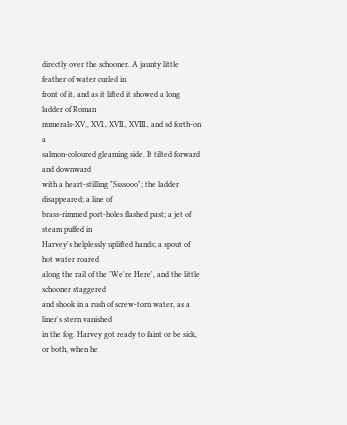directly over the schooner. A jaunty little feather of water curled in
front of it, and as it lifted it showed a long ladder of Roman
numerals-XV., XVI., XVII., XVIII., and sd forth-on a
salmon-coloured gleaming side. It tilted forward and downward
with a heart-stilling "Ssssooo"; the ladder disappeared; a line of
brass-rimmed port-holes flashed past; a jet of steam puffed in
Harvey's helplessly uplifted hands; a spout of hot water roared
along the rail of the 'We're Here', and the little schooner staggered
and shook in a rush of screw-torn water, as a liner's stern vanished
in the fog. Harvey got ready to faint or be sick, or both, when he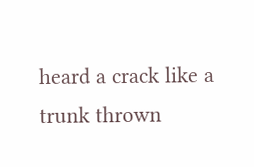heard a crack like a trunk thrown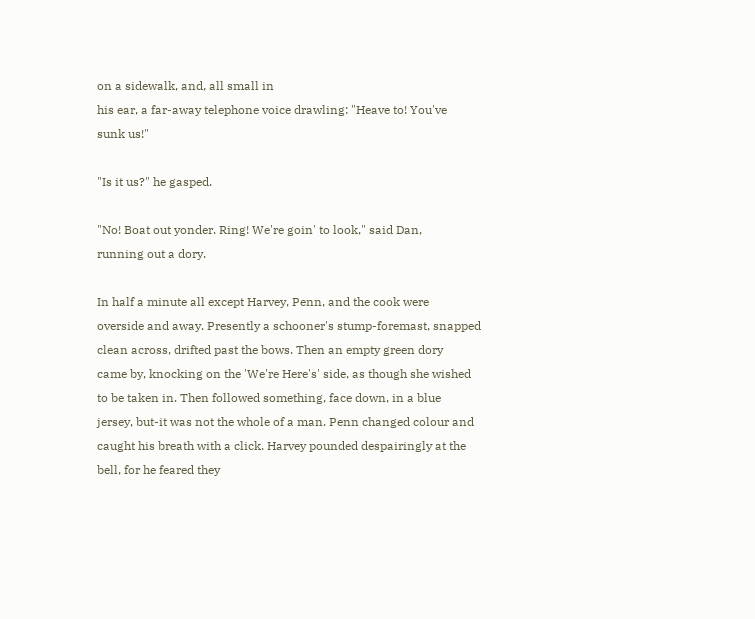on a sidewalk, and, all small in
his ear, a far-away telephone voice drawling: "Heave to! You've
sunk us!"

"Is it us?" he gasped.

"No! Boat out yonder. Ring! We're goin' to look," said Dan,
running out a dory.

In half a minute all except Harvey, Penn, and the cook were
overside and away. Presently a schooner's stump-foremast, snapped
clean across, drifted past the bows. Then an empty green dory
came by, knocking on the 'We're Here's' side, as though she wished
to be taken in. Then followed something, face down, in a blue
jersey, but-it was not the whole of a man. Penn changed colour and
caught his breath with a click. Harvey pounded despairingly at the
bell, for he feared they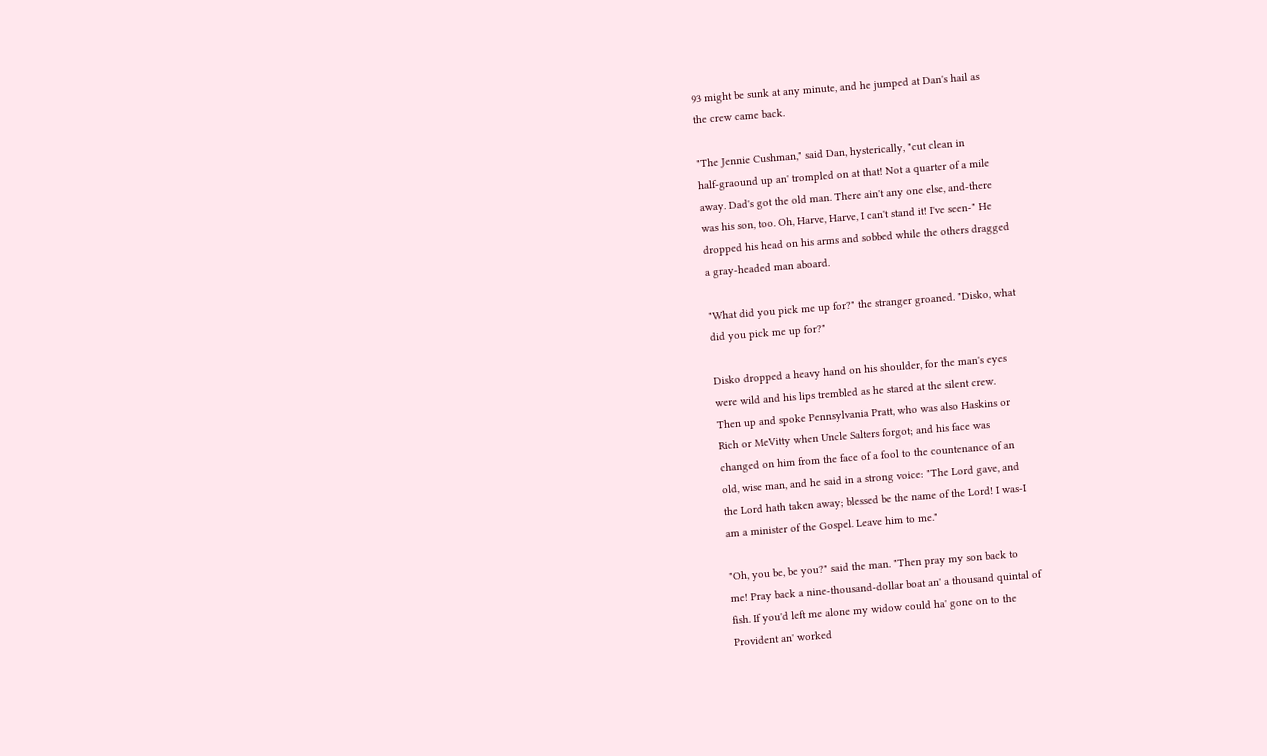93 might be sunk at any minute, and he jumped at Dan's hail as
the crew came back.

"The Jennie Cushman," said Dan, hysterically, "cut clean in
half-graound up an' trompled on at that! Not a quarter of a mile
away. Dad's got the old man. There ain't any one else, and-there
was his son, too. Oh, Harve, Harve, I can't stand it! I've seen-" He
dropped his head on his arms and sobbed while the others dragged
a gray-headed man aboard.

"What did you pick me up for?" the stranger groaned. "Disko, what
did you pick me up for?"

Disko dropped a heavy hand on his shoulder, for the man's eyes
were wild and his lips trembled as he stared at the silent crew.
Then up and spoke Pennsylvania Pratt, who was also Haskins or
Rich or MeVitty when Uncle Salters forgot; and his face was
changed on him from the face of a fool to the countenance of an
old, wise man, and he said in a strong voice: "The Lord gave, and
the Lord hath taken away; blessed be the name of the Lord! I was-I
am a minister of the Gospel. Leave him to me."

"Oh, you be, be you?" said the man. "Then pray my son back to
me! Pray back a nine-thousand-dollar boat an' a thousand quintal of
fish. If you'd left me alone my widow could ha' gone on to the
Provident an' worked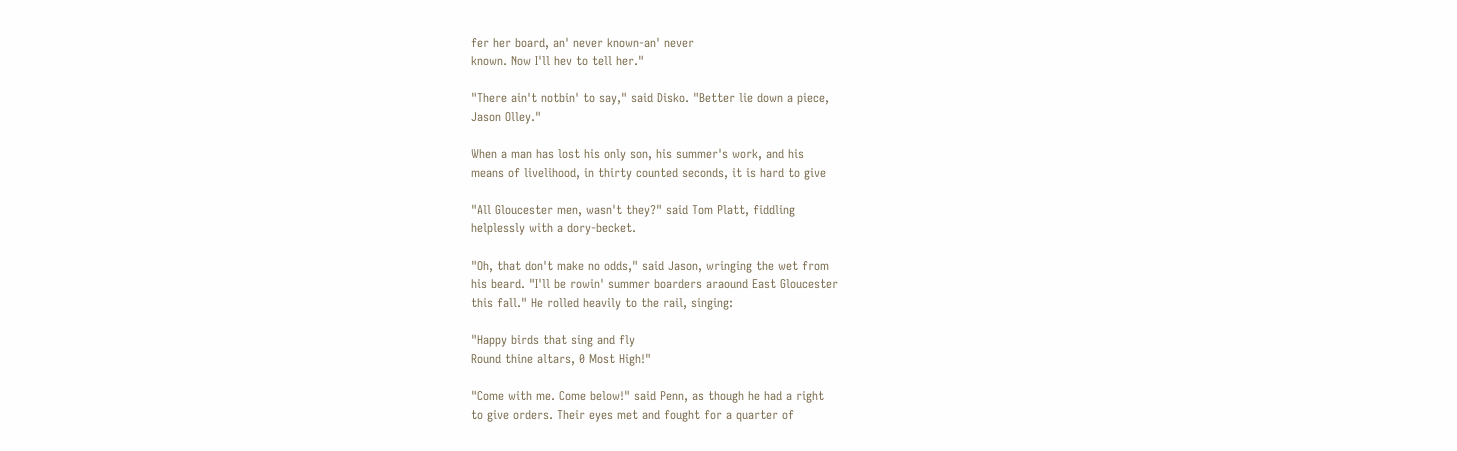fer her board, an' never known-an' never
known. Now I'll hev to tell her."

"There ain't notbin' to say," said Disko. "Better lie down a piece,
Jason Olley."

When a man has lost his only son, his summer's work, and his
means of livelihood, in thirty counted seconds, it is hard to give

"All Gloucester men, wasn't they?" said Tom Platt, fiddling
helplessly with a dory-becket.

"Oh, that don't make no odds," said Jason, wringing the wet from
his beard. "I'll be rowin' summer boarders araound East Gloucester
this fall." He rolled heavily to the rail, singing:

"Happy birds that sing and fly
Round thine altars, 0 Most High!"

"Come with me. Come below!" said Penn, as though he had a right
to give orders. Their eyes met and fought for a quarter of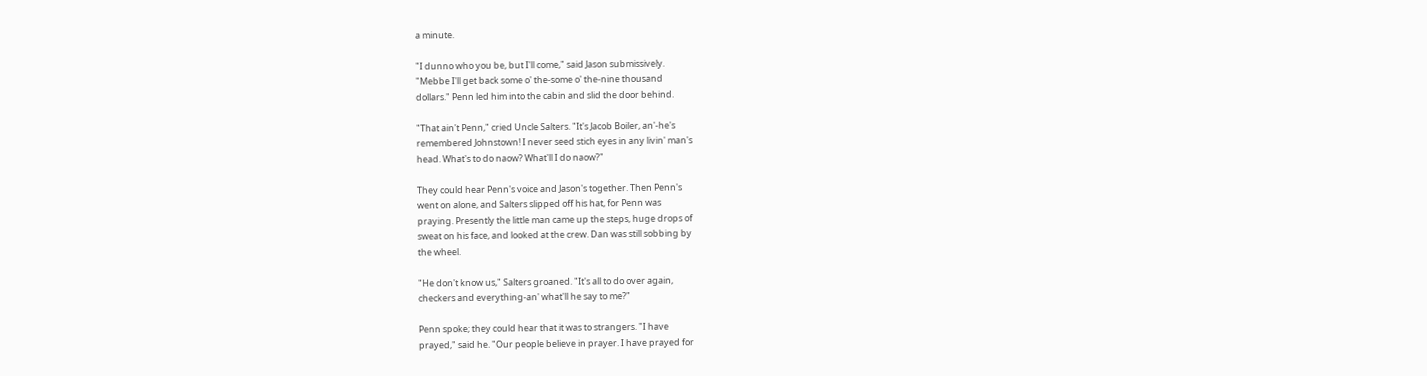a minute.

"I dunno who you be, but I'll come," said Jason submissively.
"Mebbe I'll get back some o' the-some o' the-nine thousand
dollars." Penn led him into the cabin and slid the door behind.

"That ain't Penn," cried Uncle Salters. "It's Jacob Boiler, an'-he's
remembered Johnstown! I never seed stich eyes in any livin' man's
head. What's to do naow? What'll I do naow?"

They could hear Penn's voice and Jason's together. Then Penn's
went on alone, and Salters slipped off his hat, for Penn was
praying. Presently the little man came up the steps, huge drops of
sweat on his face, and looked at the crew. Dan was still sobbing by
the wheel.

"He don't know us," Salters groaned. "It's all to do over again,
checkers and everything-an' what'll he say to me?"

Penn spoke; they could hear that it was to strangers. "I have
prayed," said he. "Our people believe in prayer. I have prayed for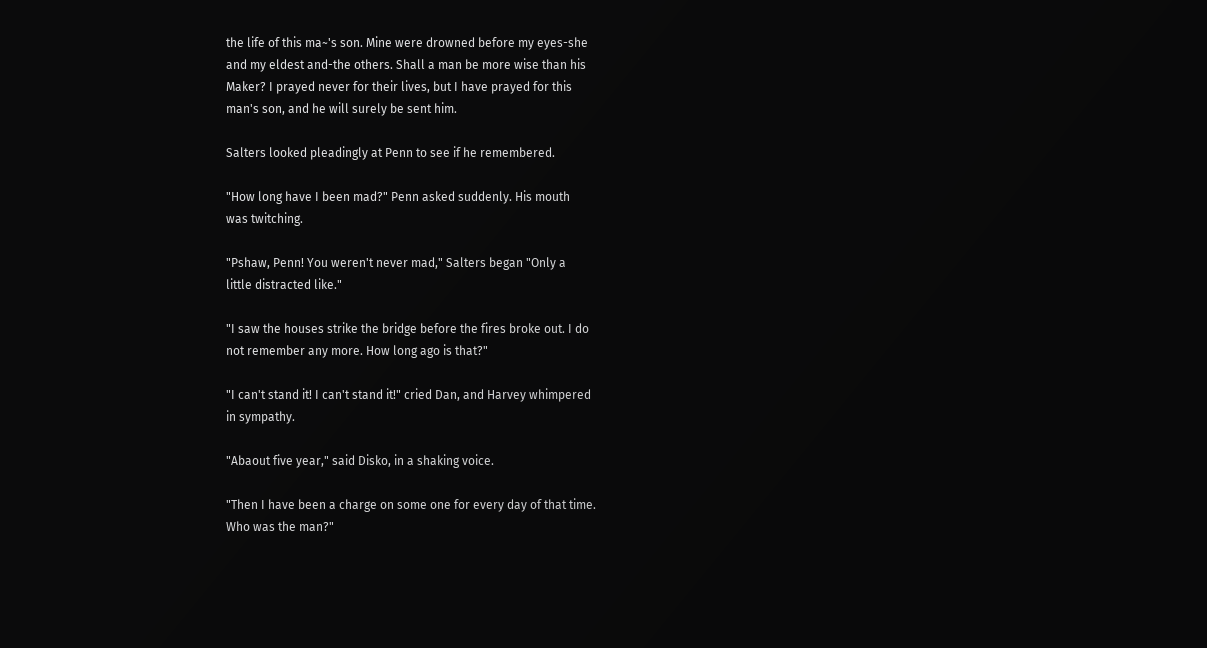the life of this ma~'s son. Mine were drowned before my eyes-she
and my eldest and-the others. Shall a man be more wise than his
Maker? I prayed never for their lives, but I have prayed for this
man's son, and he will surely be sent him.

Salters looked pleadingly at Penn to see if he remembered.

"How long have I been mad?" Penn asked suddenly. His mouth
was twitching.

"Pshaw, Penn! You weren't never mad," Salters began "Only a
little distracted like."

"I saw the houses strike the bridge before the fires broke out. I do
not remember any more. How long ago is that?"

"I can't stand it! I can't stand it!" cried Dan, and Harvey whimpered
in sympathy.

"Abaout five year," said Disko, in a shaking voice.

"Then I have been a charge on some one for every day of that time.
Who was the man?"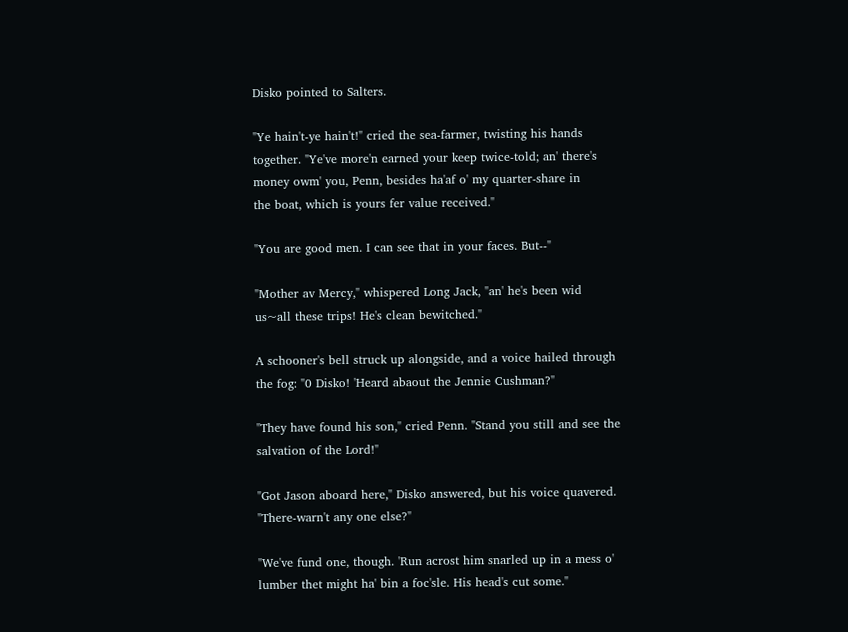Disko pointed to Salters.

"Ye hain't-ye hain't!" cried the sea-farmer, twisting his hands
together. "Ye've more'n earned your keep twice-told; an' there's
money owm' you, Penn, besides ha'af o' my quarter-share in
the boat, which is yours fer value received."

"You are good men. I can see that in your faces. But--"

"Mother av Mercy," whispered Long Jack, "an' he's been wid
us~all these trips! He's clean bewitched."

A schooner's bell struck up alongside, and a voice hailed through
the fog: "0 Disko! 'Heard abaout the Jennie Cushman?"

"They have found his son," cried Penn. "Stand you still and see the
salvation of the Lord!"

"Got Jason aboard here," Disko answered, but his voice quavered.
"There-warn't any one else?"

"We've fund one, though. 'Run acrost him snarled up in a mess o'
lumber thet might ha' bin a foc'sle. His head's cut some."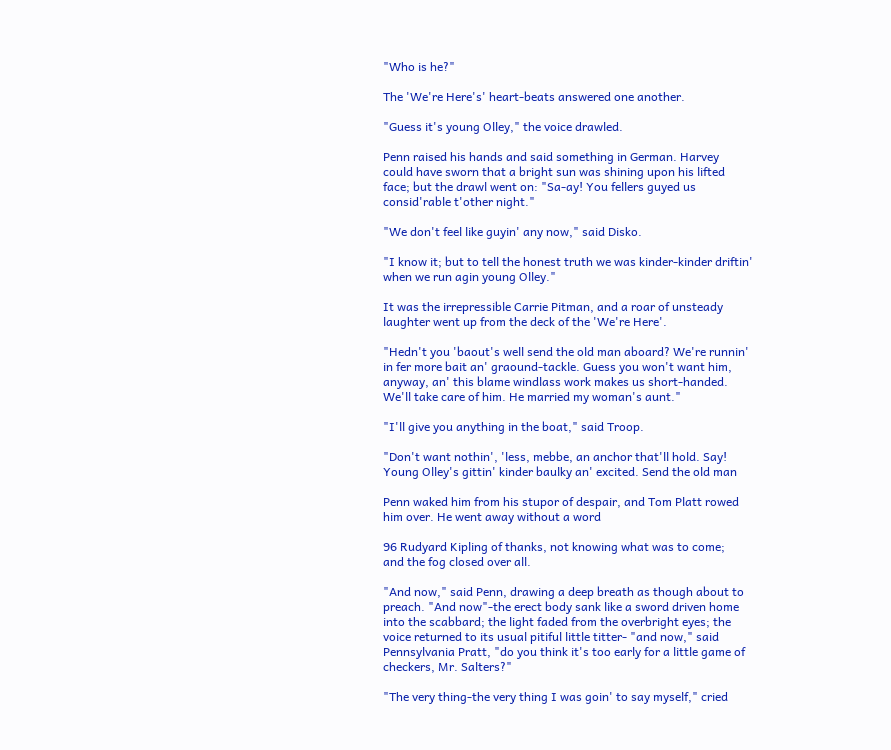"Who is he?"

The 'We're Here's' heart-beats answered one another.

"Guess it's young Olley," the voice drawled.

Penn raised his hands and said something in German. Harvey
could have sworn that a bright sun was shining upon his lifted
face; but the drawl went on: "Sa-ay! You fellers guyed us
consid'rable t'other night."

"We don't feel like guyin' any now," said Disko.

"I know it; but to tell the honest truth we was kinder-kinder driftin'
when we run agin young Olley."

It was the irrepressible Carrie Pitman, and a roar of unsteady
laughter went up from the deck of the 'We're Here'.

"Hedn't you 'baout's well send the old man aboard? We're runnin'
in fer more bait an' graound-tackle. Guess you won't want him,
anyway, an' this blame windlass work makes us short-handed.
We'll take care of him. He married my woman's aunt."

"I'll give you anything in the boat," said Troop.

"Don't want nothin', 'less, mebbe, an anchor that'll hold. Say!
Young Olley's gittin' kinder baulky an' excited. Send the old man

Penn waked him from his stupor of despair, and Tom Platt rowed
him over. He went away without a word

96 Rudyard Kipling of thanks, not knowing what was to come;
and the fog closed over all.

"And now," said Penn, drawing a deep breath as though about to
preach. "And now"-the erect body sank like a sword driven home
into the scabbard; the light faded from the overbright eyes; the
voice returned to its usual pitiful little titter- "and now," said
Pennsylvania Pratt, "do you think it's too early for a little game of
checkers, Mr. Salters?"

"The very thing-the very thing I was goin' to say myself," cried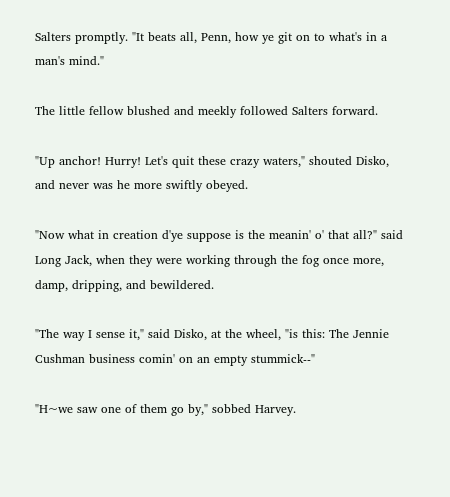Salters promptly. "It beats all, Penn, how ye git on to what's in a
man's mind."

The little fellow blushed and meekly followed Salters forward.

"Up anchor! Hurry! Let's quit these crazy waters," shouted Disko,
and never was he more swiftly obeyed.

"Now what in creation d'ye suppose is the meanin' o' that all?" said
Long Jack, when they were working through the fog once more,
damp, dripping, and bewildered.

"The way I sense it," said Disko, at the wheel, "is this: The Jennie
Cushman business comin' on an empty stummick--"

"H~we saw one of them go by," sobbed Harvey.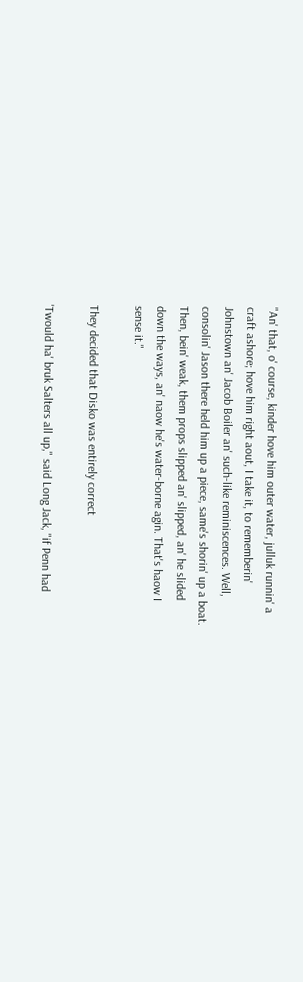"An' that, o' course, kinder hove him outer water, julluk runnin' a
craft ashore; hove him right aout, I take it, to rememberin'
Johnstown an' Jacob Boiler an' such-like reminiscences. Well,
consolin' Jason there held him up a piece, same's shorin' up a boat.
Then, bein' weak, them props slipped an' slipped, an' he slided
down the ways, an' naow he's water-borne agin. That's haow I
sense it."

They decided that Disko was entirely correct

'Twould ha' bruk Salters all up," said Long Jack, "if Penn had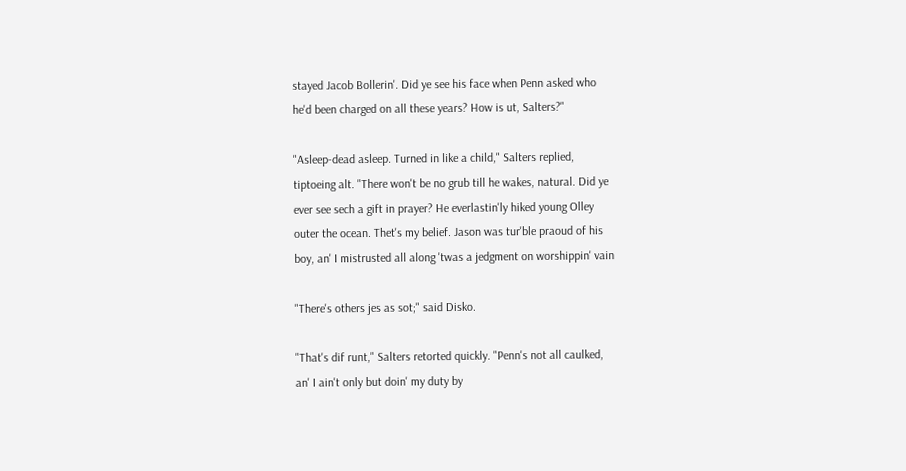stayed Jacob Bollerin'. Did ye see his face when Penn asked who
he'd been charged on all these years? How is ut, Salters?"

"Asleep-dead asleep. Turned in like a child," Salters replied,
tiptoeing alt. "There won't be no grub till he wakes, natural. Did ye
ever see sech a gift in prayer? He everlastin'ly hiked young Olley
outer the ocean. Thet's my belief. Jason was tur'ble praoud of his
boy, an' I mistrusted all along 'twas a jedgment on worshippin' vain

"There's others jes as sot;" said Disko.

"That's dif runt," Salters retorted quickly. "Penn's not all caulked,
an' I ain't only but doin' my duty by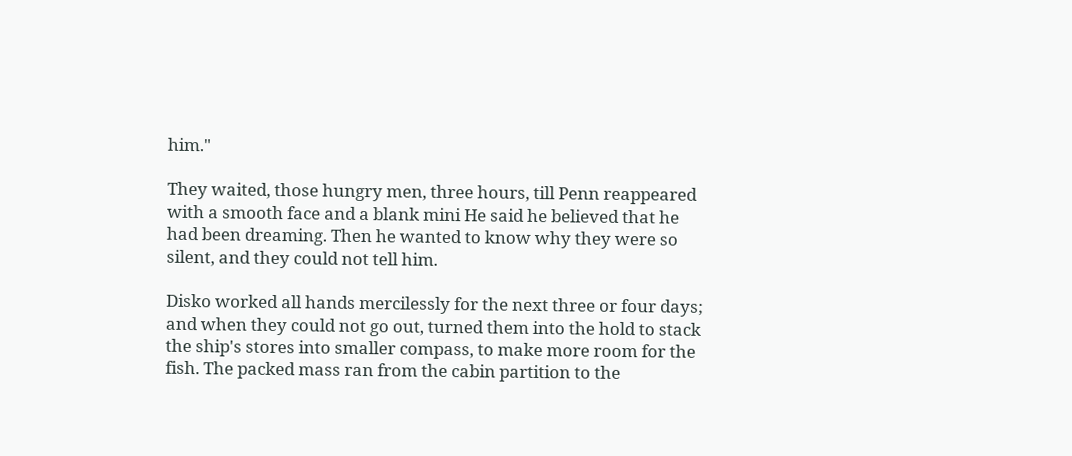him."

They waited, those hungry men, three hours, till Penn reappeared
with a smooth face and a blank mini He said he believed that he
had been dreaming. Then he wanted to know why they were so
silent, and they could not tell him.

Disko worked all hands mercilessly for the next three or four days;
and when they could not go out, turned them into the hold to stack
the ship's stores into smaller compass, to make more room for the
fish. The packed mass ran from the cabin partition to the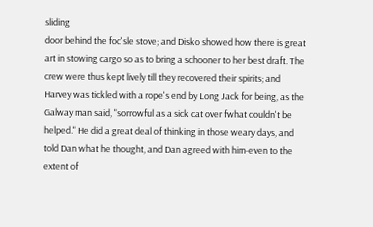sliding
door behind the foc'sle stove; and Disko showed how there is great
art in stowing cargo so as to bring a schooner to her best draft. The
crew were thus kept lively till they recovered their spirits; and
Harvey was tickled with a rope's end by Long Jack for being, as the
Galway man said, "sorrowful as a sick cat over fwhat couldn't be
helped." He did a great deal of thinking in those weary days, and
told Dan what he thought, and Dan agreed with him-even to the
extent of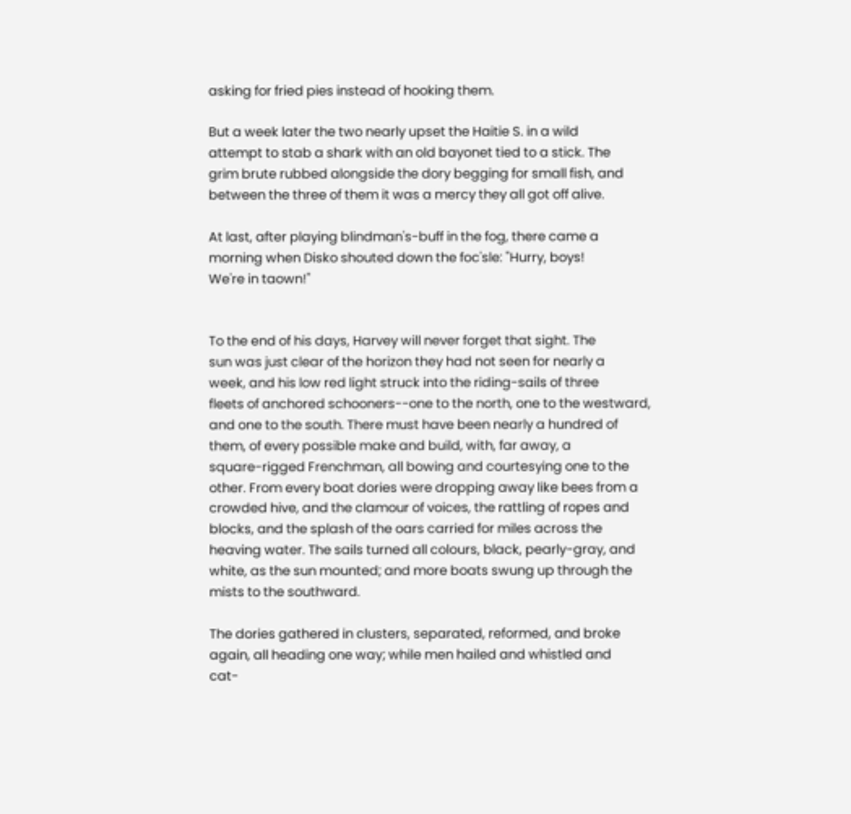asking for fried pies instead of hooking them.

But a week later the two nearly upset the Haitie S. in a wild
attempt to stab a shark with an old bayonet tied to a stick. The
grim brute rubbed alongside the dory begging for small fish, and
between the three of them it was a mercy they all got off alive.

At last, after playing blindman's-buff in the fog, there came a
morning when Disko shouted down the foc'sle: "Hurry, boys!
We're in taown!"


To the end of his days, Harvey will never forget that sight. The
sun was just clear of the horizon they had not seen for nearly a
week, and his low red light struck into the riding-sails of three
fleets of anchored schooners--one to the north, one to the westward,
and one to the south. There must have been nearly a hundred of
them, of every possible make and build, with, far away, a
square-rigged Frenchman, all bowing and courtesying one to the
other. From every boat dories were dropping away like bees from a
crowded hive, and the clamour of voices, the rattling of ropes and
blocks, and the splash of the oars carried for miles across the
heaving water. The sails turned all colours, black, pearly-gray, and
white, as the sun mounted; and more boats swung up through the
mists to the southward.

The dories gathered in clusters, separated, reformed, and broke
again, all heading one way; while men hailed and whistled and
cat-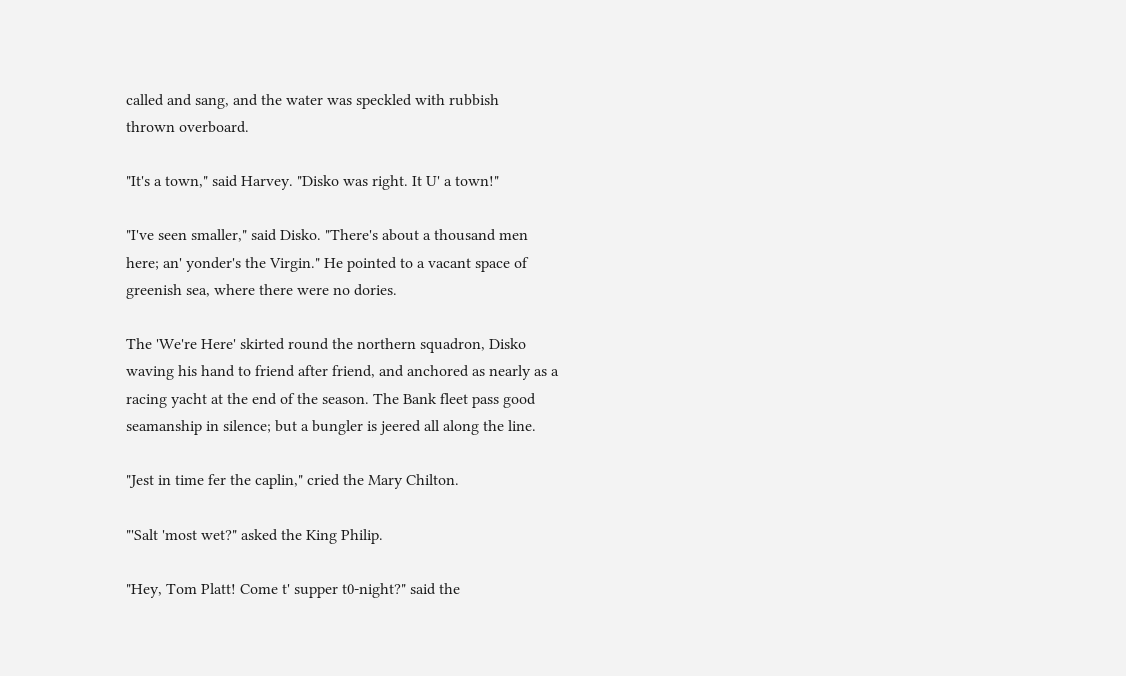called and sang, and the water was speckled with rubbish
thrown overboard.

"It's a town," said Harvey. "Disko was right. It U' a town!"

"I've seen smaller," said Disko. "There's about a thousand men
here; an' yonder's the Virgin." He pointed to a vacant space of
greenish sea, where there were no dories.

The 'We're Here' skirted round the northern squadron, Disko
waving his hand to friend after friend, and anchored as nearly as a
racing yacht at the end of the season. The Bank fleet pass good
seamanship in silence; but a bungler is jeered all along the line.

"Jest in time fer the caplin," cried the Mary Chilton.

"'Salt 'most wet?" asked the King Philip.

"Hey, Tom Platt! Come t' supper t0-night?" said the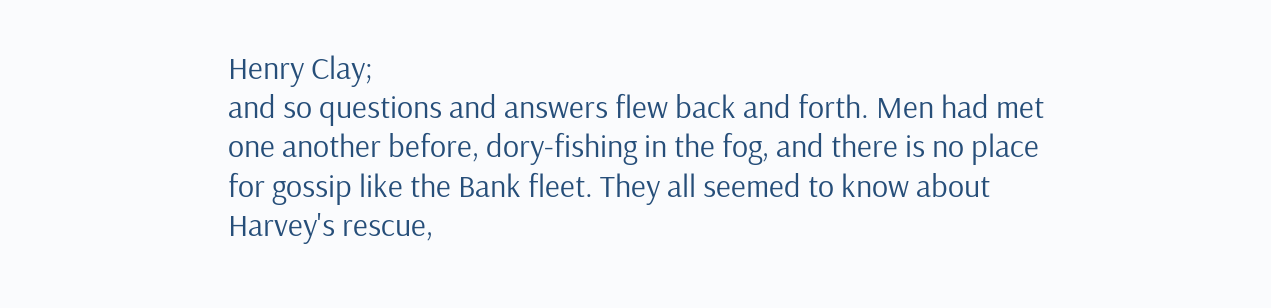Henry Clay;
and so questions and answers flew back and forth. Men had met
one another before, dory-fishing in the fog, and there is no place
for gossip like the Bank fleet. They all seemed to know about
Harvey's rescue,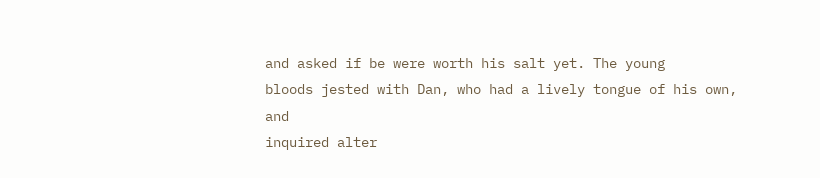and asked if be were worth his salt yet. The young
bloods jested with Dan, who had a lively tongue of his own, and
inquired alter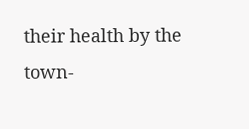their health by the town-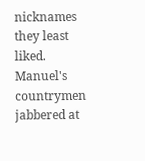nicknames they least liked.
Manuel's countrymen jabbered at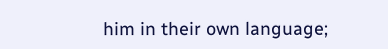him in their own language;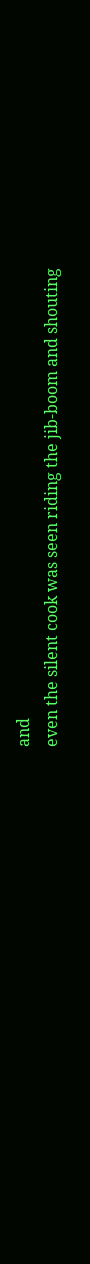and
even the silent cook was seen riding the jib-boom and shouting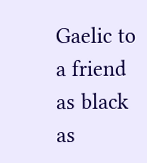Gaelic to a friend as black as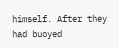himself. After they had buoyed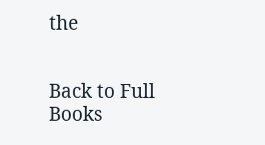the


Back to Full Books